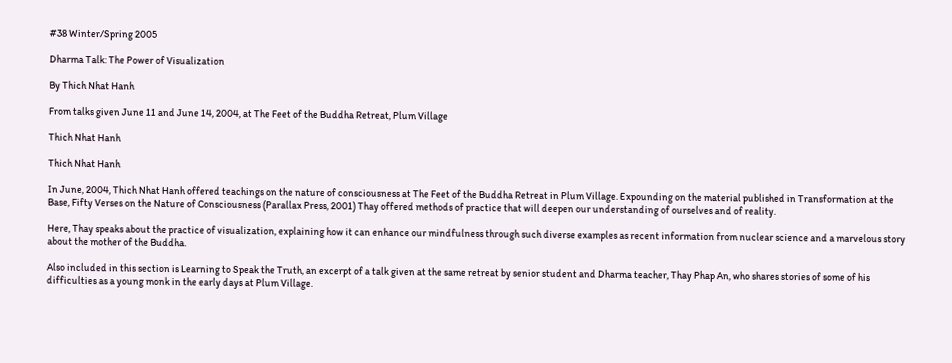#38 Winter/Spring 2005

Dharma Talk: The Power of Visualization

By Thich Nhat Hanh

From talks given June 11 and June 14, 2004, at The Feet of the Buddha Retreat, Plum Village

Thich Nhat Hanh

Thich Nhat Hanh

In June, 2004, Thich Nhat Hanh offered teachings on the nature of consciousness at The Feet of the Buddha Retreat in Plum Village. Expounding on the material published in Transformation at the Base, Fifty Verses on the Nature of Consciousness (Parallax Press, 2001) Thay offered methods of practice that will deepen our understanding of ourselves and of reality.

Here, Thay speaks about the practice of visualization, explaining how it can enhance our mindfulness through such diverse examples as recent information from nuclear science and a marvelous story about the mother of the Buddha.

Also included in this section is Learning to Speak the Truth, an excerpt of a talk given at the same retreat by senior student and Dharma teacher, Thay Phap An, who shares stories of some of his difficulties as a young monk in the early days at Plum Village.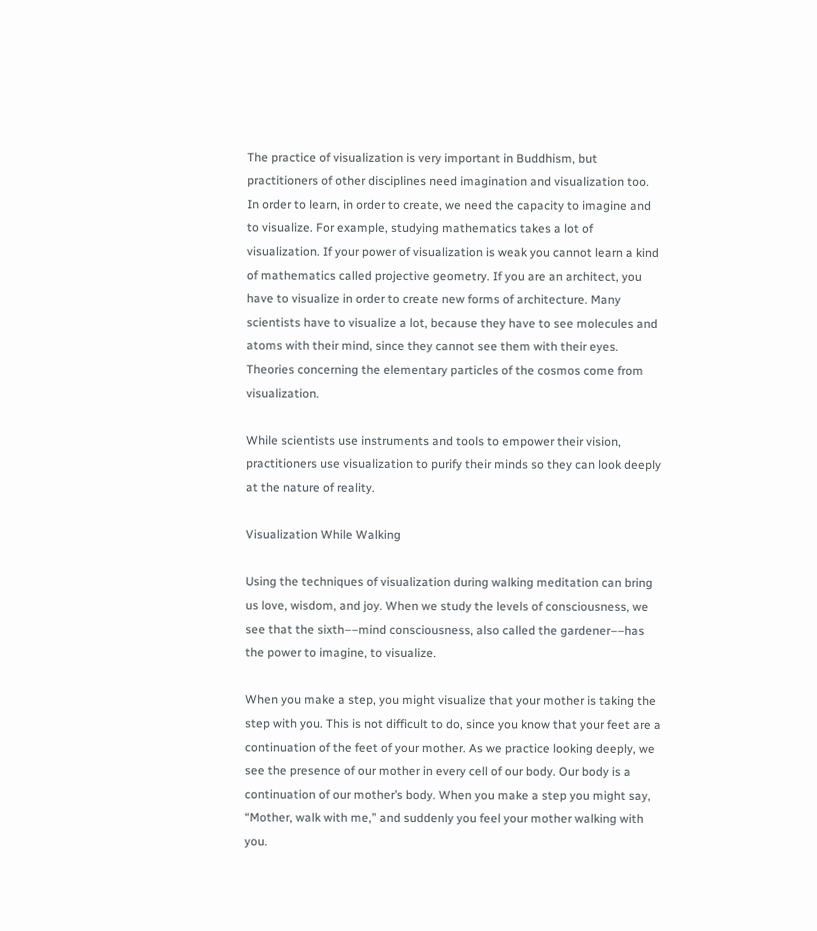The practice of visualization is very important in Buddhism, but practitioners of other disciplines need imagination and visualization too. In order to learn, in order to create, we need the capacity to imagine and to visualize. For example, studying mathematics takes a lot of visualization. If your power of visualization is weak you cannot learn a kind of mathematics called projective geometry. If you are an architect, you have to visualize in order to create new forms of architecture. Many scientists have to visualize a lot, because they have to see molecules and atoms with their mind, since they cannot see them with their eyes. Theories concerning the elementary particles of the cosmos come from visualization.

While scientists use instruments and tools to empower their vision, practitioners use visualization to purify their minds so they can look deeply at the nature of reality.

Visualization While Walking

Using the techniques of visualization during walking meditation can bring us love, wisdom, and joy. When we study the levels of consciousness, we see that the sixth––mind consciousness, also called the gardener––has the power to imagine, to visualize.

When you make a step, you might visualize that your mother is taking the step with you. This is not difficult to do, since you know that your feet are a continuation of the feet of your mother. As we practice looking deeply, we see the presence of our mother in every cell of our body. Our body is a continuation of our mother’s body. When you make a step you might say, “Mother, walk with me,” and suddenly you feel your mother walking with you.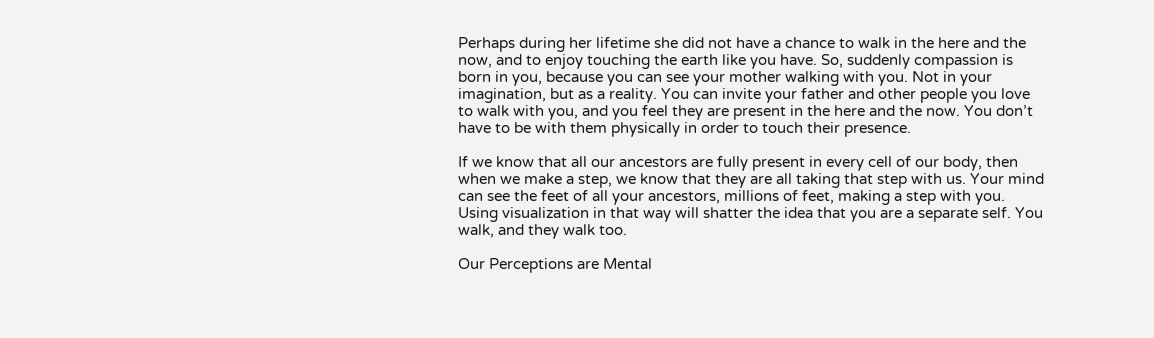Perhaps during her lifetime she did not have a chance to walk in the here and the now, and to enjoy touching the earth like you have. So, suddenly compassion is born in you, because you can see your mother walking with you. Not in your imagination, but as a reality. You can invite your father and other people you love to walk with you, and you feel they are present in the here and the now. You don’t have to be with them physically in order to touch their presence.

If we know that all our ancestors are fully present in every cell of our body, then when we make a step, we know that they are all taking that step with us. Your mind can see the feet of all your ancestors, millions of feet, making a step with you. Using visualization in that way will shatter the idea that you are a separate self. You walk, and they walk too.

Our Perceptions are Mental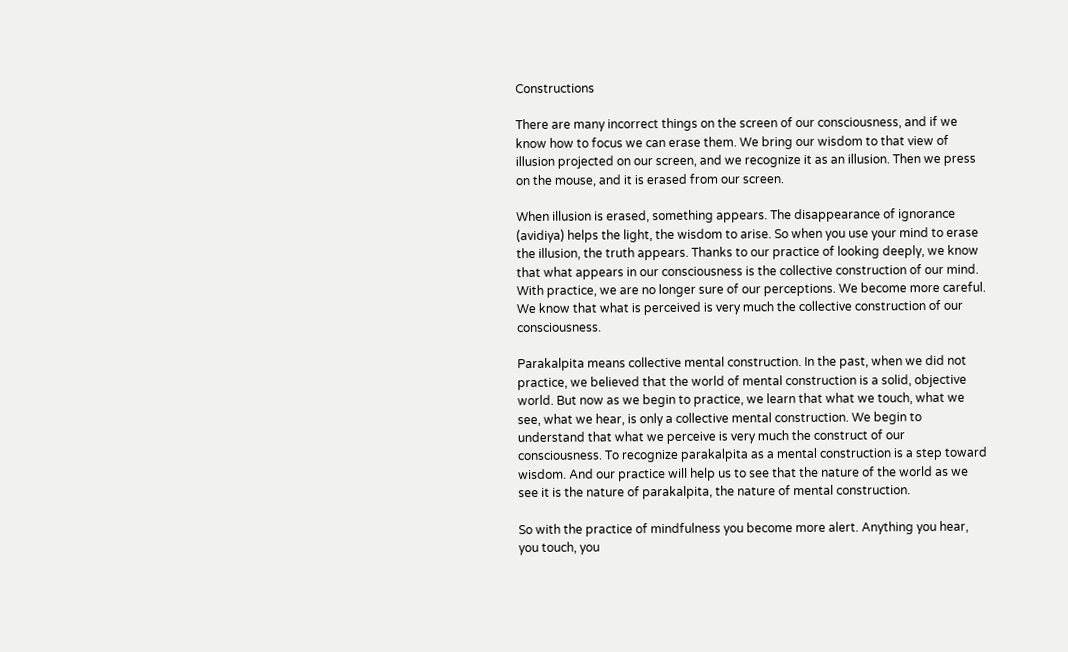Constructions

There are many incorrect things on the screen of our consciousness, and if we know how to focus we can erase them. We bring our wisdom to that view of illusion projected on our screen, and we recognize it as an illusion. Then we press on the mouse, and it is erased from our screen.

When illusion is erased, something appears. The disappearance of ignorance (avidiya) helps the light, the wisdom to arise. So when you use your mind to erase the illusion, the truth appears. Thanks to our practice of looking deeply, we know that what appears in our consciousness is the collective construction of our mind. With practice, we are no longer sure of our perceptions. We become more careful. We know that what is perceived is very much the collective construction of our consciousness.

Parakalpita means collective mental construction. In the past, when we did not practice, we believed that the world of mental construction is a solid, objective world. But now as we begin to practice, we learn that what we touch, what we see, what we hear, is only a collective mental construction. We begin to understand that what we perceive is very much the construct of our consciousness. To recognize parakalpita as a mental construction is a step toward wisdom. And our practice will help us to see that the nature of the world as we see it is the nature of parakalpita, the nature of mental construction.

So with the practice of mindfulness you become more alert. Anything you hear, you touch, you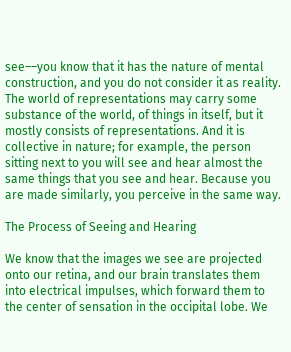see––you know that it has the nature of mental construction, and you do not consider it as reality. The world of representations may carry some substance of the world, of things in itself, but it mostly consists of representations. And it is collective in nature; for example, the person sitting next to you will see and hear almost the same things that you see and hear. Because you are made similarly, you perceive in the same way.

The Process of Seeing and Hearing

We know that the images we see are projected onto our retina, and our brain translates them into electrical impulses, which forward them to the center of sensation in the occipital lobe. We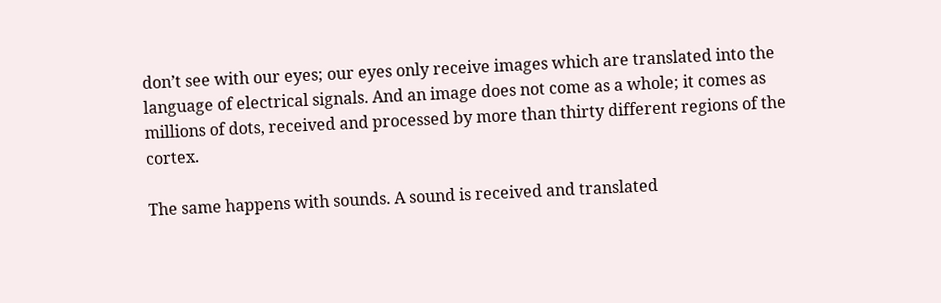don’t see with our eyes; our eyes only receive images which are translated into the language of electrical signals. And an image does not come as a whole; it comes as millions of dots, received and processed by more than thirty different regions of the cortex.

The same happens with sounds. A sound is received and translated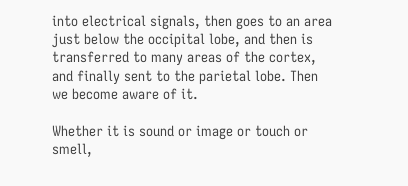into electrical signals, then goes to an area just below the occipital lobe, and then is transferred to many areas of the cortex, and finally sent to the parietal lobe. Then we become aware of it.

Whether it is sound or image or touch or smell,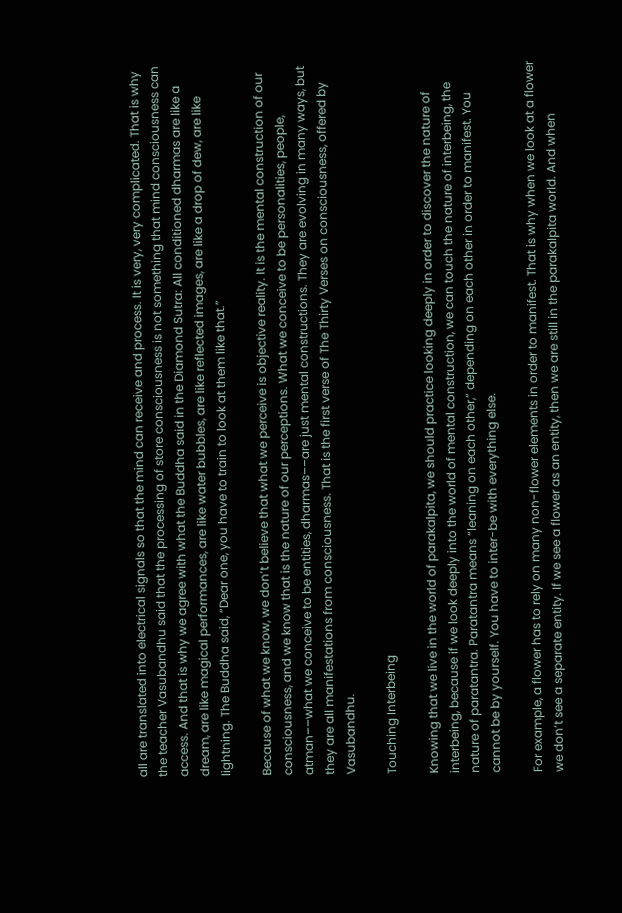all are translated into electrical signals so that the mind can receive and process. It is very, very complicated. That is why the teacher Vasubandhu said that the processing of store consciousness is not something that mind consciousness can access. And that is why we agree with what the Buddha said in the Diamond Sutra: All conditioned dharmas are like a dream, are like magical performances, are like water bubbles, are like reflected images, are like a drop of dew, are like lightning. The Buddha said, “Dear one, you have to train to look at them like that.”

Because of what we know, we don’t believe that what we perceive is objective reality. It is the mental construction of our consciousness, and we know that is the nature of our perceptions. What we conceive to be personalities, people, atman––what we conceive to be entities, dharmas––are just mental constructions. They are evolving in many ways, but they are all manifestations from consciousness. That is the first verse of The Thirty Verses on consciousness, offered by Vasubandhu.

Touching Interbeing

Knowing that we live in the world of parakalpita, we should practice looking deeply in order to discover the nature of interbeing, because if we look deeply into the world of mental construction, we can touch the nature of interbeing, the nature of paratantra. Paratantra means “leaning on each other,” depending on each other in order to manifest. You cannot be by yourself. You have to inter-be with everything else.

For example, a flower has to rely on many non-flower elements in order to manifest. That is why when we look at a flower we don’t see a separate entity. If we see a flower as an entity, then we are still in the parakalpita world. And when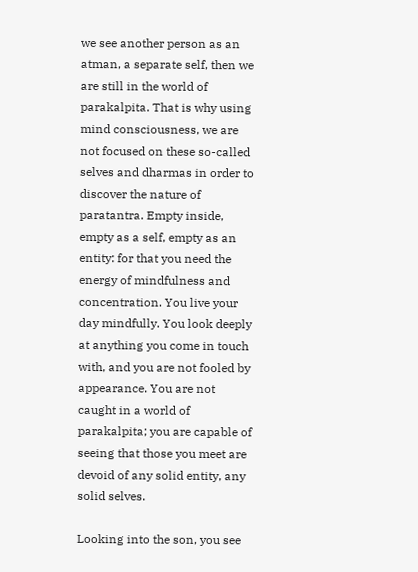we see another person as an atman, a separate self, then we are still in the world of parakalpita. That is why using mind consciousness, we are not focused on these so-called selves and dharmas in order to discover the nature of paratantra. Empty inside, empty as a self, empty as an entity: for that you need the energy of mindfulness and concentration. You live your day mindfully. You look deeply at anything you come in touch with, and you are not fooled by appearance. You are not caught in a world of parakalpita; you are capable of seeing that those you meet are devoid of any solid entity, any solid selves.

Looking into the son, you see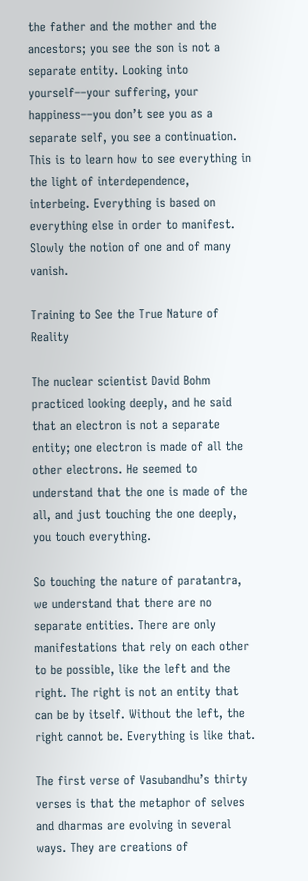the father and the mother and the ancestors; you see the son is not a separate entity. Looking into yourself––your suffering, your happiness––you don’t see you as a separate self, you see a continuation. This is to learn how to see everything in the light of interdependence, interbeing. Everything is based on everything else in order to manifest. Slowly the notion of one and of many vanish.

Training to See the True Nature of Reality

The nuclear scientist David Bohm practiced looking deeply, and he said that an electron is not a separate entity; one electron is made of all the other electrons. He seemed to understand that the one is made of the all, and just touching the one deeply, you touch everything.

So touching the nature of paratantra, we understand that there are no separate entities. There are only manifestations that rely on each other to be possible, like the left and the right. The right is not an entity that can be by itself. Without the left, the right cannot be. Everything is like that.

The first verse of Vasubandhu’s thirty verses is that the metaphor of selves and dharmas are evolving in several ways. They are creations of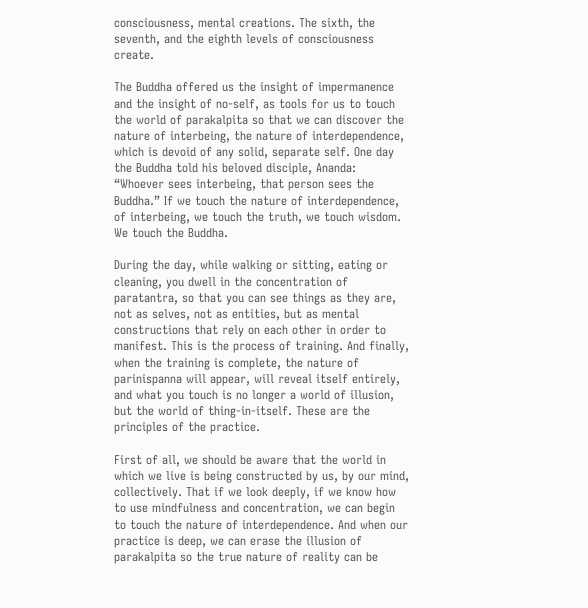consciousness, mental creations. The sixth, the seventh, and the eighth levels of consciousness create.

The Buddha offered us the insight of impermanence and the insight of no-self, as tools for us to touch the world of parakalpita so that we can discover the nature of interbeing, the nature of interdependence, which is devoid of any solid, separate self. One day the Buddha told his beloved disciple, Ananda: “Whoever sees interbeing, that person sees the Buddha.” If we touch the nature of interdependence, of interbeing, we touch the truth, we touch wisdom. We touch the Buddha.

During the day, while walking or sitting, eating or cleaning, you dwell in the concentration of paratantra, so that you can see things as they are, not as selves, not as entities, but as mental constructions that rely on each other in order to manifest. This is the process of training. And finally, when the training is complete, the nature of parinispanna will appear, will reveal itself entirely, and what you touch is no longer a world of illusion, but the world of thing-in-itself. These are the principles of the practice.

First of all, we should be aware that the world in which we live is being constructed by us, by our mind, collectively. That if we look deeply, if we know how to use mindfulness and concentration, we can begin to touch the nature of interdependence. And when our practice is deep, we can erase the illusion of parakalpita so the true nature of reality can be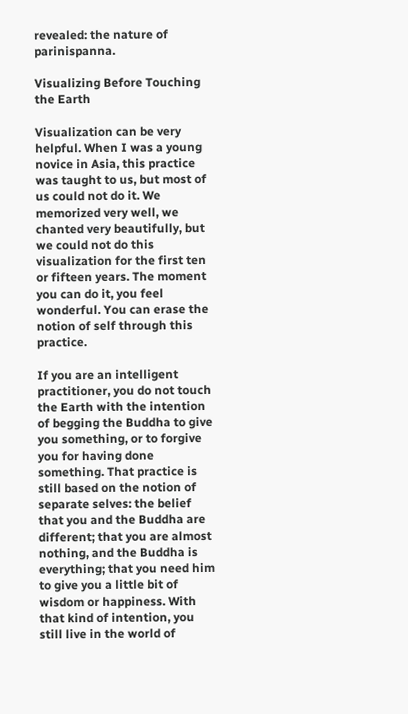revealed: the nature of parinispanna.

Visualizing Before Touching the Earth

Visualization can be very helpful. When I was a young novice in Asia, this practice was taught to us, but most of us could not do it. We memorized very well, we chanted very beautifully, but we could not do this visualization for the first ten or fifteen years. The moment you can do it, you feel wonderful. You can erase the notion of self through this practice.

If you are an intelligent practitioner, you do not touch the Earth with the intention of begging the Buddha to give you something, or to forgive you for having done something. That practice is still based on the notion of separate selves: the belief that you and the Buddha are different; that you are almost nothing, and the Buddha is everything; that you need him to give you a little bit of wisdom or happiness. With that kind of intention, you still live in the world of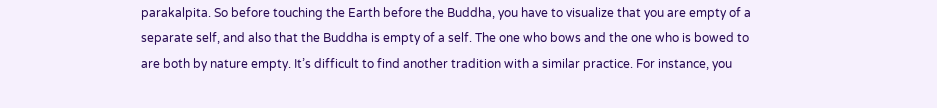parakalpita. So before touching the Earth before the Buddha, you have to visualize that you are empty of a separate self, and also that the Buddha is empty of a self. The one who bows and the one who is bowed to are both by nature empty. It’s difficult to find another tradition with a similar practice. For instance, you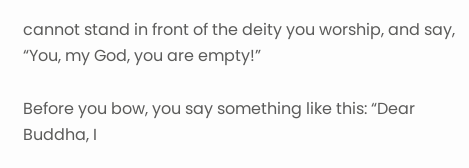cannot stand in front of the deity you worship, and say, “You, my God, you are empty!”

Before you bow, you say something like this: “Dear Buddha, I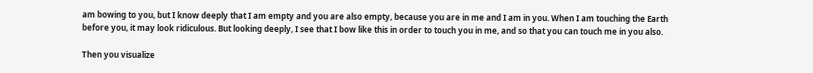am bowing to you, but I know deeply that I am empty and you are also empty, because you are in me and I am in you. When I am touching the Earth before you, it may look ridiculous. But looking deeply, I see that I bow like this in order to touch you in me, and so that you can touch me in you also.

Then you visualize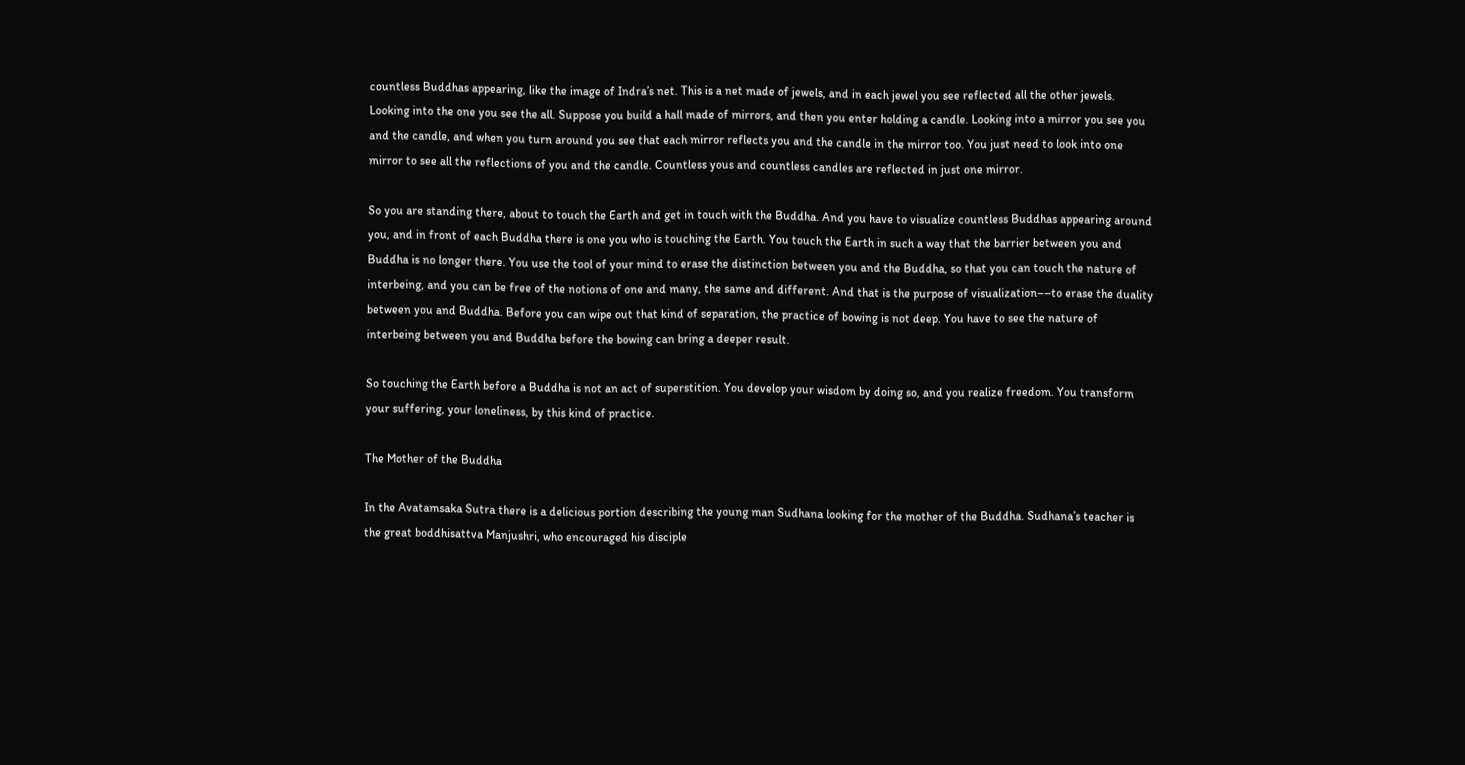countless Buddhas appearing, like the image of Indra’s net. This is a net made of jewels, and in each jewel you see reflected all the other jewels. Looking into the one you see the all. Suppose you build a hall made of mirrors, and then you enter holding a candle. Looking into a mirror you see you and the candle, and when you turn around you see that each mirror reflects you and the candle in the mirror too. You just need to look into one mirror to see all the reflections of you and the candle. Countless yous and countless candles are reflected in just one mirror.

So you are standing there, about to touch the Earth and get in touch with the Buddha. And you have to visualize countless Buddhas appearing around you, and in front of each Buddha there is one you who is touching the Earth. You touch the Earth in such a way that the barrier between you and Buddha is no longer there. You use the tool of your mind to erase the distinction between you and the Buddha, so that you can touch the nature of interbeing, and you can be free of the notions of one and many, the same and different. And that is the purpose of visualization––to erase the duality between you and Buddha. Before you can wipe out that kind of separation, the practice of bowing is not deep. You have to see the nature of interbeing between you and Buddha before the bowing can bring a deeper result.

So touching the Earth before a Buddha is not an act of superstition. You develop your wisdom by doing so, and you realize freedom. You transform your suffering, your loneliness, by this kind of practice.

The Mother of the Buddha

In the Avatamsaka Sutra there is a delicious portion describing the young man Sudhana looking for the mother of the Buddha. Sudhana’s teacher is the great boddhisattva Manjushri, who encouraged his disciple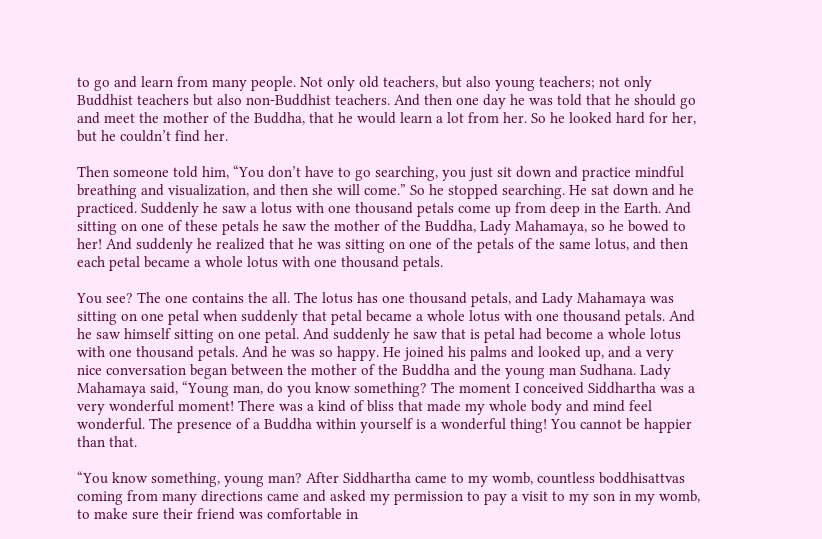to go and learn from many people. Not only old teachers, but also young teachers; not only Buddhist teachers but also non-Buddhist teachers. And then one day he was told that he should go and meet the mother of the Buddha, that he would learn a lot from her. So he looked hard for her, but he couldn’t find her.

Then someone told him, “You don’t have to go searching, you just sit down and practice mindful breathing and visualization, and then she will come.” So he stopped searching. He sat down and he practiced. Suddenly he saw a lotus with one thousand petals come up from deep in the Earth. And sitting on one of these petals he saw the mother of the Buddha, Lady Mahamaya, so he bowed to her! And suddenly he realized that he was sitting on one of the petals of the same lotus, and then each petal became a whole lotus with one thousand petals.

You see? The one contains the all. The lotus has one thousand petals, and Lady Mahamaya was sitting on one petal when suddenly that petal became a whole lotus with one thousand petals. And he saw himself sitting on one petal. And suddenly he saw that is petal had become a whole lotus with one thousand petals. And he was so happy. He joined his palms and looked up, and a very nice conversation began between the mother of the Buddha and the young man Sudhana. Lady Mahamaya said, “Young man, do you know something? The moment I conceived Siddhartha was a very wonderful moment! There was a kind of bliss that made my whole body and mind feel wonderful. The presence of a Buddha within yourself is a wonderful thing! You cannot be happier than that.

“You know something, young man? After Siddhartha came to my womb, countless boddhisattvas coming from many directions came and asked my permission to pay a visit to my son in my womb, to make sure their friend was comfortable in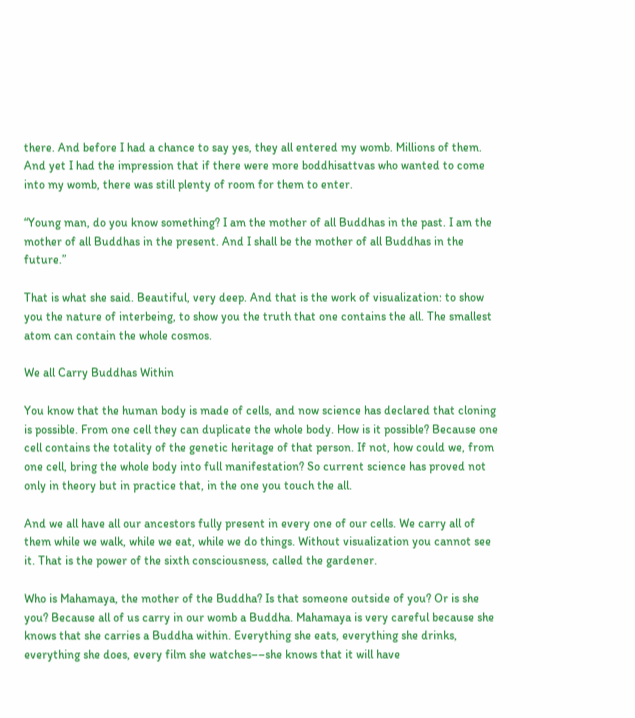there. And before I had a chance to say yes, they all entered my womb. Millions of them. And yet I had the impression that if there were more boddhisattvas who wanted to come into my womb, there was still plenty of room for them to enter.

“Young man, do you know something? I am the mother of all Buddhas in the past. I am the mother of all Buddhas in the present. And I shall be the mother of all Buddhas in the future.”

That is what she said. Beautiful, very deep. And that is the work of visualization: to show you the nature of interbeing, to show you the truth that one contains the all. The smallest atom can contain the whole cosmos.

We all Carry Buddhas Within

You know that the human body is made of cells, and now science has declared that cloning is possible. From one cell they can duplicate the whole body. How is it possible? Because one cell contains the totality of the genetic heritage of that person. If not, how could we, from one cell, bring the whole body into full manifestation? So current science has proved not only in theory but in practice that, in the one you touch the all.

And we all have all our ancestors fully present in every one of our cells. We carry all of them while we walk, while we eat, while we do things. Without visualization you cannot see it. That is the power of the sixth consciousness, called the gardener.

Who is Mahamaya, the mother of the Buddha? Is that someone outside of you? Or is she you? Because all of us carry in our womb a Buddha. Mahamaya is very careful because she knows that she carries a Buddha within. Everything she eats, everything she drinks, everything she does, every film she watches––she knows that it will have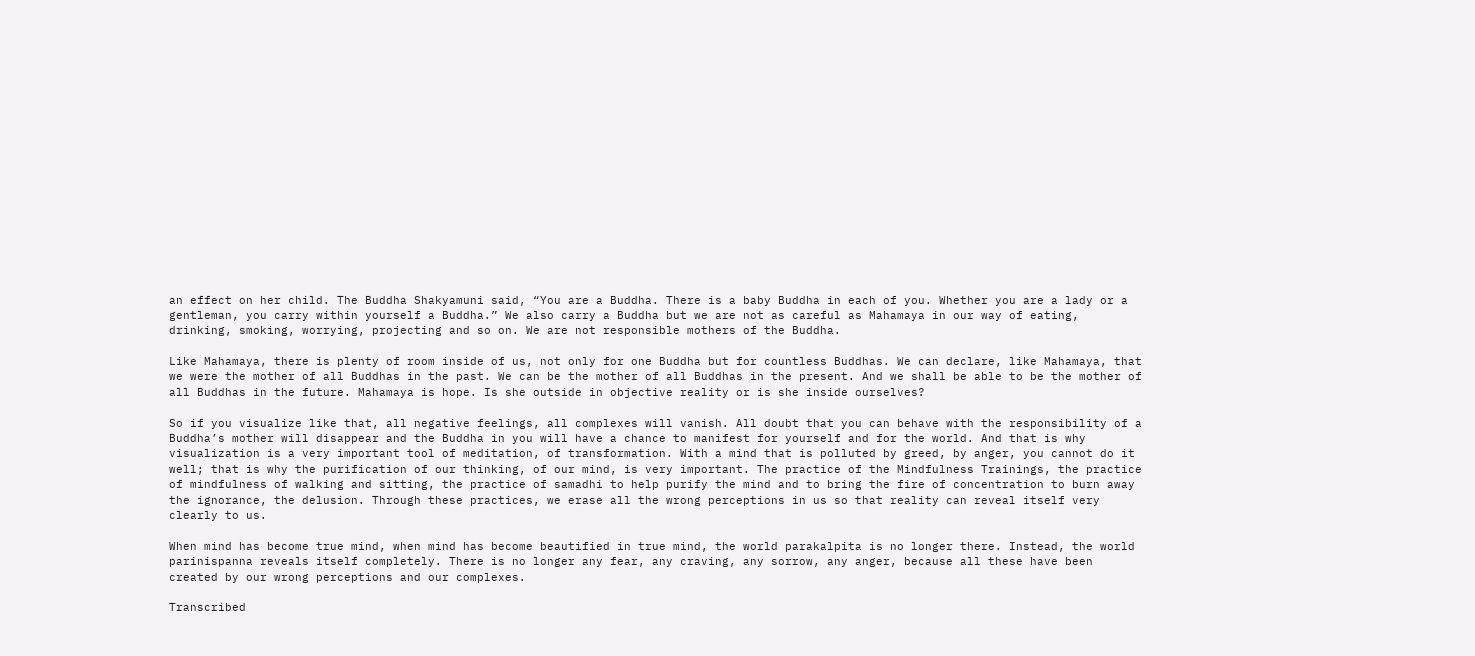an effect on her child. The Buddha Shakyamuni said, “You are a Buddha. There is a baby Buddha in each of you. Whether you are a lady or a gentleman, you carry within yourself a Buddha.” We also carry a Buddha but we are not as careful as Mahamaya in our way of eating, drinking, smoking, worrying, projecting and so on. We are not responsible mothers of the Buddha.

Like Mahamaya, there is plenty of room inside of us, not only for one Buddha but for countless Buddhas. We can declare, like Mahamaya, that we were the mother of all Buddhas in the past. We can be the mother of all Buddhas in the present. And we shall be able to be the mother of all Buddhas in the future. Mahamaya is hope. Is she outside in objective reality or is she inside ourselves?

So if you visualize like that, all negative feelings, all complexes will vanish. All doubt that you can behave with the responsibility of a Buddha’s mother will disappear and the Buddha in you will have a chance to manifest for yourself and for the world. And that is why visualization is a very important tool of meditation, of transformation. With a mind that is polluted by greed, by anger, you cannot do it well; that is why the purification of our thinking, of our mind, is very important. The practice of the Mindfulness Trainings, the practice of mindfulness of walking and sitting, the practice of samadhi to help purify the mind and to bring the fire of concentration to burn away the ignorance, the delusion. Through these practices, we erase all the wrong perceptions in us so that reality can reveal itself very clearly to us.

When mind has become true mind, when mind has become beautified in true mind, the world parakalpita is no longer there. Instead, the world parinispanna reveals itself completely. There is no longer any fear, any craving, any sorrow, any anger, because all these have been created by our wrong perceptions and our complexes.

Transcribed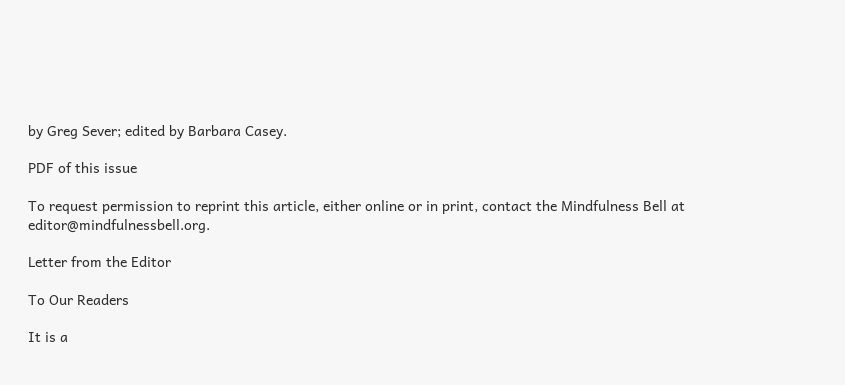by Greg Sever; edited by Barbara Casey.

PDF of this issue

To request permission to reprint this article, either online or in print, contact the Mindfulness Bell at editor@mindfulnessbell.org.

Letter from the Editor

To Our Readers

It is a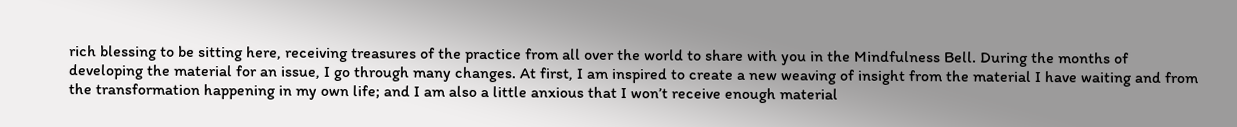rich blessing to be sitting here, receiving treasures of the practice from all over the world to share with you in the Mindfulness Bell. During the months of developing the material for an issue, I go through many changes. At first, I am inspired to create a new weaving of insight from the material I have waiting and from the transformation happening in my own life; and I am also a little anxious that I won’t receive enough material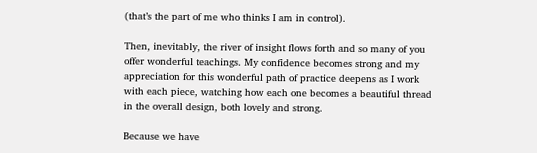(that’s the part of me who thinks I am in control).

Then, inevitably, the river of insight flows forth and so many of you offer wonderful teachings. My confidence becomes strong and my appreciation for this wonderful path of practice deepens as I work with each piece, watching how each one becomes a beautiful thread in the overall design, both lovely and strong.

Because we have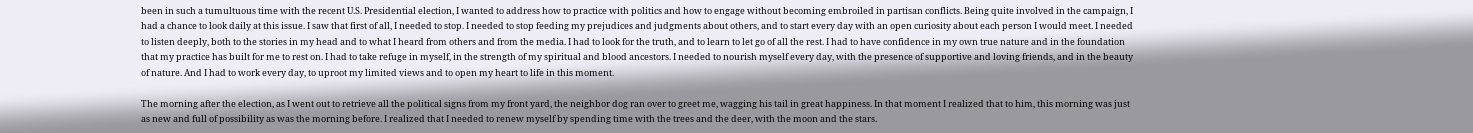been in such a tumultuous time with the recent U.S. Presidential election, I wanted to address how to practice with politics and how to engage without becoming embroiled in partisan conflicts. Being quite involved in the campaign, I had a chance to look daily at this issue. I saw that first of all, I needed to stop. I needed to stop feeding my prejudices and judgments about others, and to start every day with an open curiosity about each person I would meet. I needed to listen deeply, both to the stories in my head and to what I heard from others and from the media. I had to look for the truth, and to learn to let go of all the rest. I had to have confidence in my own true nature and in the foundation that my practice has built for me to rest on. I had to take refuge in myself, in the strength of my spiritual and blood ancestors. I needed to nourish myself every day, with the presence of supportive and loving friends, and in the beauty of nature. And I had to work every day, to uproot my limited views and to open my heart to life in this moment.

The morning after the election, as I went out to retrieve all the political signs from my front yard, the neighbor dog ran over to greet me, wagging his tail in great happiness. In that moment I realized that to him, this morning was just as new and full of possibility as was the morning before. I realized that I needed to renew myself by spending time with the trees and the deer, with the moon and the stars.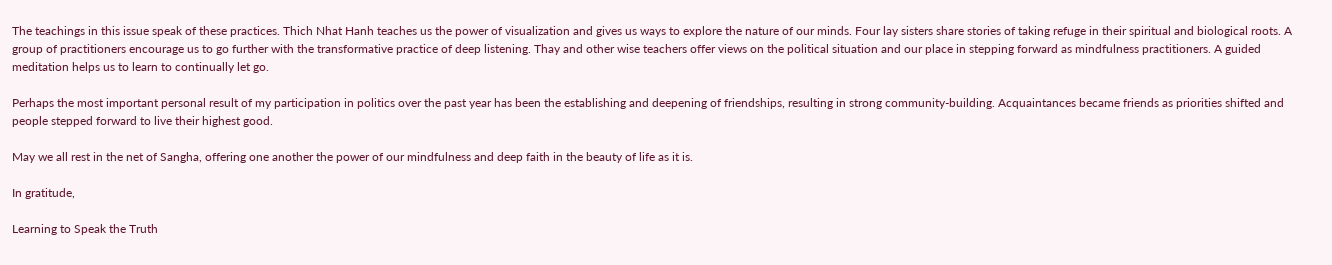The teachings in this issue speak of these practices. Thich Nhat Hanh teaches us the power of visualization and gives us ways to explore the nature of our minds. Four lay sisters share stories of taking refuge in their spiritual and biological roots. A group of practitioners encourage us to go further with the transformative practice of deep listening. Thay and other wise teachers offer views on the political situation and our place in stepping forward as mindfulness practitioners. A guided meditation helps us to learn to continually let go.

Perhaps the most important personal result of my participation in politics over the past year has been the establishing and deepening of friendships, resulting in strong community-building. Acquaintances became friends as priorities shifted and people stepped forward to live their highest good.

May we all rest in the net of Sangha, offering one another the power of our mindfulness and deep faith in the beauty of life as it is.

In gratitude,

Learning to Speak the Truth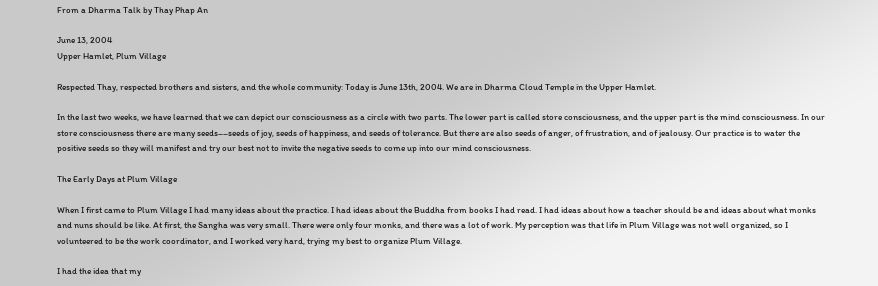From a Dharma Talk by Thay Phap An

June 13, 2004
Upper Hamlet, Plum Village

Respected Thay, respected brothers and sisters, and the whole community: Today is June 13th, 2004. We are in Dharma Cloud Temple in the Upper Hamlet.

In the last two weeks, we have learned that we can depict our consciousness as a circle with two parts. The lower part is called store consciousness, and the upper part is the mind consciousness. In our store consciousness there are many seeds––seeds of joy, seeds of happiness, and seeds of tolerance. But there are also seeds of anger, of frustration, and of jealousy. Our practice is to water the positive seeds so they will manifest and try our best not to invite the negative seeds to come up into our mind consciousness.

The Early Days at Plum Village

When I first came to Plum Village I had many ideas about the practice. I had ideas about the Buddha from books I had read. I had ideas about how a teacher should be and ideas about what monks and nuns should be like. At first, the Sangha was very small. There were only four monks, and there was a lot of work. My perception was that life in Plum Village was not well organized, so I volunteered to be the work coordinator, and I worked very hard, trying my best to organize Plum Village.

I had the idea that my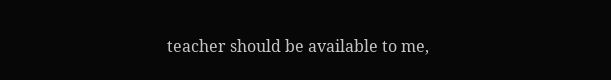teacher should be available to me,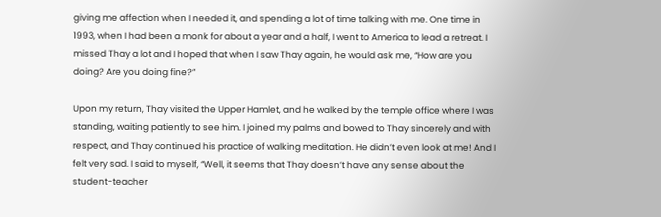giving me affection when I needed it, and spending a lot of time talking with me. One time in 1993, when I had been a monk for about a year and a half, I went to America to lead a retreat. I missed Thay a lot and I hoped that when I saw Thay again, he would ask me, “How are you doing? Are you doing fine?”

Upon my return, Thay visited the Upper Hamlet, and he walked by the temple office where I was standing, waiting patiently to see him. I joined my palms and bowed to Thay sincerely and with respect, and Thay continued his practice of walking meditation. He didn’t even look at me! And I felt very sad. I said to myself, “Well, it seems that Thay doesn’t have any sense about the student-teacher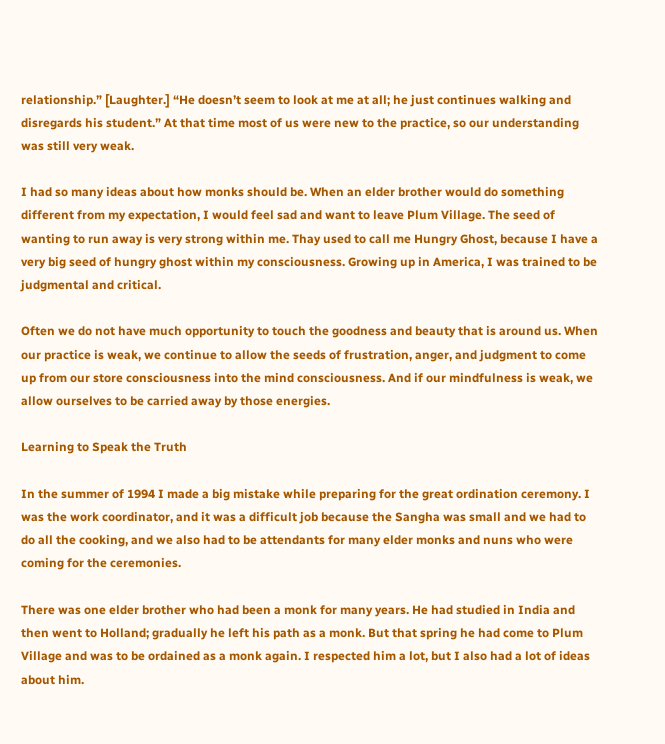relationship.” [Laughter.] “He doesn’t seem to look at me at all; he just continues walking and disregards his student.” At that time most of us were new to the practice, so our understanding was still very weak.

I had so many ideas about how monks should be. When an elder brother would do something different from my expectation, I would feel sad and want to leave Plum Village. The seed of wanting to run away is very strong within me. Thay used to call me Hungry Ghost, because I have a very big seed of hungry ghost within my consciousness. Growing up in America, I was trained to be judgmental and critical.

Often we do not have much opportunity to touch the goodness and beauty that is around us. When our practice is weak, we continue to allow the seeds of frustration, anger, and judgment to come up from our store consciousness into the mind consciousness. And if our mindfulness is weak, we allow ourselves to be carried away by those energies.

Learning to Speak the Truth

In the summer of 1994 I made a big mistake while preparing for the great ordination ceremony. I was the work coordinator, and it was a difficult job because the Sangha was small and we had to do all the cooking, and we also had to be attendants for many elder monks and nuns who were coming for the ceremonies.

There was one elder brother who had been a monk for many years. He had studied in India and then went to Holland; gradually he left his path as a monk. But that spring he had come to Plum Village and was to be ordained as a monk again. I respected him a lot, but I also had a lot of ideas about him.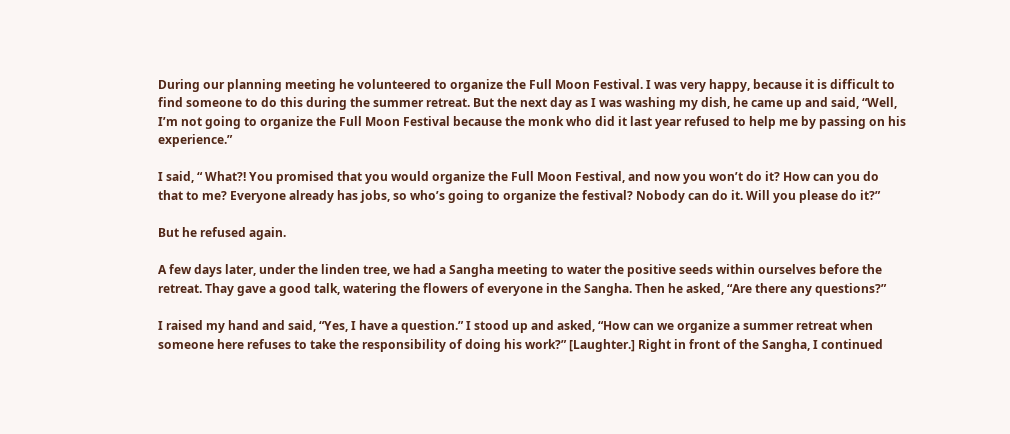During our planning meeting he volunteered to organize the Full Moon Festival. I was very happy, because it is difficult to find someone to do this during the summer retreat. But the next day as I was washing my dish, he came up and said, “Well, I’m not going to organize the Full Moon Festival because the monk who did it last year refused to help me by passing on his experience.”

I said, “ What?! You promised that you would organize the Full Moon Festival, and now you won’t do it? How can you do that to me? Everyone already has jobs, so who’s going to organize the festival? Nobody can do it. Will you please do it?”

But he refused again.

A few days later, under the linden tree, we had a Sangha meeting to water the positive seeds within ourselves before the retreat. Thay gave a good talk, watering the flowers of everyone in the Sangha. Then he asked, “Are there any questions?”

I raised my hand and said, “Yes, I have a question.” I stood up and asked, “How can we organize a summer retreat when someone here refuses to take the responsibility of doing his work?” [Laughter.] Right in front of the Sangha, I continued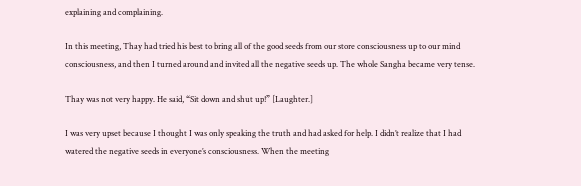explaining and complaining.

In this meeting, Thay had tried his best to bring all of the good seeds from our store consciousness up to our mind consciousness, and then I turned around and invited all the negative seeds up. The whole Sangha became very tense.

Thay was not very happy. He said, “Sit down and shut up!” [Laughter.]

I was very upset because I thought I was only speaking the truth and had asked for help. I didn’t realize that I had watered the negative seeds in everyone’s consciousness. When the meeting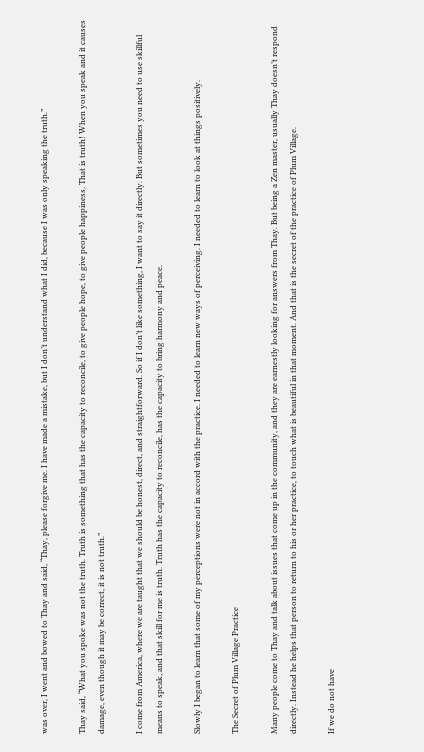was over, I went and bowed to Thay and said, “Thay, please forgive me. I have made a mistake, but I don’t understand what I did, because I was only speaking the truth.”

Thay said, “What you spoke was not the truth. Truth is something that has the capacity to reconcile, to give people hope, to give people happiness. That is truth! When you speak and it causes damage, even though it may be correct, it is not truth.”

I come from America, where we are taught that we should be honest, direct, and straightforward. So if I don’t like something, I want to say it directly. But sometimes you need to use skillful means to speak, and that skill for me is truth. Truth has the capacity to reconcile, has the capacity to bring harmony and peace.

Slowly I began to learn that some of my perceptions were not in accord with the practice. I needed to learn new ways of perceiving. I needed to learn to look at things positively.

The Secret of Plum Village Practice

Many people come to Thay and talk about issues that come up in the community, and they are earnestly looking for answers from Thay. But being a Zen master, usually Thay doesn’t respond directly. Instead he helps that person to return to his or her practice, to touch what is beautiful in that moment. And that is the secret of the practice of Plum Village.

If we do not have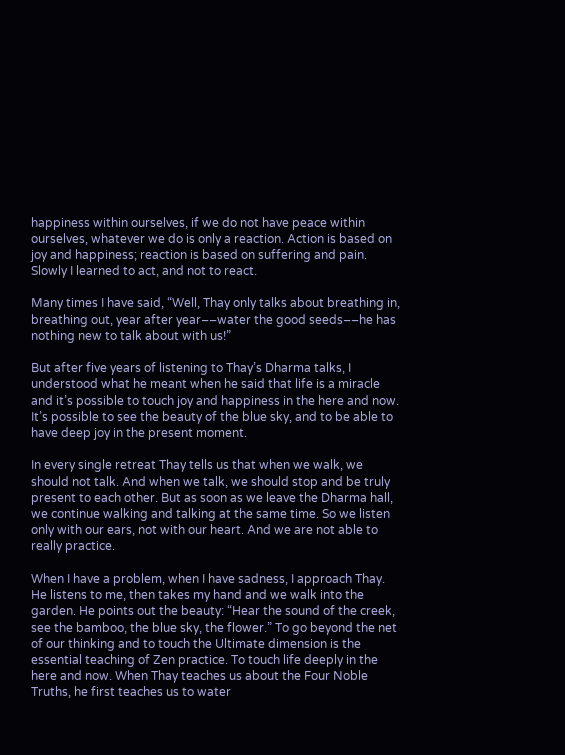happiness within ourselves, if we do not have peace within ourselves, whatever we do is only a reaction. Action is based on joy and happiness; reaction is based on suffering and pain. Slowly I learned to act, and not to react.

Many times I have said, “Well, Thay only talks about breathing in, breathing out, year after year––water the good seeds––he has nothing new to talk about with us!”

But after five years of listening to Thay’s Dharma talks, I understood what he meant when he said that life is a miracle and it’s possible to touch joy and happiness in the here and now. It’s possible to see the beauty of the blue sky, and to be able to have deep joy in the present moment.

In every single retreat Thay tells us that when we walk, we should not talk. And when we talk, we should stop and be truly present to each other. But as soon as we leave the Dharma hall, we continue walking and talking at the same time. So we listen only with our ears, not with our heart. And we are not able to really practice.

When I have a problem, when I have sadness, I approach Thay. He listens to me, then takes my hand and we walk into the garden. He points out the beauty: “Hear the sound of the creek, see the bamboo, the blue sky, the flower.” To go beyond the net of our thinking and to touch the Ultimate dimension is the essential teaching of Zen practice. To touch life deeply in the here and now. When Thay teaches us about the Four Noble Truths, he first teaches us to water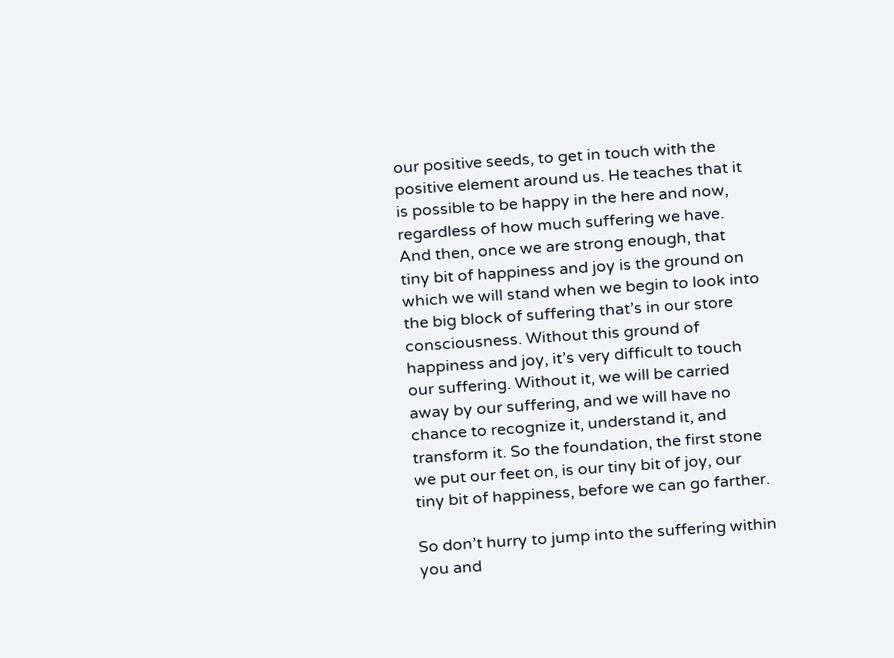our positive seeds, to get in touch with the positive element around us. He teaches that it is possible to be happy in the here and now, regardless of how much suffering we have. And then, once we are strong enough, that tiny bit of happiness and joy is the ground on which we will stand when we begin to look into the big block of suffering that’s in our store consciousness. Without this ground of happiness and joy, it’s very difficult to touch our suffering. Without it, we will be carried away by our suffering, and we will have no chance to recognize it, understand it, and transform it. So the foundation, the first stone we put our feet on, is our tiny bit of joy, our tiny bit of happiness, before we can go farther.

So don’t hurry to jump into the suffering within you and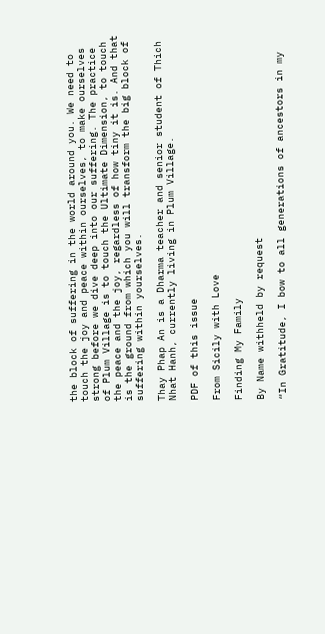the block of suffering in the world around you. We need to touch the joy and peace within ourselves, to make ourselves strong before we dive deep into our suffering. The practice of Plum Village is to touch the Ultimate Dimension, to touch the peace and the joy, regardless of how tiny it is. And that is the ground from which you will transform the big block of suffering within yourselves.

Thay Phap An is a Dharma teacher and senior student of Thich Nhat Hanh, currently living in Plum Village.

PDF of this issue

From Sicily with Love

Finding My Family

By Name withheld by request

“In Gratitude, I bow to all generations of ancestors in my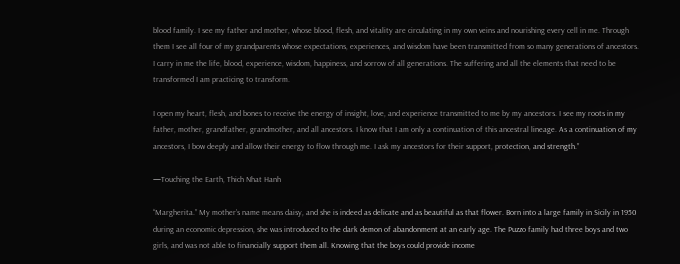blood family. I see my father and mother, whose blood, flesh, and vitality are circulating in my own veins and nourishing every cell in me. Through them I see all four of my grandparents whose expectations, experiences, and wisdom have been transmitted from so many generations of ancestors. I carry in me the life, blood, experience, wisdom, happiness, and sorrow of all generations. The suffering and all the elements that need to be transformed I am practicing to transform.

I open my heart, flesh, and bones to receive the energy of insight, love, and experience transmitted to me by my ancestors. I see my roots in my father, mother, grandfather, grandmother, and all ancestors. I know that I am only a continuation of this ancestral lineage. As a continuation of my ancestors, I bow deeply and allow their energy to flow through me. I ask my ancestors for their support, protection, and strength.”

—Touching the Earth, Thich Nhat Hanh

“Margherita.” My mother’s name means daisy, and she is indeed as delicate and as beautiful as that flower. Born into a large family in Sicily in 1950 during an economic depression, she was introduced to the dark demon of abandonment at an early age. The Puzzo family had three boys and two girls, and was not able to financially support them all. Knowing that the boys could provide income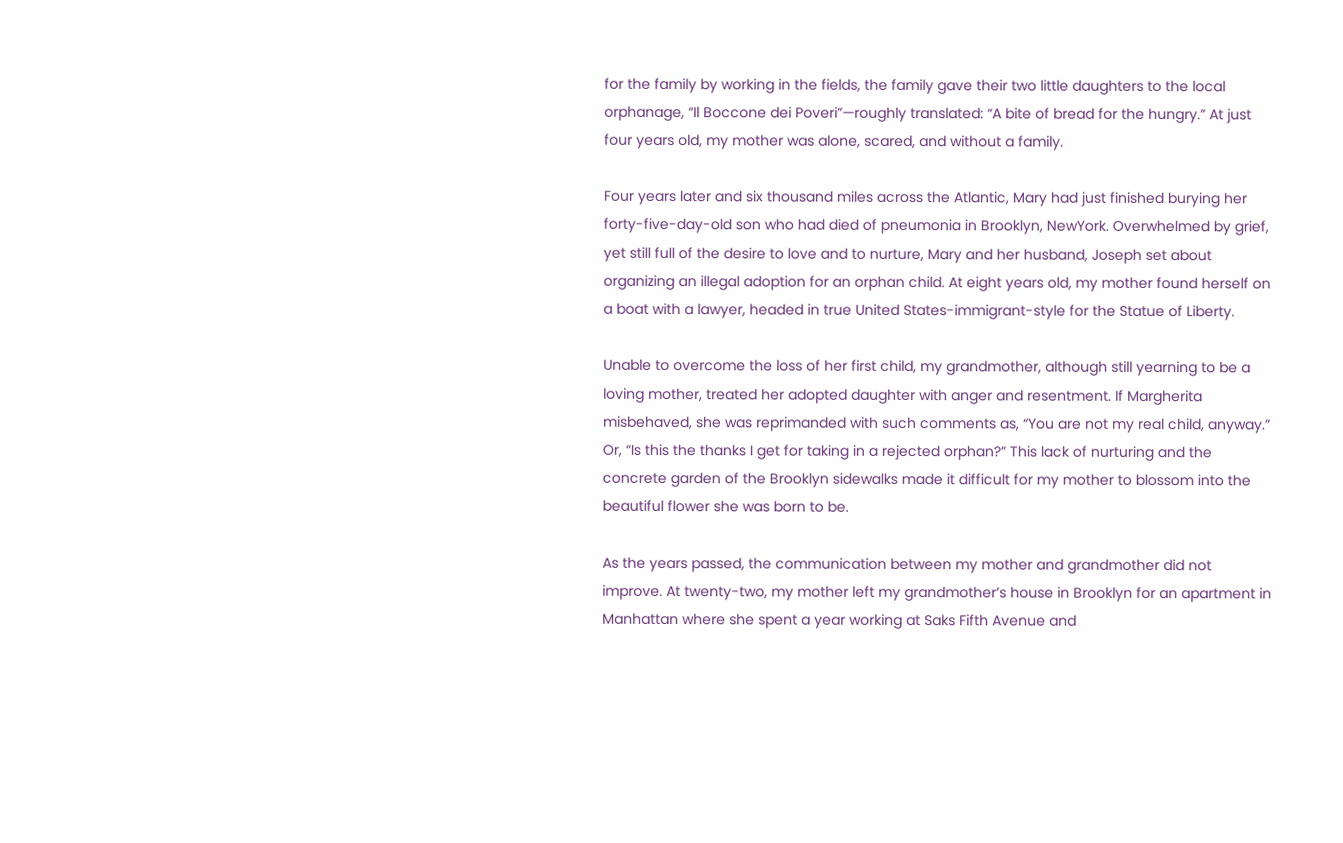for the family by working in the fields, the family gave their two little daughters to the local orphanage, “Il Boccone dei Poveri”—roughly translated: “A bite of bread for the hungry.” At just four years old, my mother was alone, scared, and without a family.

Four years later and six thousand miles across the Atlantic, Mary had just finished burying her forty-five-day-old son who had died of pneumonia in Brooklyn, NewYork. Overwhelmed by grief, yet still full of the desire to love and to nurture, Mary and her husband, Joseph set about organizing an illegal adoption for an orphan child. At eight years old, my mother found herself on a boat with a lawyer, headed in true United States-immigrant-style for the Statue of Liberty.

Unable to overcome the loss of her first child, my grandmother, although still yearning to be a loving mother, treated her adopted daughter with anger and resentment. If Margherita misbehaved, she was reprimanded with such comments as, “You are not my real child, anyway.” Or, “Is this the thanks I get for taking in a rejected orphan?” This lack of nurturing and the concrete garden of the Brooklyn sidewalks made it difficult for my mother to blossom into the beautiful flower she was born to be.

As the years passed, the communication between my mother and grandmother did not improve. At twenty-two, my mother left my grandmother’s house in Brooklyn for an apartment in Manhattan where she spent a year working at Saks Fifth Avenue and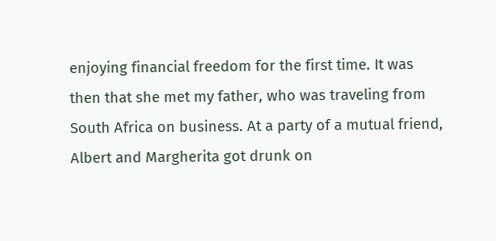enjoying financial freedom for the first time. It was then that she met my father, who was traveling from South Africa on business. At a party of a mutual friend, Albert and Margherita got drunk on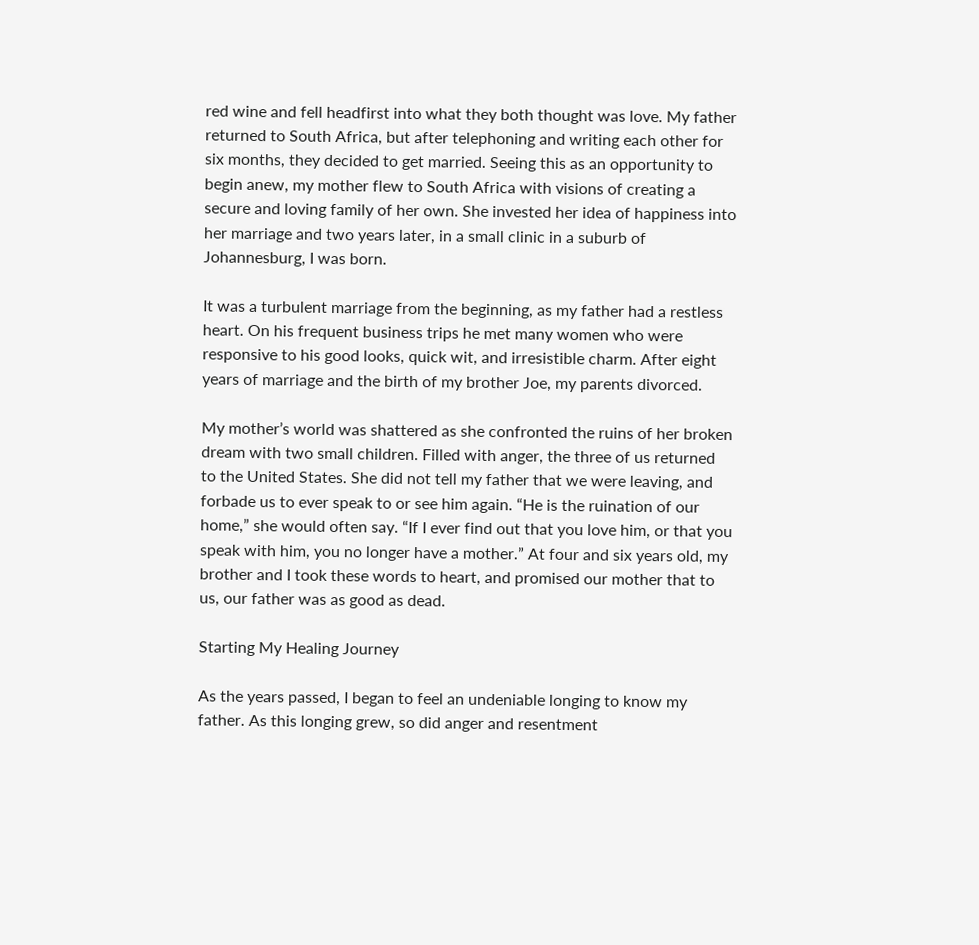red wine and fell headfirst into what they both thought was love. My father returned to South Africa, but after telephoning and writing each other for six months, they decided to get married. Seeing this as an opportunity to begin anew, my mother flew to South Africa with visions of creating a secure and loving family of her own. She invested her idea of happiness into her marriage and two years later, in a small clinic in a suburb of Johannesburg, I was born.

It was a turbulent marriage from the beginning, as my father had a restless heart. On his frequent business trips he met many women who were responsive to his good looks, quick wit, and irresistible charm. After eight years of marriage and the birth of my brother Joe, my parents divorced.

My mother’s world was shattered as she confronted the ruins of her broken dream with two small children. Filled with anger, the three of us returned to the United States. She did not tell my father that we were leaving, and forbade us to ever speak to or see him again. “He is the ruination of our home,” she would often say. “If I ever find out that you love him, or that you speak with him, you no longer have a mother.” At four and six years old, my brother and I took these words to heart, and promised our mother that to us, our father was as good as dead.

Starting My Healing Journey

As the years passed, I began to feel an undeniable longing to know my father. As this longing grew, so did anger and resentment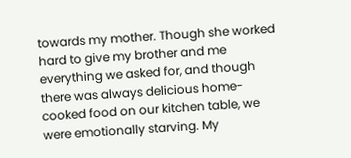towards my mother. Though she worked hard to give my brother and me everything we asked for, and though there was always delicious home-cooked food on our kitchen table, we were emotionally starving. My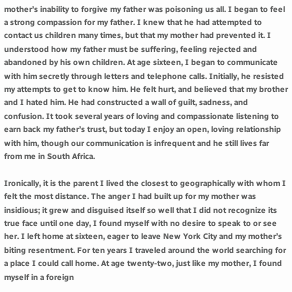mother’s inability to forgive my father was poisoning us all. I began to feel a strong compassion for my father. I knew that he had attempted to contact us children many times, but that my mother had prevented it. I understood how my father must be suffering, feeling rejected and abandoned by his own children. At age sixteen, I began to communicate with him secretly through letters and telephone calls. Initially, he resisted my attempts to get to know him. He felt hurt, and believed that my brother and I hated him. He had constructed a wall of guilt, sadness, and confusion. It took several years of loving and compassionate listening to earn back my father’s trust, but today I enjoy an open, loving relationship with him, though our communication is infrequent and he still lives far from me in South Africa.

Ironically, it is the parent I lived the closest to geographically with whom I felt the most distance. The anger I had built up for my mother was insidious; it grew and disguised itself so well that I did not recognize its true face until one day, I found myself with no desire to speak to or see her. I left home at sixteen, eager to leave New York City and my mother’s biting resentment. For ten years I traveled around the world searching for a place I could call home. At age twenty-two, just like my mother, I found myself in a foreign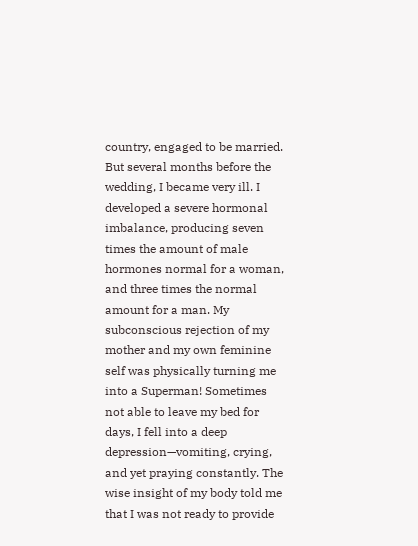country, engaged to be married. But several months before the wedding, I became very ill. I developed a severe hormonal imbalance, producing seven times the amount of male hormones normal for a woman, and three times the normal amount for a man. My subconscious rejection of my mother and my own feminine self was physically turning me into a Superman! Sometimes not able to leave my bed for days, I fell into a deep depression—vomiting, crying, and yet praying constantly. The wise insight of my body told me that I was not ready to provide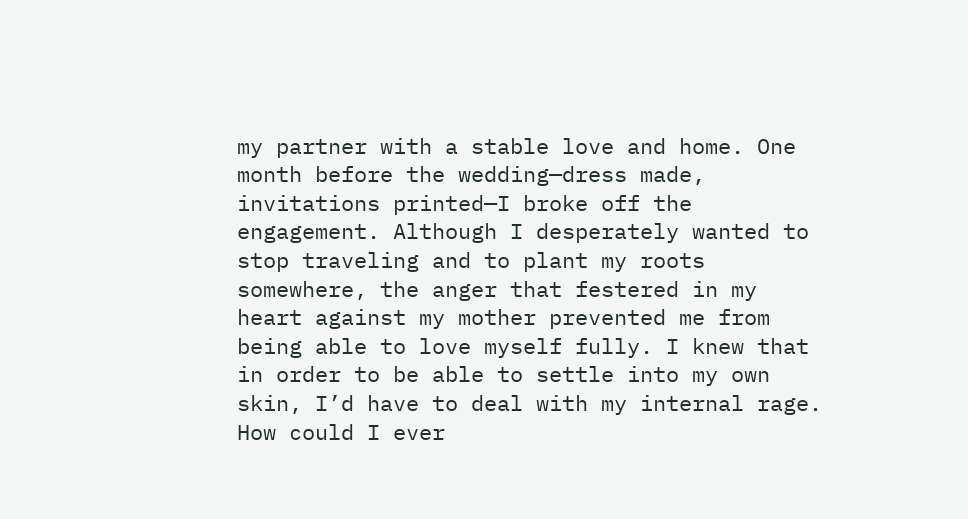my partner with a stable love and home. One month before the wedding—dress made, invitations printed—I broke off the engagement. Although I desperately wanted to stop traveling and to plant my roots somewhere, the anger that festered in my heart against my mother prevented me from being able to love myself fully. I knew that in order to be able to settle into my own skin, I’d have to deal with my internal rage. How could I ever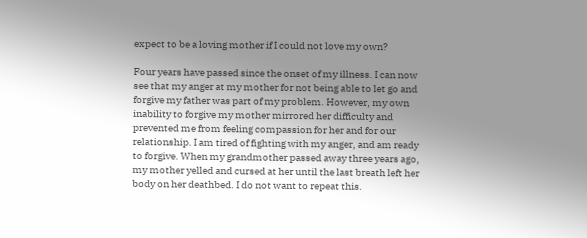expect to be a loving mother if I could not love my own?

Four years have passed since the onset of my illness. I can now see that my anger at my mother for not being able to let go and forgive my father was part of my problem. However, my own inability to forgive my mother mirrored her difficulty and prevented me from feeling compassion for her and for our relationship. I am tired of fighting with my anger, and am ready to forgive. When my grandmother passed away three years ago, my mother yelled and cursed at her until the last breath left her body on her deathbed. I do not want to repeat this.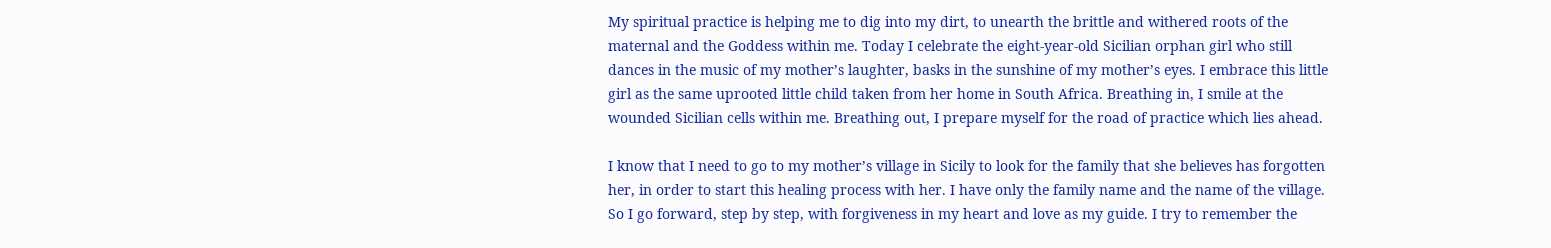My spiritual practice is helping me to dig into my dirt, to unearth the brittle and withered roots of the maternal and the Goddess within me. Today I celebrate the eight-year-old Sicilian orphan girl who still dances in the music of my mother’s laughter, basks in the sunshine of my mother’s eyes. I embrace this little girl as the same uprooted little child taken from her home in South Africa. Breathing in, I smile at the wounded Sicilian cells within me. Breathing out, I prepare myself for the road of practice which lies ahead.

I know that I need to go to my mother’s village in Sicily to look for the family that she believes has forgotten her, in order to start this healing process with her. I have only the family name and the name of the village. So I go forward, step by step, with forgiveness in my heart and love as my guide. I try to remember the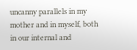uncanny parallels in my mother and in myself, both in our internal and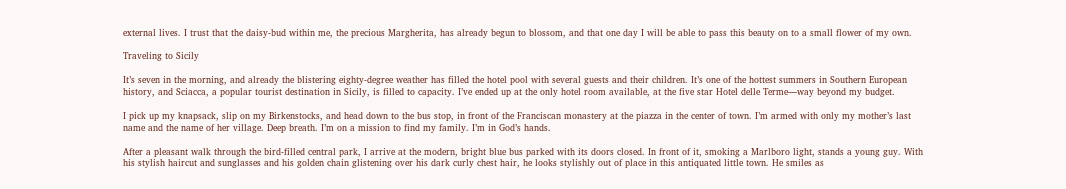external lives. I trust that the daisy-bud within me, the precious Margherita, has already begun to blossom, and that one day I will be able to pass this beauty on to a small flower of my own.

Traveling to Sicily

It’s seven in the morning, and already the blistering eighty-degree weather has filled the hotel pool with several guests and their children. It’s one of the hottest summers in Southern European history, and Sciacca, a popular tourist destination in Sicily, is filled to capacity. I’ve ended up at the only hotel room available, at the five star Hotel delle Terme—way beyond my budget.

I pick up my knapsack, slip on my Birkenstocks, and head down to the bus stop, in front of the Franciscan monastery at the piazza in the center of town. I’m armed with only my mother’s last name and the name of her village. Deep breath. I’m on a mission to find my family. I’m in God’s hands.

After a pleasant walk through the bird-filled central park, I arrive at the modern, bright blue bus parked with its doors closed. In front of it, smoking a Marlboro light, stands a young guy. With his stylish haircut and sunglasses and his golden chain glistening over his dark curly chest hair, he looks stylishly out of place in this antiquated little town. He smiles as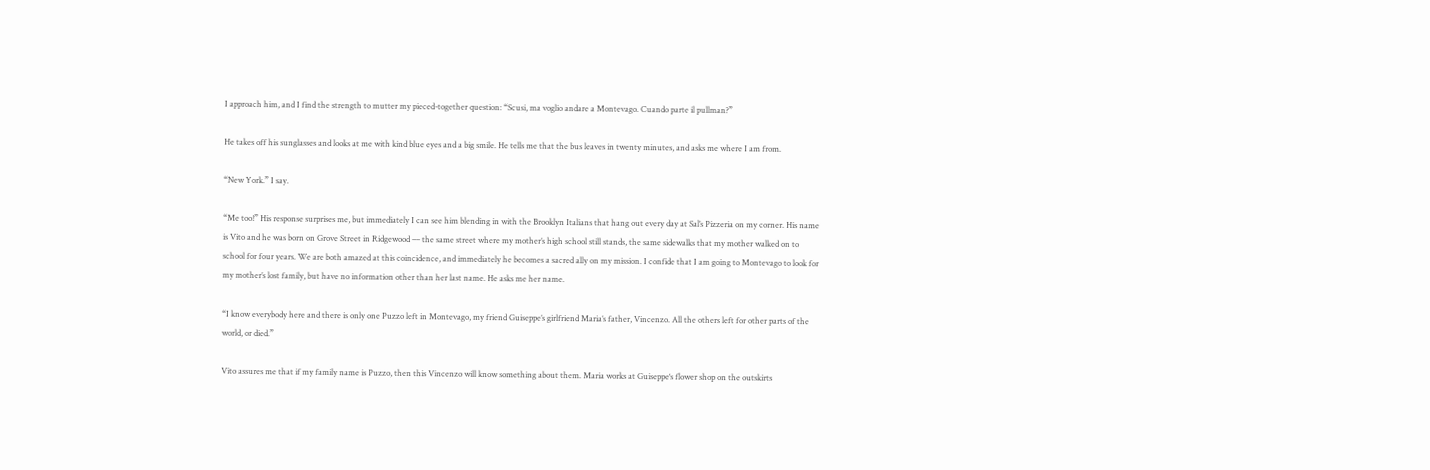I approach him, and I find the strength to mutter my pieced-together question: “Scusi, ma voglio andare a Montevago. Cuando parte il pullman?”

He takes off his sunglasses and looks at me with kind blue eyes and a big smile. He tells me that the bus leaves in twenty minutes, and asks me where I am from.

“New York.” I say.

“Me too!” His response surprises me, but immediately I can see him blending in with the Brooklyn Italians that hang out every day at Sal’s Pizzeria on my corner. His name is Vito and he was born on Grove Street in Ridgewood –– the same street where my mother’s high school still stands, the same sidewalks that my mother walked on to school for four years. We are both amazed at this coincidence, and immediately he becomes a sacred ally on my mission. I confide that I am going to Montevago to look for my mother’s lost family, but have no information other than her last name. He asks me her name.

“I know everybody here and there is only one Puzzo left in Montevago, my friend Guiseppe’s girlfriend Maria’s father, Vincenzo. All the others left for other parts of the world, or died.”

Vito assures me that if my family name is Puzzo, then this Vincenzo will know something about them. Maria works at Guiseppe‘s flower shop on the outskirts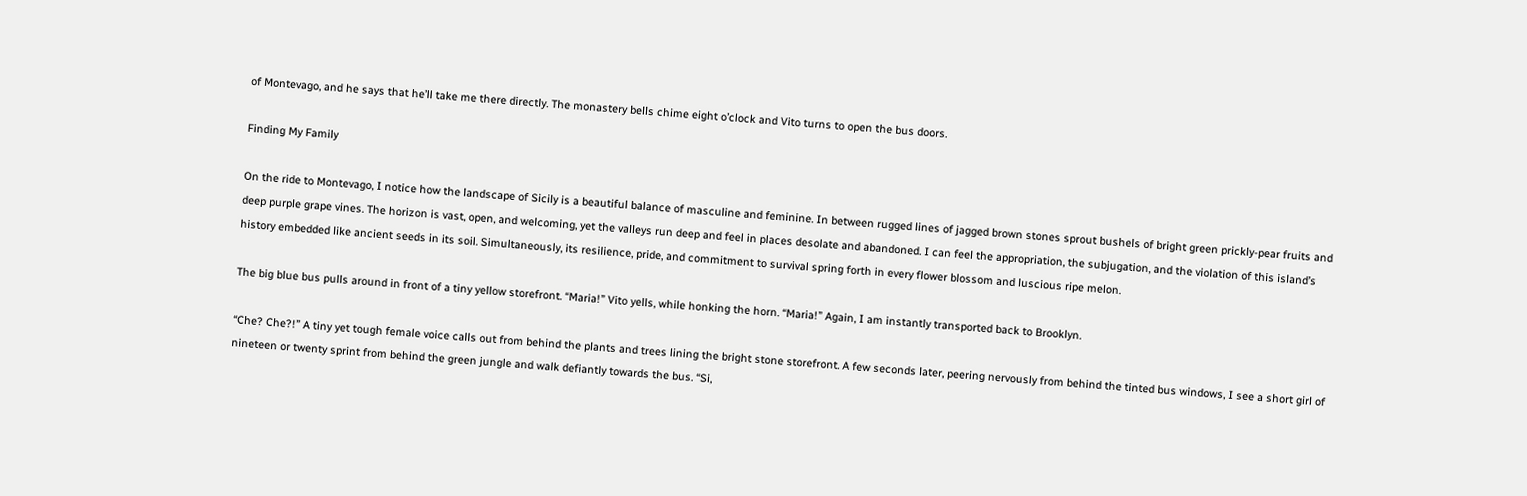of Montevago, and he says that he’ll take me there directly. The monastery bells chime eight o’clock and Vito turns to open the bus doors.

Finding My Family

On the ride to Montevago, I notice how the landscape of Sicily is a beautiful balance of masculine and feminine. In between rugged lines of jagged brown stones sprout bushels of bright green prickly-pear fruits and deep purple grape vines. The horizon is vast, open, and welcoming, yet the valleys run deep and feel in places desolate and abandoned. I can feel the appropriation, the subjugation, and the violation of this island’s history embedded like ancient seeds in its soil. Simultaneously, its resilience, pride, and commitment to survival spring forth in every flower blossom and luscious ripe melon.

The big blue bus pulls around in front of a tiny yellow storefront. “Maria!” Vito yells, while honking the horn. “Maria!” Again, I am instantly transported back to Brooklyn.

“Che? Che?!” A tiny yet tough female voice calls out from behind the plants and trees lining the bright stone storefront. A few seconds later, peering nervously from behind the tinted bus windows, I see a short girl of nineteen or twenty sprint from behind the green jungle and walk defiantly towards the bus. “Si,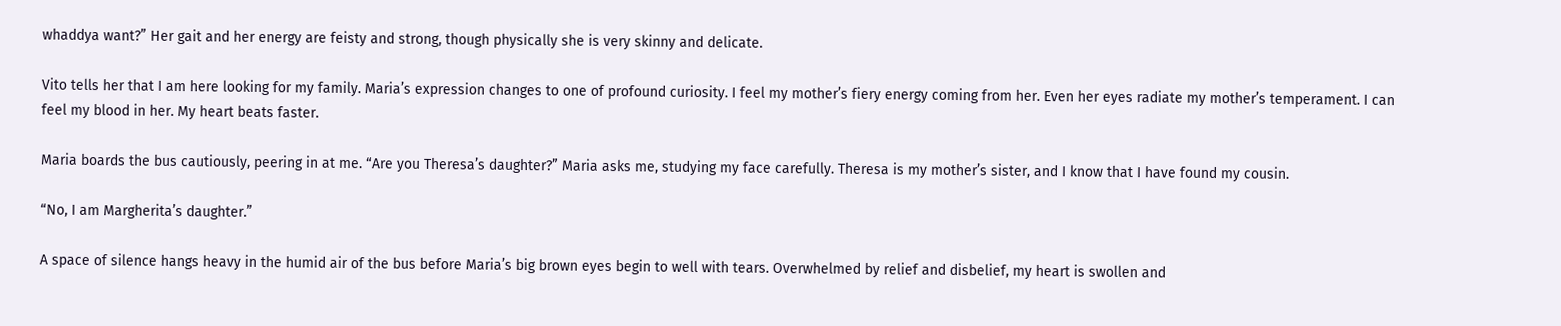whaddya want?” Her gait and her energy are feisty and strong, though physically she is very skinny and delicate.

Vito tells her that I am here looking for my family. Maria’s expression changes to one of profound curiosity. I feel my mother’s fiery energy coming from her. Even her eyes radiate my mother’s temperament. I can feel my blood in her. My heart beats faster.

Maria boards the bus cautiously, peering in at me. “Are you Theresa’s daughter?” Maria asks me, studying my face carefully. Theresa is my mother’s sister, and I know that I have found my cousin.

“No, I am Margherita’s daughter.”

A space of silence hangs heavy in the humid air of the bus before Maria’s big brown eyes begin to well with tears. Overwhelmed by relief and disbelief, my heart is swollen and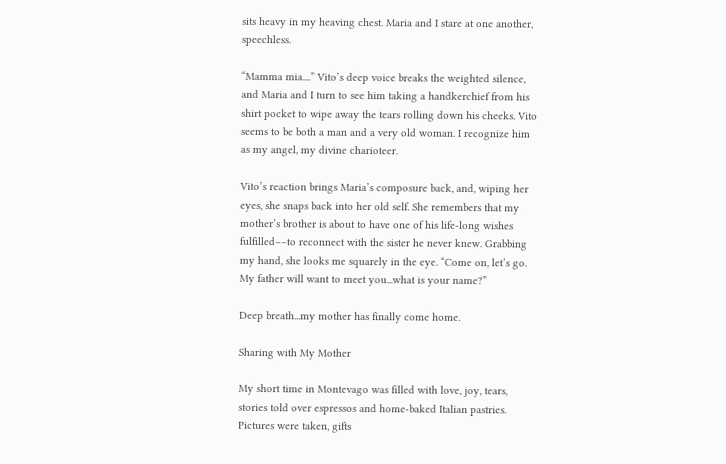sits heavy in my heaving chest. Maria and I stare at one another, speechless.

“Mamma mia....” Vito’s deep voice breaks the weighted silence, and Maria and I turn to see him taking a handkerchief from his shirt pocket to wipe away the tears rolling down his cheeks. Vito seems to be both a man and a very old woman. I recognize him as my angel, my divine charioteer.

Vito’s reaction brings Maria’s composure back, and, wiping her eyes, she snaps back into her old self. She remembers that my mother’s brother is about to have one of his life-long wishes fulfilled––to reconnect with the sister he never knew. Grabbing my hand, she looks me squarely in the eye. “Come on, let’s go. My father will want to meet you...what is your name?”

Deep breath...my mother has finally come home.

Sharing with My Mother

My short time in Montevago was filled with love, joy, tears, stories told over espressos and home-baked Italian pastries. Pictures were taken, gifts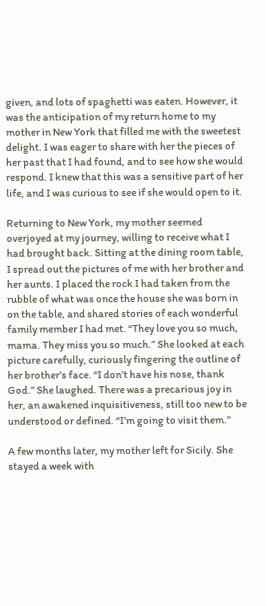given, and lots of spaghetti was eaten. However, it was the anticipation of my return home to my mother in New York that filled me with the sweetest delight. I was eager to share with her the pieces of her past that I had found, and to see how she would respond. I knew that this was a sensitive part of her life, and I was curious to see if she would open to it.

Returning to New York, my mother seemed overjoyed at my journey, willing to receive what I had brought back. Sitting at the dining room table, I spread out the pictures of me with her brother and her aunts. I placed the rock I had taken from the rubble of what was once the house she was born in on the table, and shared stories of each wonderful family member I had met. “They love you so much, mama. They miss you so much.” She looked at each picture carefully, curiously fingering the outline of her brother’s face. “I don’t have his nose, thank God.” She laughed. There was a precarious joy in her, an awakened inquisitiveness, still too new to be understood or defined. “I’m going to visit them.”

A few months later, my mother left for Sicily. She stayed a week with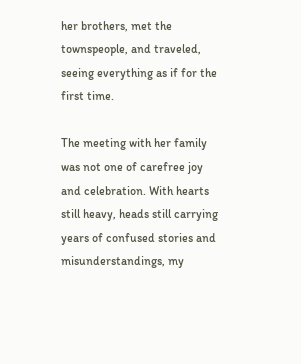her brothers, met the townspeople, and traveled, seeing everything as if for the first time.

The meeting with her family was not one of carefree joy and celebration. With hearts still heavy, heads still carrying years of confused stories and misunderstandings, my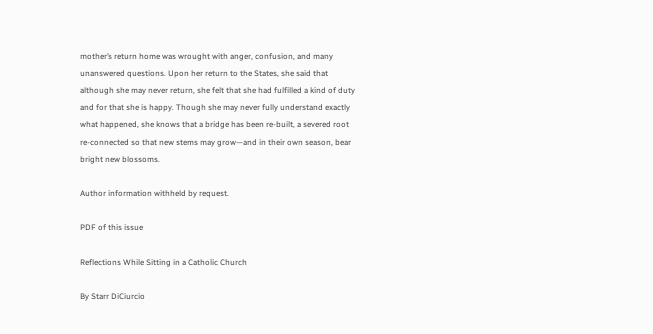mother’s return home was wrought with anger, confusion, and many unanswered questions. Upon her return to the States, she said that although she may never return, she felt that she had fulfilled a kind of duty and for that she is happy. Though she may never fully understand exactly what happened, she knows that a bridge has been re-built, a severed root re-connected so that new stems may grow—and in their own season, bear bright new blossoms.

Author information withheld by request.

PDF of this issue

Reflections While Sitting in a Catholic Church

By Starr DiCiurcio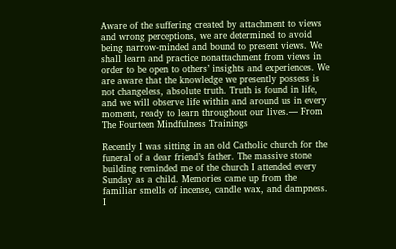Aware of the suffering created by attachment to views and wrong perceptions, we are determined to avoid being narrow-minded and bound to present views. We shall learn and practice nonattachment from views in order to be open to others’ insights and experiences. We are aware that the knowledge we presently possess is not changeless, absolute truth. Truth is found in life, and we will observe life within and around us in every moment, ready to learn throughout our lives.— From The Fourteen Mindfulness Trainings

Recently I was sitting in an old Catholic church for the funeral of a dear friend’s father. The massive stone building reminded me of the church I attended every Sunday as a child. Memories came up from the familiar smells of incense, candle wax, and dampness. I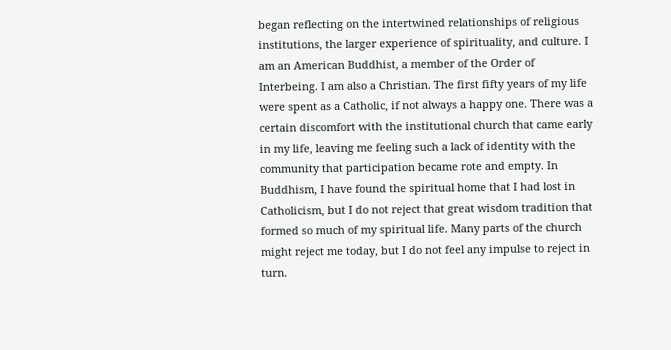began reflecting on the intertwined relationships of religious institutions, the larger experience of spirituality, and culture. I am an American Buddhist, a member of the Order of Interbeing. I am also a Christian. The first fifty years of my life were spent as a Catholic, if not always a happy one. There was a certain discomfort with the institutional church that came early in my life, leaving me feeling such a lack of identity with the community that participation became rote and empty. In Buddhism, I have found the spiritual home that I had lost in Catholicism, but I do not reject that great wisdom tradition that formed so much of my spiritual life. Many parts of the church might reject me today, but I do not feel any impulse to reject in turn.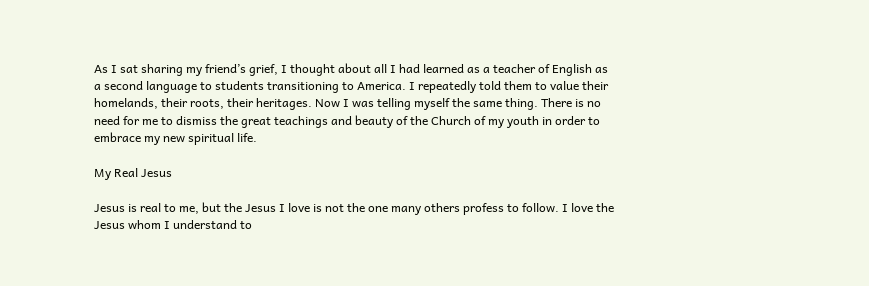As I sat sharing my friend’s grief, I thought about all I had learned as a teacher of English as a second language to students transitioning to America. I repeatedly told them to value their homelands, their roots, their heritages. Now I was telling myself the same thing. There is no need for me to dismiss the great teachings and beauty of the Church of my youth in order to embrace my new spiritual life.

My Real Jesus

Jesus is real to me, but the Jesus I love is not the one many others profess to follow. I love the Jesus whom I understand to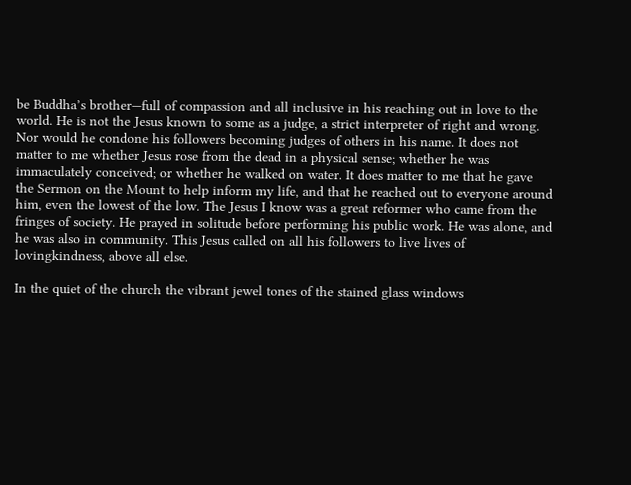be Buddha’s brother—full of compassion and all inclusive in his reaching out in love to the world. He is not the Jesus known to some as a judge, a strict interpreter of right and wrong. Nor would he condone his followers becoming judges of others in his name. It does not matter to me whether Jesus rose from the dead in a physical sense; whether he was immaculately conceived; or whether he walked on water. It does matter to me that he gave the Sermon on the Mount to help inform my life, and that he reached out to everyone around him, even the lowest of the low. The Jesus I know was a great reformer who came from the fringes of society. He prayed in solitude before performing his public work. He was alone, and he was also in community. This Jesus called on all his followers to live lives of lovingkindness, above all else.

In the quiet of the church the vibrant jewel tones of the stained glass windows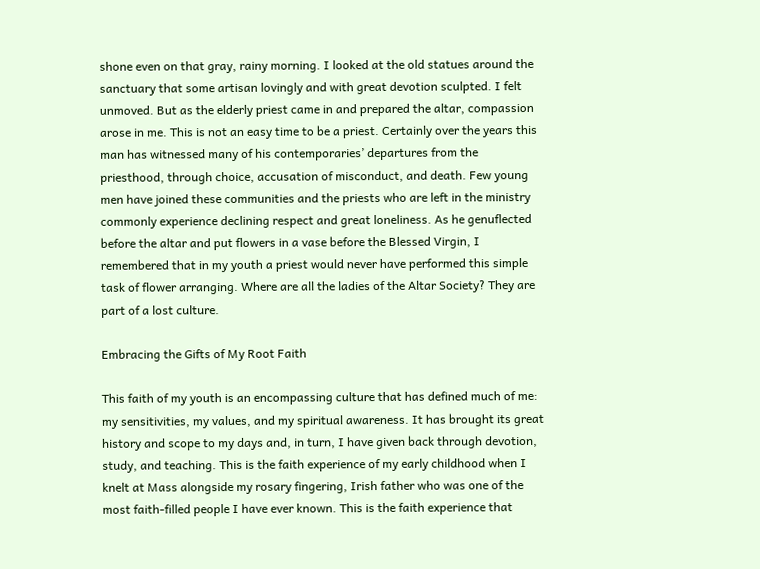shone even on that gray, rainy morning. I looked at the old statues around the sanctuary that some artisan lovingly and with great devotion sculpted. I felt unmoved. But as the elderly priest came in and prepared the altar, compassion arose in me. This is not an easy time to be a priest. Certainly over the years this man has witnessed many of his contemporaries’ departures from the priesthood, through choice, accusation of misconduct, and death. Few young men have joined these communities and the priests who are left in the ministry commonly experience declining respect and great loneliness. As he genuflected before the altar and put flowers in a vase before the Blessed Virgin, I remembered that in my youth a priest would never have performed this simple task of flower arranging. Where are all the ladies of the Altar Society? They are part of a lost culture.

Embracing the Gifts of My Root Faith

This faith of my youth is an encompassing culture that has defined much of me: my sensitivities, my values, and my spiritual awareness. It has brought its great history and scope to my days and, in turn, I have given back through devotion, study, and teaching. This is the faith experience of my early childhood when I knelt at Mass alongside my rosary fingering, Irish father who was one of the most faith-filled people I have ever known. This is the faith experience that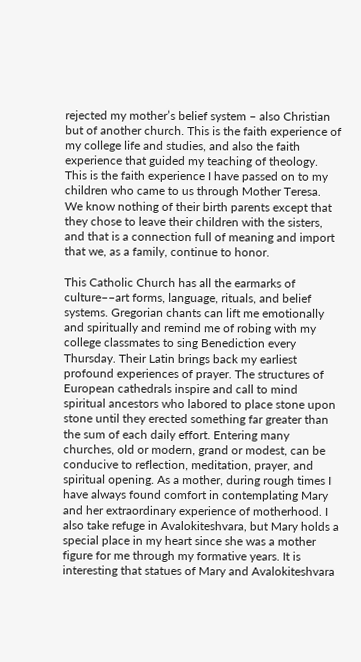rejected my mother’s belief system – also Christian but of another church. This is the faith experience of my college life and studies, and also the faith experience that guided my teaching of theology. This is the faith experience I have passed on to my children who came to us through Mother Teresa. We know nothing of their birth parents except that they chose to leave their children with the sisters, and that is a connection full of meaning and import that we, as a family, continue to honor.

This Catholic Church has all the earmarks of culture––art forms, language, rituals, and belief systems. Gregorian chants can lift me emotionally and spiritually and remind me of robing with my college classmates to sing Benediction every Thursday. Their Latin brings back my earliest profound experiences of prayer. The structures of European cathedrals inspire and call to mind spiritual ancestors who labored to place stone upon stone until they erected something far greater than the sum of each daily effort. Entering many churches, old or modern, grand or modest, can be conducive to reflection, meditation, prayer, and spiritual opening. As a mother, during rough times I have always found comfort in contemplating Mary and her extraordinary experience of motherhood. I also take refuge in Avalokiteshvara, but Mary holds a special place in my heart since she was a mother figure for me through my formative years. It is interesting that statues of Mary and Avalokiteshvara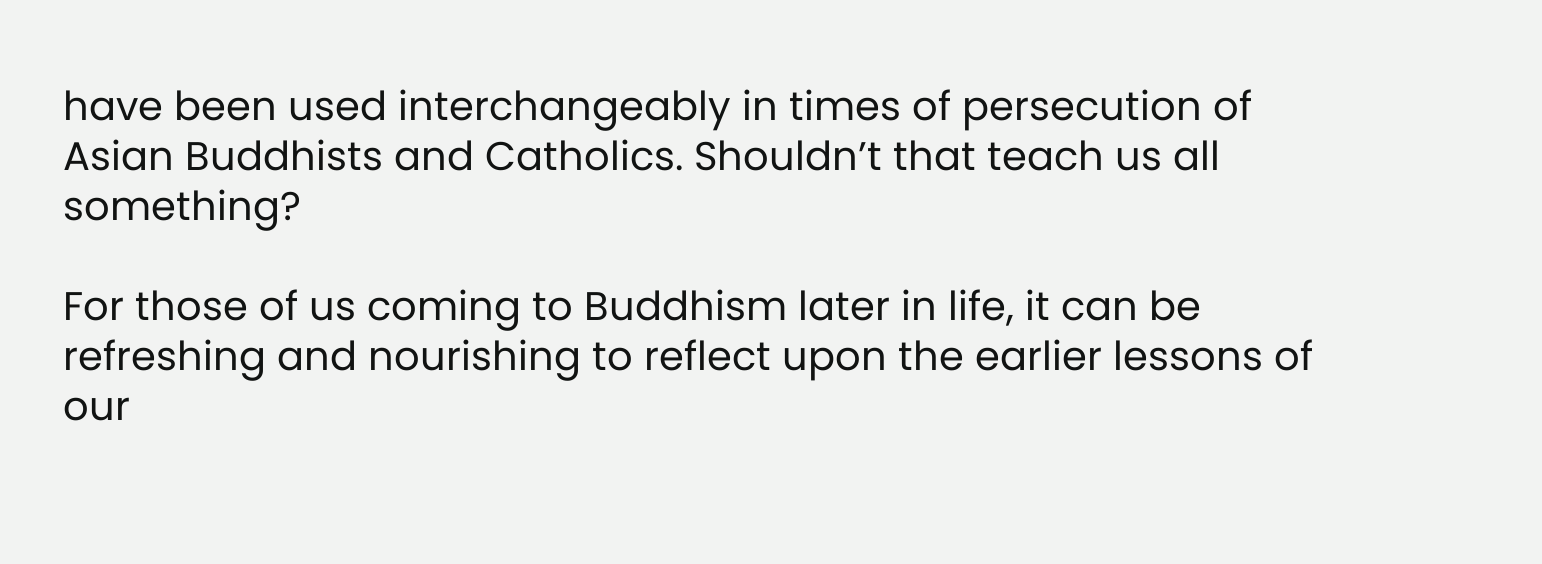have been used interchangeably in times of persecution of Asian Buddhists and Catholics. Shouldn’t that teach us all something?

For those of us coming to Buddhism later in life, it can be refreshing and nourishing to reflect upon the earlier lessons of our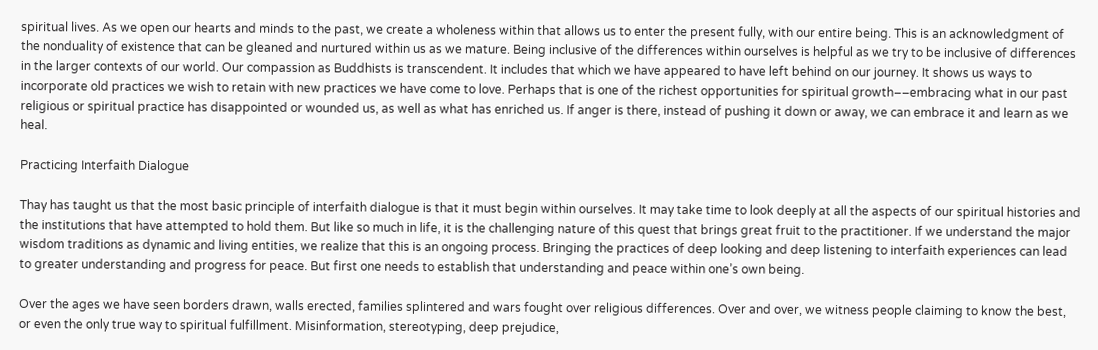spiritual lives. As we open our hearts and minds to the past, we create a wholeness within that allows us to enter the present fully, with our entire being. This is an acknowledgment of the nonduality of existence that can be gleaned and nurtured within us as we mature. Being inclusive of the differences within ourselves is helpful as we try to be inclusive of differences in the larger contexts of our world. Our compassion as Buddhists is transcendent. It includes that which we have appeared to have left behind on our journey. It shows us ways to incorporate old practices we wish to retain with new practices we have come to love. Perhaps that is one of the richest opportunities for spiritual growth––embracing what in our past religious or spiritual practice has disappointed or wounded us, as well as what has enriched us. If anger is there, instead of pushing it down or away, we can embrace it and learn as we heal.

Practicing Interfaith Dialogue

Thay has taught us that the most basic principle of interfaith dialogue is that it must begin within ourselves. It may take time to look deeply at all the aspects of our spiritual histories and the institutions that have attempted to hold them. But like so much in life, it is the challenging nature of this quest that brings great fruit to the practitioner. If we understand the major wisdom traditions as dynamic and living entities, we realize that this is an ongoing process. Bringing the practices of deep looking and deep listening to interfaith experiences can lead to greater understanding and progress for peace. But first one needs to establish that understanding and peace within one’s own being.

Over the ages we have seen borders drawn, walls erected, families splintered and wars fought over religious differences. Over and over, we witness people claiming to know the best, or even the only true way to spiritual fulfillment. Misinformation, stereotyping, deep prejudice,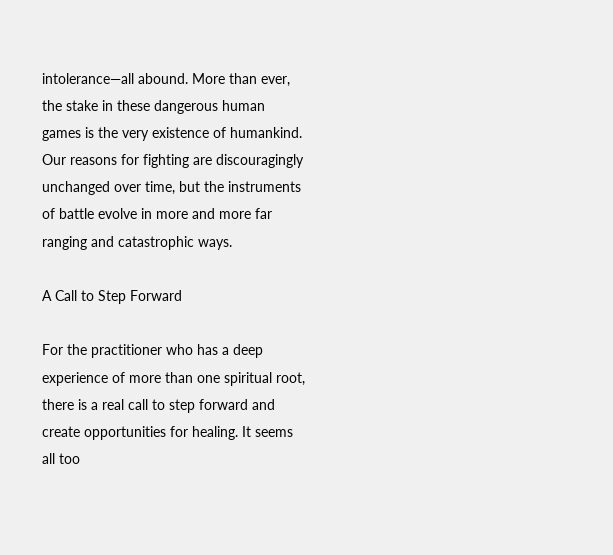intolerance—all abound. More than ever, the stake in these dangerous human games is the very existence of humankind. Our reasons for fighting are discouragingly unchanged over time, but the instruments of battle evolve in more and more far ranging and catastrophic ways.

A Call to Step Forward

For the practitioner who has a deep experience of more than one spiritual root, there is a real call to step forward and create opportunities for healing. It seems all too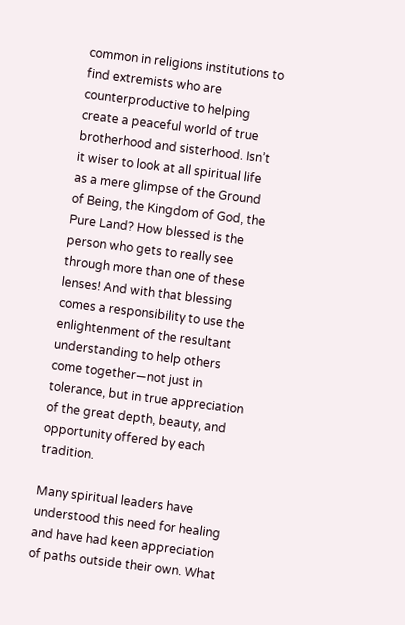common in religions institutions to find extremists who are counterproductive to helping create a peaceful world of true brotherhood and sisterhood. Isn’t it wiser to look at all spiritual life as a mere glimpse of the Ground of Being, the Kingdom of God, the Pure Land? How blessed is the person who gets to really see through more than one of these lenses! And with that blessing comes a responsibility to use the enlightenment of the resultant understanding to help others come together—not just in tolerance, but in true appreciation of the great depth, beauty, and opportunity offered by each tradition.

Many spiritual leaders have understood this need for healing and have had keen appreciation of paths outside their own. What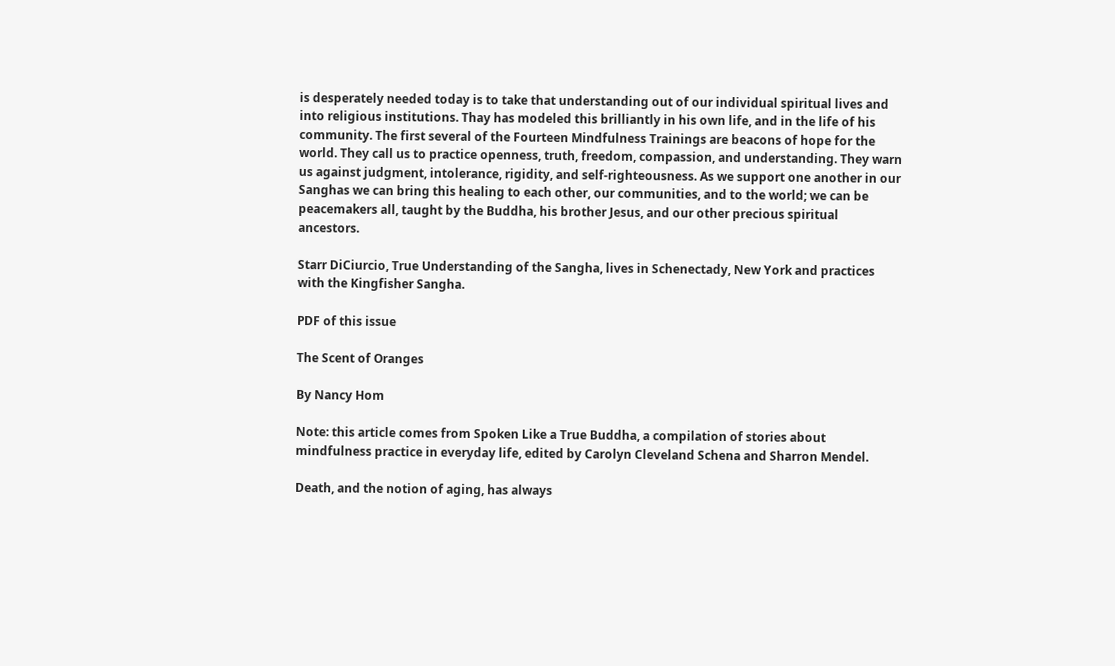is desperately needed today is to take that understanding out of our individual spiritual lives and into religious institutions. Thay has modeled this brilliantly in his own life, and in the life of his community. The first several of the Fourteen Mindfulness Trainings are beacons of hope for the world. They call us to practice openness, truth, freedom, compassion, and understanding. They warn us against judgment, intolerance, rigidity, and self-righteousness. As we support one another in our Sanghas we can bring this healing to each other, our communities, and to the world; we can be peacemakers all, taught by the Buddha, his brother Jesus, and our other precious spiritual ancestors.

Starr DiCiurcio, True Understanding of the Sangha, lives in Schenectady, New York and practices with the Kingfisher Sangha.

PDF of this issue

The Scent of Oranges

By Nancy Hom

Note: this article comes from Spoken Like a True Buddha, a compilation of stories about mindfulness practice in everyday life, edited by Carolyn Cleveland Schena and Sharron Mendel.

Death, and the notion of aging, has always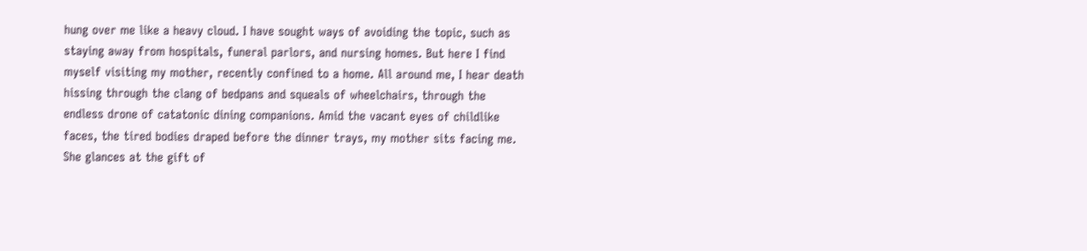hung over me like a heavy cloud. I have sought ways of avoiding the topic, such as staying away from hospitals, funeral parlors, and nursing homes. But here I find myself visiting my mother, recently confined to a home. All around me, I hear death hissing through the clang of bedpans and squeals of wheelchairs, through the endless drone of catatonic dining companions. Amid the vacant eyes of childlike faces, the tired bodies draped before the dinner trays, my mother sits facing me. She glances at the gift of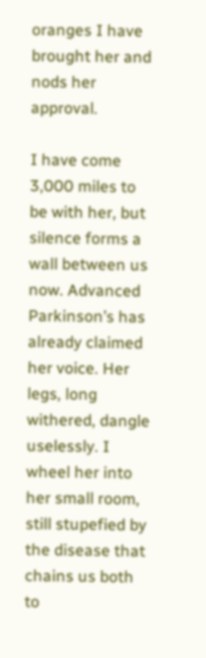oranges I have brought her and nods her approval.

I have come 3,000 miles to be with her, but silence forms a wall between us now. Advanced Parkinson’s has already claimed her voice. Her legs, long withered, dangle uselessly. I wheel her into her small room, still stupefied by the disease that chains us both to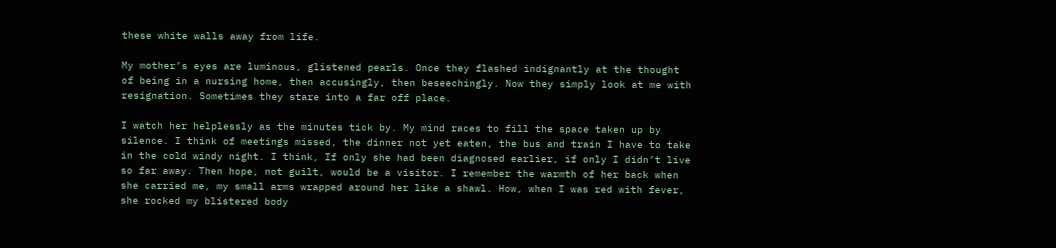these white walls away from life.

My mother’s eyes are luminous, glistened pearls. Once they flashed indignantly at the thought of being in a nursing home, then accusingly, then beseechingly. Now they simply look at me with resignation. Sometimes they stare into a far off place.

I watch her helplessly as the minutes tick by. My mind races to fill the space taken up by silence. I think of meetings missed, the dinner not yet eaten, the bus and train I have to take in the cold windy night. I think, If only she had been diagnosed earlier, if only I didn’t live so far away. Then hope, not guilt, would be a visitor. I remember the warmth of her back when she carried me, my small arms wrapped around her like a shawl. How, when I was red with fever, she rocked my blistered body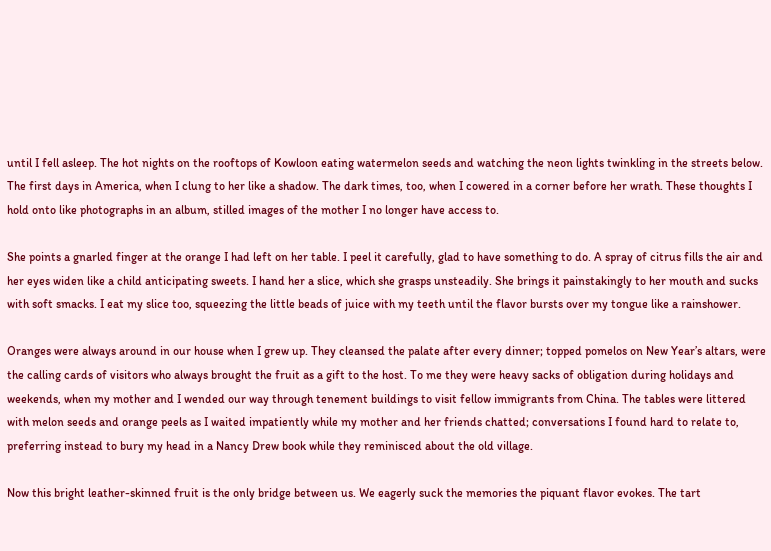until I fell asleep. The hot nights on the rooftops of Kowloon eating watermelon seeds and watching the neon lights twinkling in the streets below. The first days in America, when I clung to her like a shadow. The dark times, too, when I cowered in a corner before her wrath. These thoughts I hold onto like photographs in an album, stilled images of the mother I no longer have access to.

She points a gnarled finger at the orange I had left on her table. I peel it carefully, glad to have something to do. A spray of citrus fills the air and her eyes widen like a child anticipating sweets. I hand her a slice, which she grasps unsteadily. She brings it painstakingly to her mouth and sucks with soft smacks. I eat my slice too, squeezing the little beads of juice with my teeth until the flavor bursts over my tongue like a rainshower.

Oranges were always around in our house when I grew up. They cleansed the palate after every dinner; topped pomelos on New Year’s altars, were the calling cards of visitors who always brought the fruit as a gift to the host. To me they were heavy sacks of obligation during holidays and weekends, when my mother and I wended our way through tenement buildings to visit fellow immigrants from China. The tables were littered with melon seeds and orange peels as I waited impatiently while my mother and her friends chatted; conversations I found hard to relate to, preferring instead to bury my head in a Nancy Drew book while they reminisced about the old village.

Now this bright leather-skinned fruit is the only bridge between us. We eagerly suck the memories the piquant flavor evokes. The tart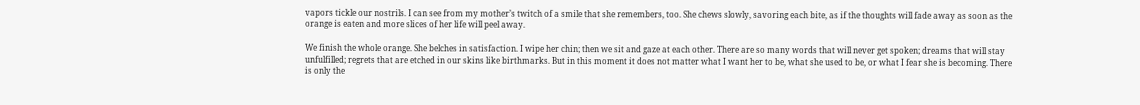vapors tickle our nostrils. I can see from my mother’s twitch of a smile that she remembers, too. She chews slowly, savoring each bite, as if the thoughts will fade away as soon as the orange is eaten and more slices of her life will peel away.

We finish the whole orange. She belches in satisfaction. I wipe her chin; then we sit and gaze at each other. There are so many words that will never get spoken; dreams that will stay unfulfilled; regrets that are etched in our skins like birthmarks. But in this moment it does not matter what I want her to be, what she used to be, or what I fear she is becoming. There is only the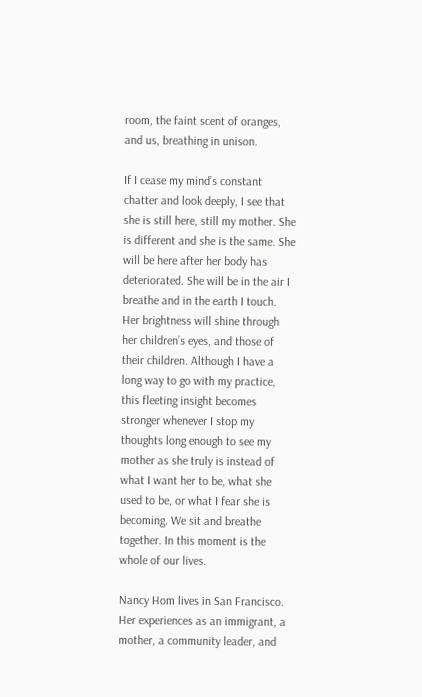room, the faint scent of oranges, and us, breathing in unison.

If I cease my mind’s constant chatter and look deeply, I see that she is still here, still my mother. She is different and she is the same. She will be here after her body has deteriorated. She will be in the air I breathe and in the earth I touch. Her brightness will shine through her children’s eyes, and those of their children. Although I have a long way to go with my practice, this fleeting insight becomes stronger whenever I stop my thoughts long enough to see my mother as she truly is instead of what I want her to be, what she used to be, or what I fear she is becoming. We sit and breathe together. In this moment is the whole of our lives.

Nancy Hom lives in San Francisco. Her experiences as an immigrant, a mother, a community leader, and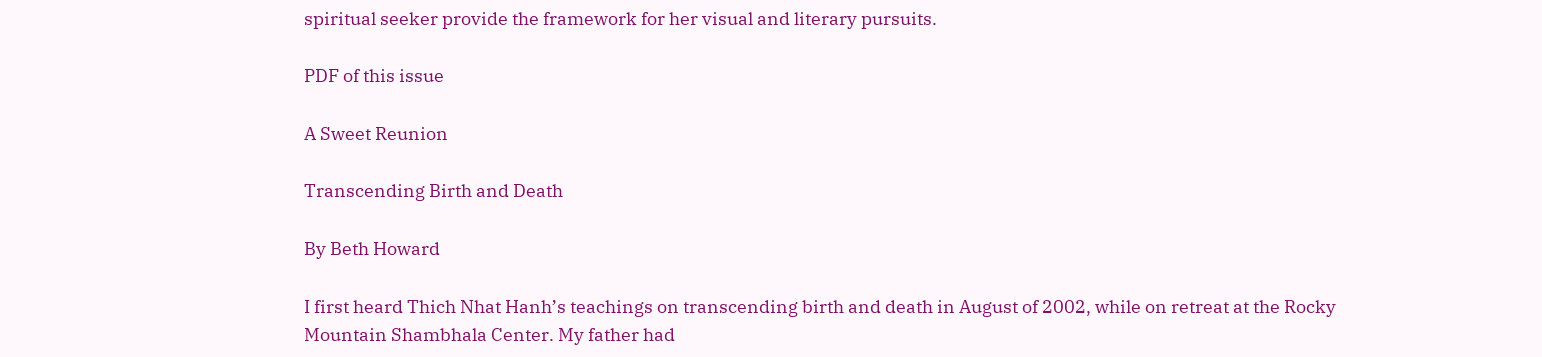spiritual seeker provide the framework for her visual and literary pursuits.

PDF of this issue

A Sweet Reunion

Transcending Birth and Death

By Beth Howard

I first heard Thich Nhat Hanh’s teachings on transcending birth and death in August of 2002, while on retreat at the Rocky Mountain Shambhala Center. My father had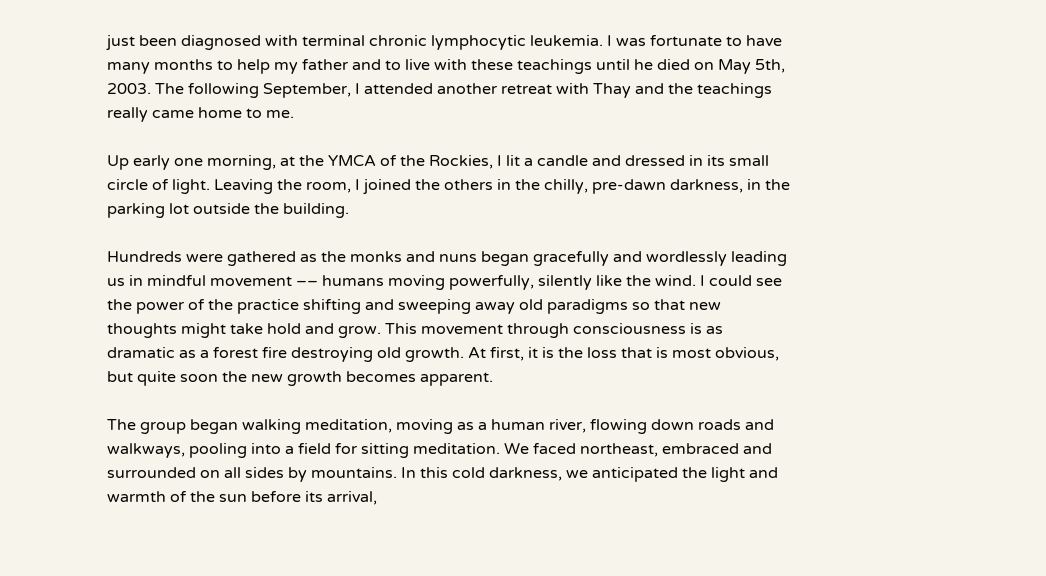just been diagnosed with terminal chronic lymphocytic leukemia. I was fortunate to have many months to help my father and to live with these teachings until he died on May 5th, 2003. The following September, I attended another retreat with Thay and the teachings really came home to me.

Up early one morning, at the YMCA of the Rockies, I lit a candle and dressed in its small circle of light. Leaving the room, I joined the others in the chilly, pre-dawn darkness, in the parking lot outside the building.

Hundreds were gathered as the monks and nuns began gracefully and wordlessly leading us in mindful movement –– humans moving powerfully, silently like the wind. I could see the power of the practice shifting and sweeping away old paradigms so that new thoughts might take hold and grow. This movement through consciousness is as dramatic as a forest fire destroying old growth. At first, it is the loss that is most obvious, but quite soon the new growth becomes apparent.

The group began walking meditation, moving as a human river, flowing down roads and walkways, pooling into a field for sitting meditation. We faced northeast, embraced and surrounded on all sides by mountains. In this cold darkness, we anticipated the light and warmth of the sun before its arrival,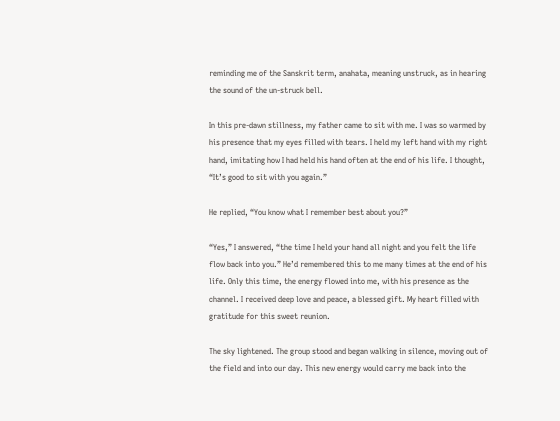reminding me of the Sanskrit term, anahata, meaning unstruck, as in hearing the sound of the un-struck bell.

In this pre-dawn stillness, my father came to sit with me. I was so warmed by his presence that my eyes filled with tears. I held my left hand with my right hand, imitating how I had held his hand often at the end of his life. I thought, “It’s good to sit with you again.”

He replied, “You know what I remember best about you?”

“Yes,” I answered, “the time I held your hand all night and you felt the life flow back into you.” He’d remembered this to me many times at the end of his life. Only this time, the energy flowed into me, with his presence as the channel. I received deep love and peace, a blessed gift. My heart filled with gratitude for this sweet reunion.

The sky lightened. The group stood and began walking in silence, moving out of the field and into our day. This new energy would carry me back into the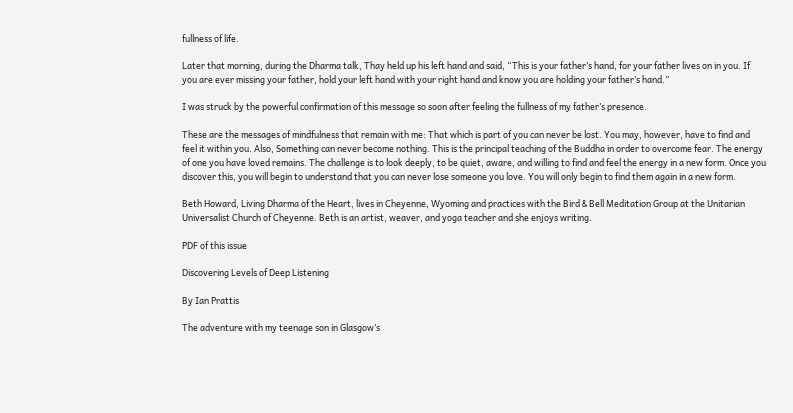fullness of life.

Later that morning, during the Dharma talk, Thay held up his left hand and said, “This is your father’s hand, for your father lives on in you. If you are ever missing your father, hold your left hand with your right hand and know you are holding your father’s hand.”

I was struck by the powerful confirmation of this message so soon after feeling the fullness of my father’s presence.

These are the messages of mindfulness that remain with me: That which is part of you can never be lost. You may, however, have to find and feel it within you. Also, Something can never become nothing. This is the principal teaching of the Buddha in order to overcome fear. The energy of one you have loved remains. The challenge is to look deeply, to be quiet, aware, and willing to find and feel the energy in a new form. Once you discover this, you will begin to understand that you can never lose someone you love. You will only begin to find them again in a new form.

Beth Howard, Living Dharma of the Heart, lives in Cheyenne, Wyoming and practices with the Bird & Bell Meditation Group at the Unitarian Universalist Church of Cheyenne. Beth is an artist, weaver, and yoga teacher and she enjoys writing.

PDF of this issue

Discovering Levels of Deep Listening

By Ian Prattis

The adventure with my teenage son in Glasgow’s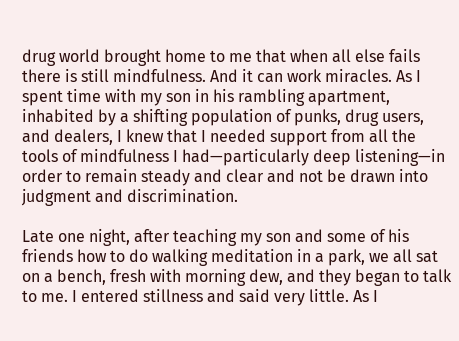drug world brought home to me that when all else fails there is still mindfulness. And it can work miracles. As I spent time with my son in his rambling apartment, inhabited by a shifting population of punks, drug users, and dealers, I knew that I needed support from all the tools of mindfulness I had—particularly deep listening—in order to remain steady and clear and not be drawn into judgment and discrimination.

Late one night, after teaching my son and some of his friends how to do walking meditation in a park, we all sat on a bench, fresh with morning dew, and they began to talk to me. I entered stillness and said very little. As I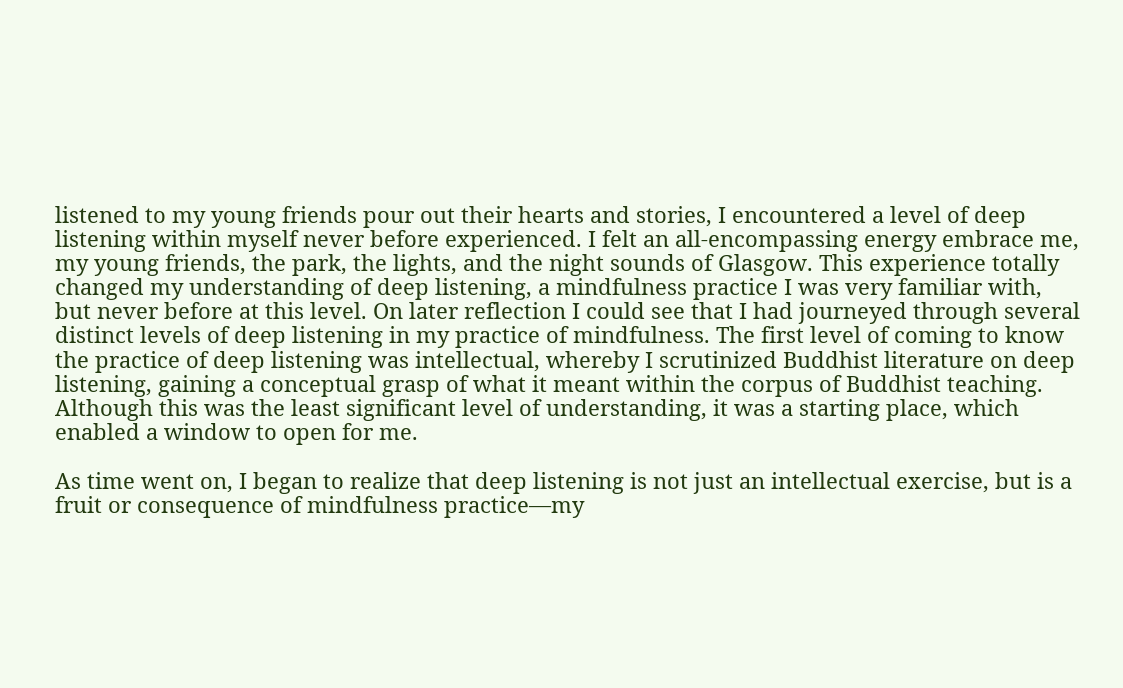listened to my young friends pour out their hearts and stories, I encountered a level of deep listening within myself never before experienced. I felt an all-encompassing energy embrace me, my young friends, the park, the lights, and the night sounds of Glasgow. This experience totally changed my understanding of deep listening, a mindfulness practice I was very familiar with, but never before at this level. On later reflection I could see that I had journeyed through several distinct levels of deep listening in my practice of mindfulness. The first level of coming to know the practice of deep listening was intellectual, whereby I scrutinized Buddhist literature on deep listening, gaining a conceptual grasp of what it meant within the corpus of Buddhist teaching. Although this was the least significant level of understanding, it was a starting place, which enabled a window to open for me.

As time went on, I began to realize that deep listening is not just an intellectual exercise, but is a fruit or consequence of mindfulness practice—my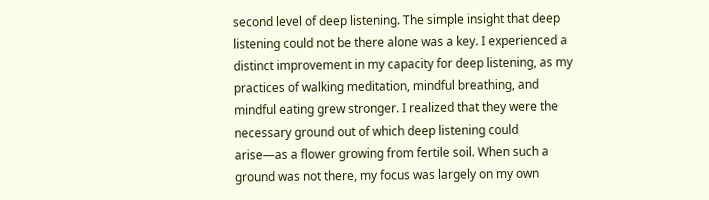second level of deep listening. The simple insight that deep listening could not be there alone was a key. I experienced a distinct improvement in my capacity for deep listening, as my practices of walking meditation, mindful breathing, and mindful eating grew stronger. I realized that they were the necessary ground out of which deep listening could arise—as a flower growing from fertile soil. When such a ground was not there, my focus was largely on my own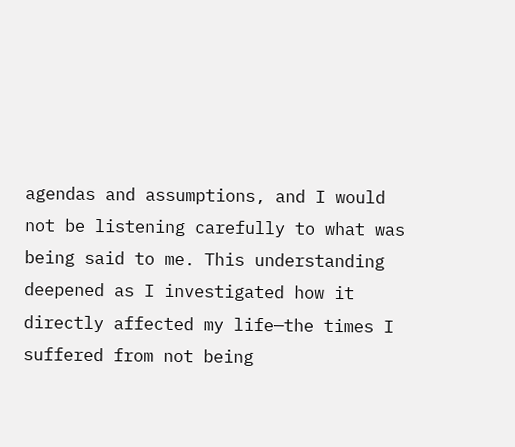agendas and assumptions, and I would not be listening carefully to what was being said to me. This understanding deepened as I investigated how it directly affected my life—the times I suffered from not being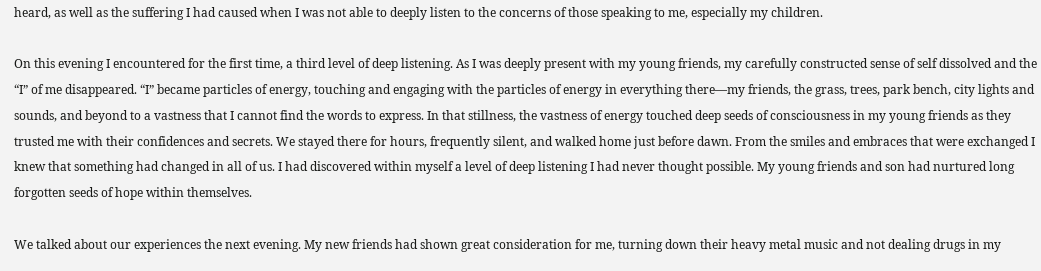heard, as well as the suffering I had caused when I was not able to deeply listen to the concerns of those speaking to me, especially my children.

On this evening I encountered for the first time, a third level of deep listening. As I was deeply present with my young friends, my carefully constructed sense of self dissolved and the “I” of me disappeared. “I” became particles of energy, touching and engaging with the particles of energy in everything there—my friends, the grass, trees, park bench, city lights and sounds, and beyond to a vastness that I cannot find the words to express. In that stillness, the vastness of energy touched deep seeds of consciousness in my young friends as they trusted me with their confidences and secrets. We stayed there for hours, frequently silent, and walked home just before dawn. From the smiles and embraces that were exchanged I knew that something had changed in all of us. I had discovered within myself a level of deep listening I had never thought possible. My young friends and son had nurtured long forgotten seeds of hope within themselves.

We talked about our experiences the next evening. My new friends had shown great consideration for me, turning down their heavy metal music and not dealing drugs in my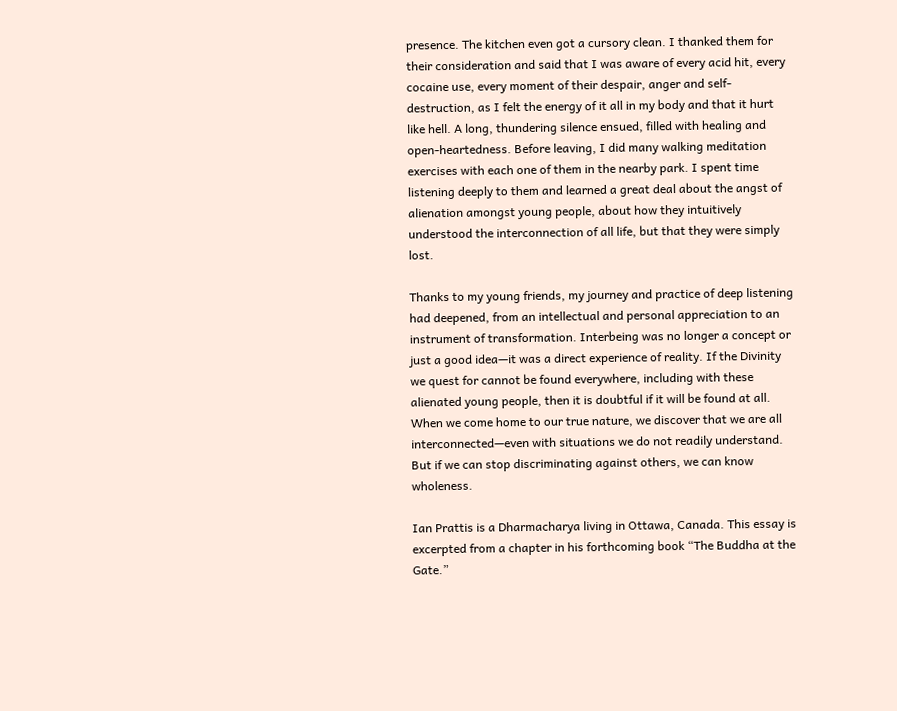presence. The kitchen even got a cursory clean. I thanked them for their consideration and said that I was aware of every acid hit, every cocaine use, every moment of their despair, anger and self-destruction, as I felt the energy of it all in my body and that it hurt like hell. A long, thundering silence ensued, filled with healing and open-heartedness. Before leaving, I did many walking meditation exercises with each one of them in the nearby park. I spent time listening deeply to them and learned a great deal about the angst of alienation amongst young people, about how they intuitively understood the interconnection of all life, but that they were simply lost.

Thanks to my young friends, my journey and practice of deep listening had deepened, from an intellectual and personal appreciation to an instrument of transformation. Interbeing was no longer a concept or just a good idea—it was a direct experience of reality. If the Divinity we quest for cannot be found everywhere, including with these alienated young people, then it is doubtful if it will be found at all. When we come home to our true nature, we discover that we are all interconnected—even with situations we do not readily understand. But if we can stop discriminating against others, we can know wholeness.

Ian Prattis is a Dharmacharya living in Ottawa, Canada. This essay is excerpted from a chapter in his forthcoming book “The Buddha at the Gate.”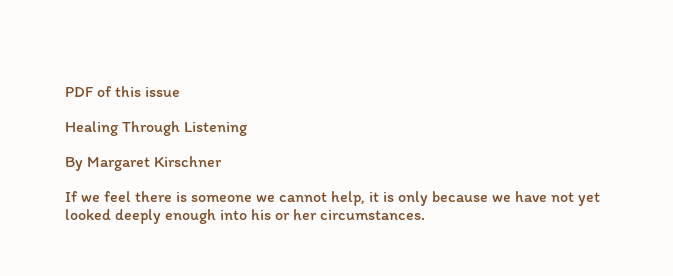PDF of this issue

Healing Through Listening

By Margaret Kirschner

If we feel there is someone we cannot help, it is only because we have not yet looked deeply enough into his or her circumstances.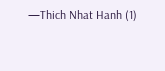—Thich Nhat Hanh (1)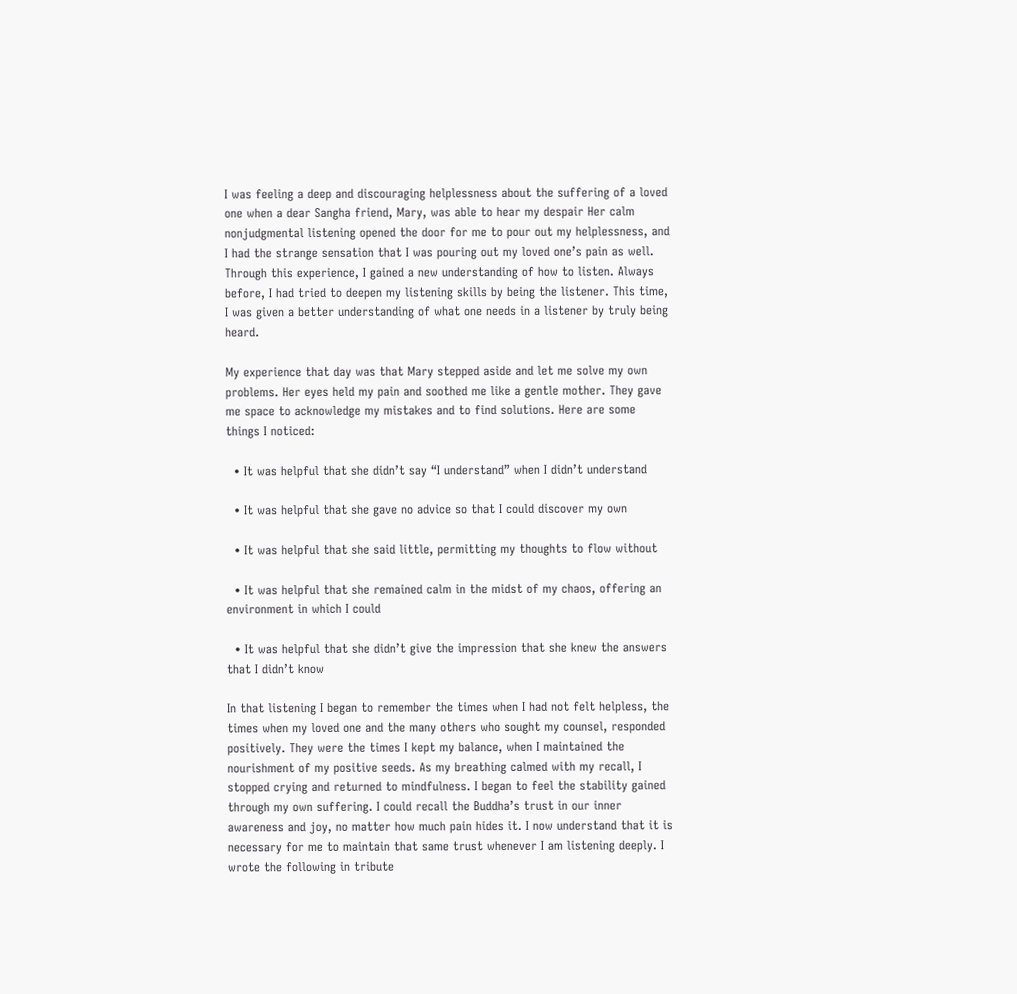I was feeling a deep and discouraging helplessness about the suffering of a loved one when a dear Sangha friend, Mary, was able to hear my despair Her calm nonjudgmental listening opened the door for me to pour out my helplessness, and I had the strange sensation that I was pouring out my loved one’s pain as well. Through this experience, I gained a new understanding of how to listen. Always before, I had tried to deepen my listening skills by being the listener. This time, I was given a better understanding of what one needs in a listener by truly being heard.

My experience that day was that Mary stepped aside and let me solve my own problems. Her eyes held my pain and soothed me like a gentle mother. They gave me space to acknowledge my mistakes and to find solutions. Here are some things I noticed:

  • It was helpful that she didn’t say “I understand” when I didn’t understand

  • It was helpful that she gave no advice so that I could discover my own

  • It was helpful that she said little, permitting my thoughts to flow without

  • It was helpful that she remained calm in the midst of my chaos, offering an environment in which I could

  • It was helpful that she didn’t give the impression that she knew the answers that I didn’t know

In that listening I began to remember the times when I had not felt helpless, the times when my loved one and the many others who sought my counsel, responded positively. They were the times I kept my balance, when I maintained the nourishment of my positive seeds. As my breathing calmed with my recall, I stopped crying and returned to mindfulness. I began to feel the stability gained through my own suffering. I could recall the Buddha’s trust in our inner awareness and joy, no matter how much pain hides it. I now understand that it is necessary for me to maintain that same trust whenever I am listening deeply. I wrote the following in tribute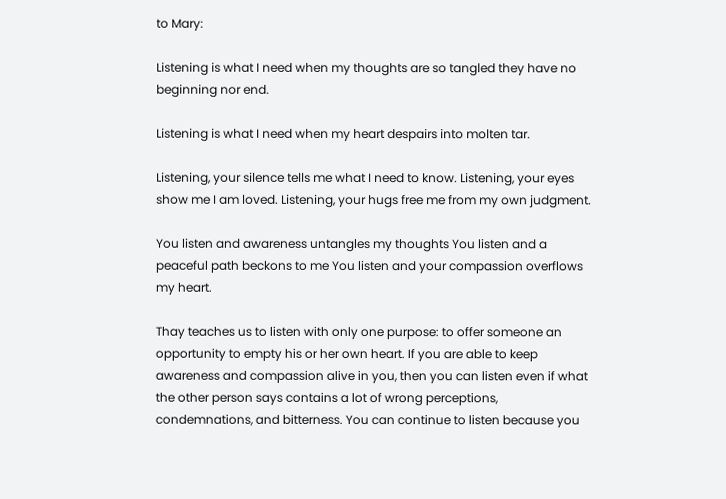to Mary:

Listening is what I need when my thoughts are so tangled they have no beginning nor end.

Listening is what I need when my heart despairs into molten tar.

Listening, your silence tells me what I need to know. Listening, your eyes show me I am loved. Listening, your hugs free me from my own judgment.

You listen and awareness untangles my thoughts You listen and a peaceful path beckons to me You listen and your compassion overflows my heart.

Thay teaches us to listen with only one purpose: to offer someone an opportunity to empty his or her own heart. If you are able to keep awareness and compassion alive in you, then you can listen even if what the other person says contains a lot of wrong perceptions, condemnations, and bitterness. You can continue to listen because you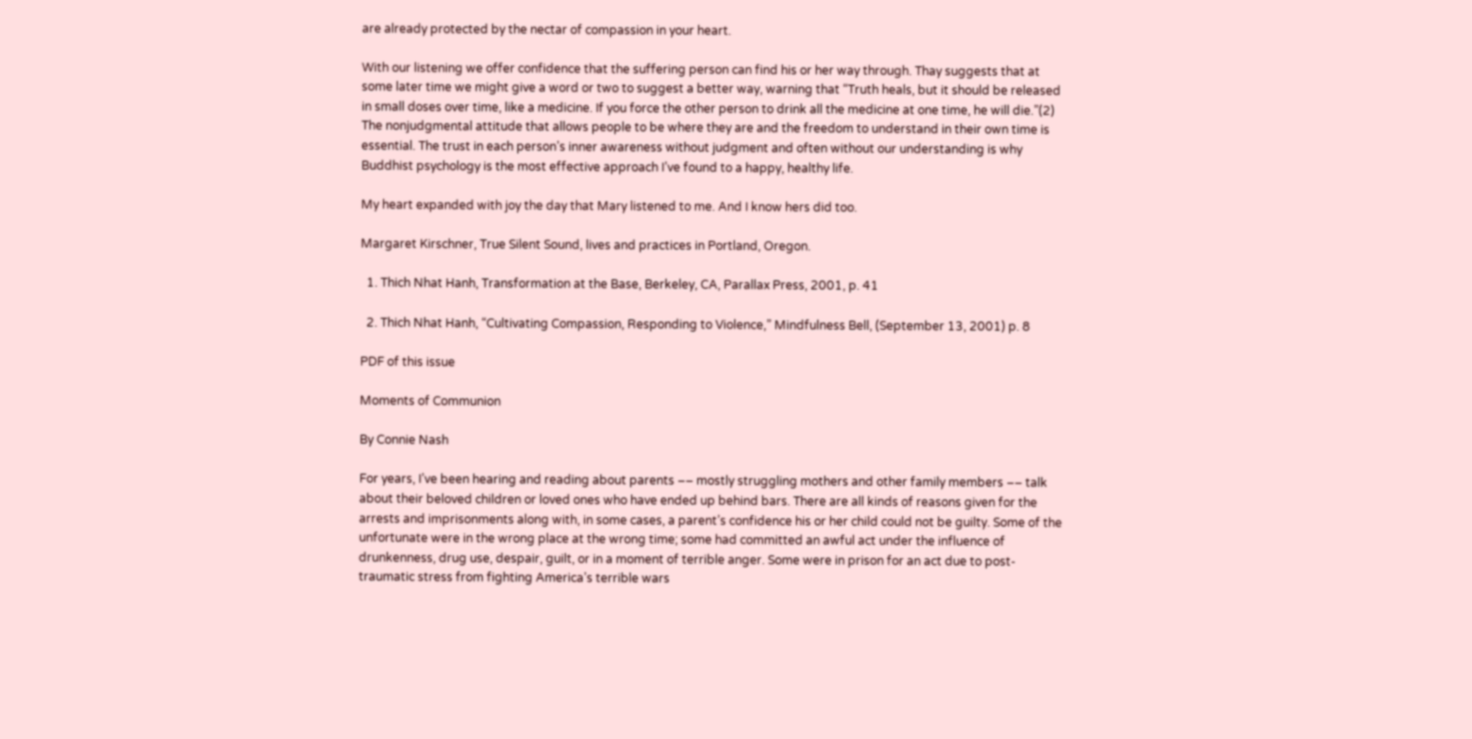are already protected by the nectar of compassion in your heart.

With our listening we offer confidence that the suffering person can find his or her way through. Thay suggests that at some later time we might give a word or two to suggest a better way, warning that “Truth heals, but it should be released in small doses over time, like a medicine. If you force the other person to drink all the medicine at one time, he will die.”(2) The nonjudgmental attitude that allows people to be where they are and the freedom to understand in their own time is essential. The trust in each person’s inner awareness without judgment and often without our understanding is why Buddhist psychology is the most effective approach I’ve found to a happy, healthy life.

My heart expanded with joy the day that Mary listened to me. And I know hers did too.

Margaret Kirschner, True Silent Sound, lives and practices in Portland, Oregon.

  1. Thich Nhat Hanh, Transformation at the Base, Berkeley, CA, Parallax Press, 2001, p. 41

  2. Thich Nhat Hanh, “Cultivating Compassion, Responding to Violence,” Mindfulness Bell, (September 13, 2001) p. 8

PDF of this issue

Moments of Communion

By Connie Nash

For years, I’ve been hearing and reading about parents –– mostly struggling mothers and other family members –– talk about their beloved children or loved ones who have ended up behind bars. There are all kinds of reasons given for the arrests and imprisonments along with, in some cases, a parent’s confidence his or her child could not be guilty. Some of the unfortunate were in the wrong place at the wrong time; some had committed an awful act under the influence of drunkenness, drug use, despair, guilt, or in a moment of terrible anger. Some were in prison for an act due to post-traumatic stress from fighting America’s terrible wars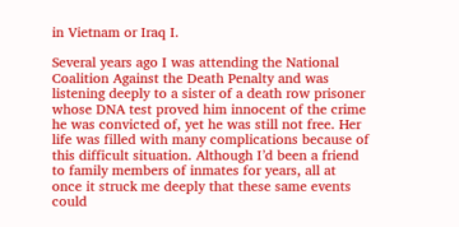in Vietnam or Iraq I.

Several years ago I was attending the National Coalition Against the Death Penalty and was listening deeply to a sister of a death row prisoner whose DNA test proved him innocent of the crime he was convicted of, yet he was still not free. Her life was filled with many complications because of this difficult situation. Although I’d been a friend to family members of inmates for years, all at once it struck me deeply that these same events could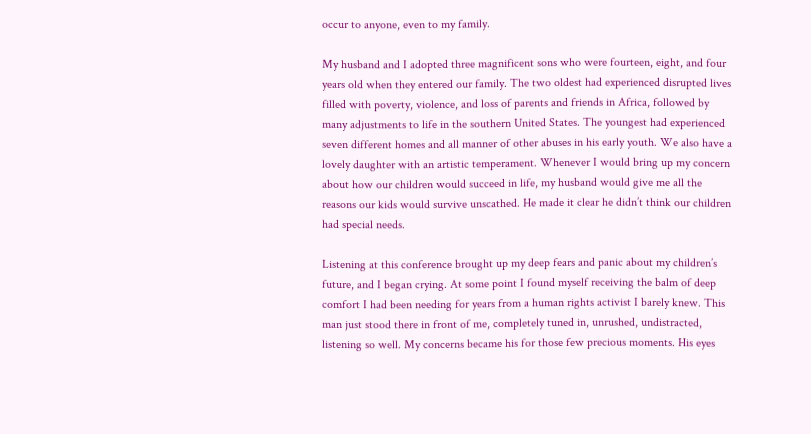occur to anyone, even to my family.

My husband and I adopted three magnificent sons who were fourteen, eight, and four years old when they entered our family. The two oldest had experienced disrupted lives filled with poverty, violence, and loss of parents and friends in Africa, followed by many adjustments to life in the southern United States. The youngest had experienced seven different homes and all manner of other abuses in his early youth. We also have a lovely daughter with an artistic temperament. Whenever I would bring up my concern about how our children would succeed in life, my husband would give me all the reasons our kids would survive unscathed. He made it clear he didn’t think our children had special needs.

Listening at this conference brought up my deep fears and panic about my children’s future, and I began crying. At some point I found myself receiving the balm of deep comfort I had been needing for years from a human rights activist I barely knew. This man just stood there in front of me, completely tuned in, unrushed, undistracted, listening so well. My concerns became his for those few precious moments. His eyes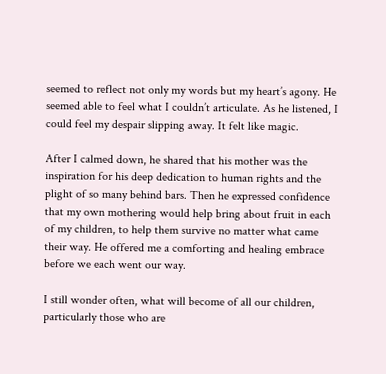seemed to reflect not only my words but my heart’s agony. He seemed able to feel what I couldn’t articulate. As he listened, I could feel my despair slipping away. It felt like magic.

After I calmed down, he shared that his mother was the inspiration for his deep dedication to human rights and the plight of so many behind bars. Then he expressed confidence that my own mothering would help bring about fruit in each of my children, to help them survive no matter what came their way. He offered me a comforting and healing embrace before we each went our way.

I still wonder often, what will become of all our children, particularly those who are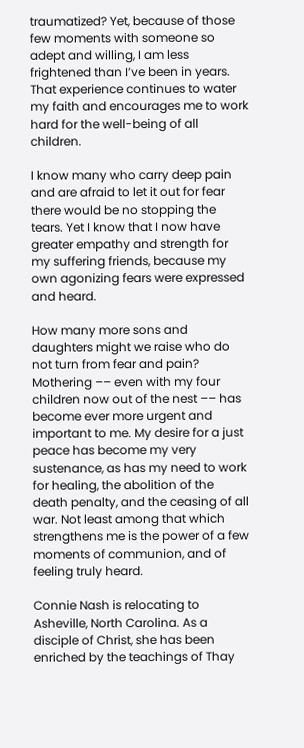traumatized? Yet, because of those few moments with someone so adept and willing, I am less frightened than I’ve been in years. That experience continues to water my faith and encourages me to work hard for the well-being of all children.

I know many who carry deep pain and are afraid to let it out for fear there would be no stopping the tears. Yet I know that I now have greater empathy and strength for my suffering friends, because my own agonizing fears were expressed and heard.

How many more sons and daughters might we raise who do not turn from fear and pain? Mothering –– even with my four children now out of the nest –– has become ever more urgent and important to me. My desire for a just peace has become my very sustenance, as has my need to work for healing, the abolition of the death penalty, and the ceasing of all war. Not least among that which strengthens me is the power of a few moments of communion, and of feeling truly heard.

Connie Nash is relocating to Asheville, North Carolina. As a disciple of Christ, she has been enriched by the teachings of Thay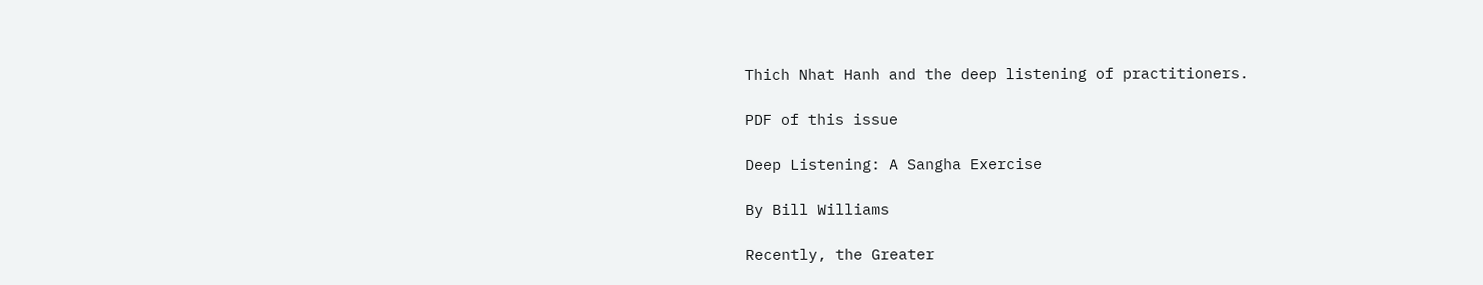Thich Nhat Hanh and the deep listening of practitioners.

PDF of this issue

Deep Listening: A Sangha Exercise

By Bill Williams

Recently, the Greater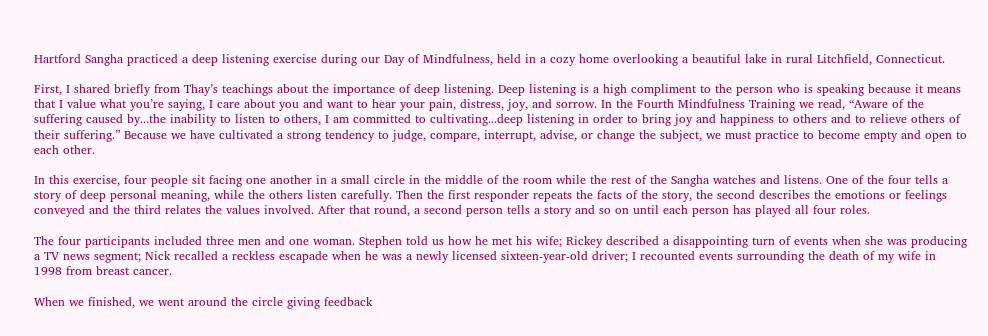Hartford Sangha practiced a deep listening exercise during our Day of Mindfulness, held in a cozy home overlooking a beautiful lake in rural Litchfield, Connecticut.

First, I shared briefly from Thay’s teachings about the importance of deep listening. Deep listening is a high compliment to the person who is speaking because it means that I value what you’re saying, I care about you and want to hear your pain, distress, joy, and sorrow. In the Fourth Mindfulness Training we read, “Aware of the suffering caused by...the inability to listen to others, I am committed to cultivating...deep listening in order to bring joy and happiness to others and to relieve others of their suffering.” Because we have cultivated a strong tendency to judge, compare, interrupt, advise, or change the subject, we must practice to become empty and open to each other.

In this exercise, four people sit facing one another in a small circle in the middle of the room while the rest of the Sangha watches and listens. One of the four tells a story of deep personal meaning, while the others listen carefully. Then the first responder repeats the facts of the story, the second describes the emotions or feelings conveyed and the third relates the values involved. After that round, a second person tells a story and so on until each person has played all four roles.

The four participants included three men and one woman. Stephen told us how he met his wife; Rickey described a disappointing turn of events when she was producing a TV news segment; Nick recalled a reckless escapade when he was a newly licensed sixteen-year-old driver; I recounted events surrounding the death of my wife in 1998 from breast cancer.

When we finished, we went around the circle giving feedback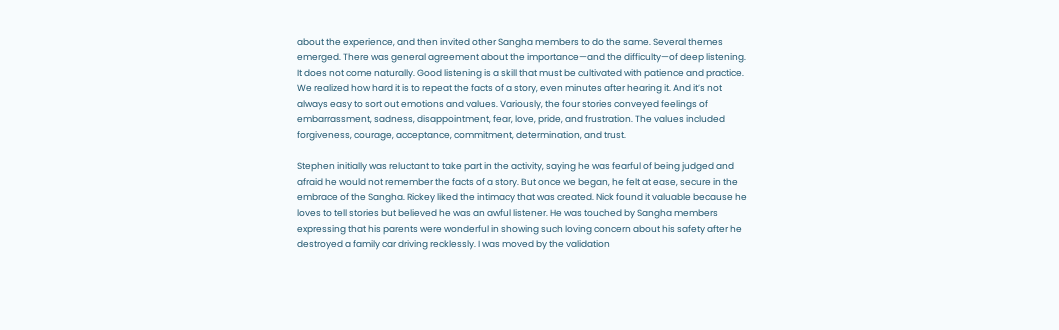about the experience, and then invited other Sangha members to do the same. Several themes emerged. There was general agreement about the importance—and the difficulty—of deep listening. It does not come naturally. Good listening is a skill that must be cultivated with patience and practice. We realized how hard it is to repeat the facts of a story, even minutes after hearing it. And it’s not always easy to sort out emotions and values. Variously, the four stories conveyed feelings of embarrassment, sadness, disappointment, fear, love, pride, and frustration. The values included forgiveness, courage, acceptance, commitment, determination, and trust.

Stephen initially was reluctant to take part in the activity, saying he was fearful of being judged and afraid he would not remember the facts of a story. But once we began, he felt at ease, secure in the embrace of the Sangha. Rickey liked the intimacy that was created. Nick found it valuable because he loves to tell stories but believed he was an awful listener. He was touched by Sangha members expressing that his parents were wonderful in showing such loving concern about his safety after he destroyed a family car driving recklessly. I was moved by the validation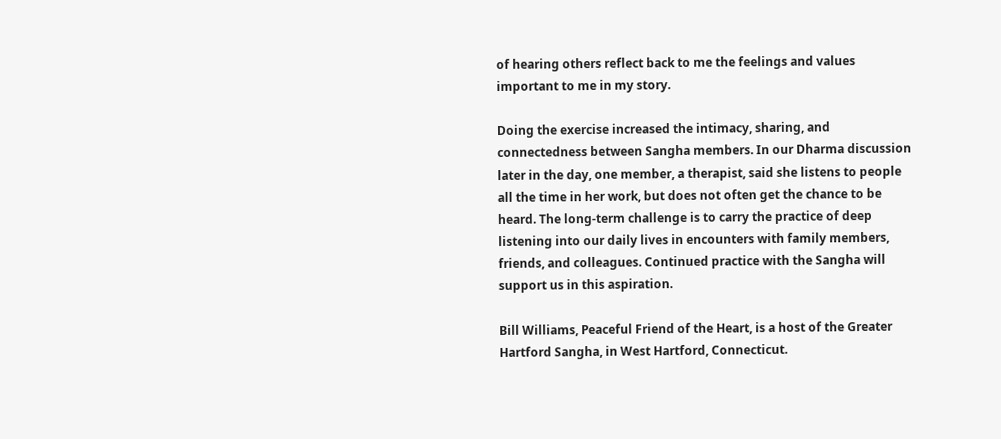of hearing others reflect back to me the feelings and values important to me in my story.

Doing the exercise increased the intimacy, sharing, and connectedness between Sangha members. In our Dharma discussion later in the day, one member, a therapist, said she listens to people all the time in her work, but does not often get the chance to be heard. The long-term challenge is to carry the practice of deep listening into our daily lives in encounters with family members, friends, and colleagues. Continued practice with the Sangha will support us in this aspiration.

Bill Williams, Peaceful Friend of the Heart, is a host of the Greater Hartford Sangha, in West Hartford, Connecticut.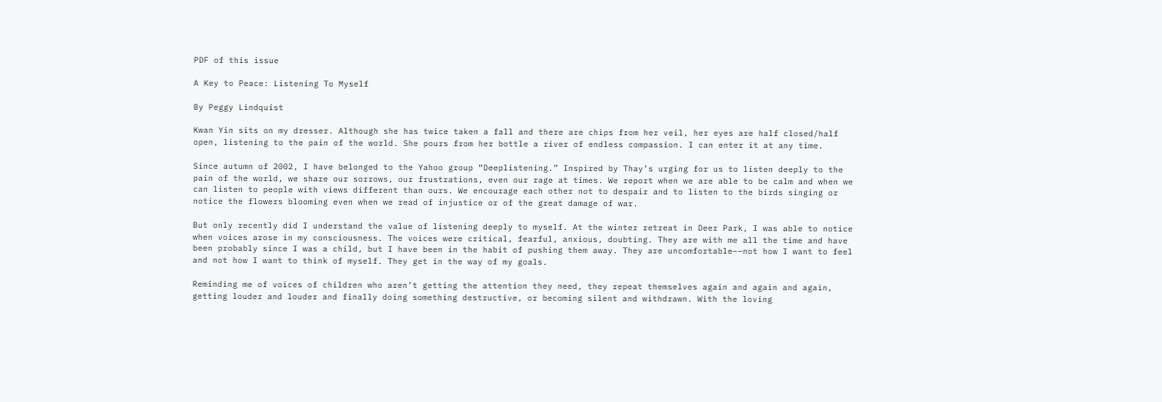PDF of this issue

A Key to Peace: Listening To Myself

By Peggy Lindquist

Kwan Yin sits on my dresser. Although she has twice taken a fall and there are chips from her veil, her eyes are half closed/half open, listening to the pain of the world. She pours from her bottle a river of endless compassion. I can enter it at any time.

Since autumn of 2002, I have belonged to the Yahoo group “Deeplistening.” Inspired by Thay’s urging for us to listen deeply to the pain of the world, we share our sorrows, our frustrations, even our rage at times. We report when we are able to be calm and when we can listen to people with views different than ours. We encourage each other not to despair and to listen to the birds singing or notice the flowers blooming even when we read of injustice or of the great damage of war.

But only recently did I understand the value of listening deeply to myself. At the winter retreat in Deer Park, I was able to notice when voices arose in my consciousness. The voices were critical, fearful, anxious, doubting. They are with me all the time and have been probably since I was a child, but I have been in the habit of pushing them away. They are uncomfortable––not how I want to feel and not how I want to think of myself. They get in the way of my goals.

Reminding me of voices of children who aren’t getting the attention they need, they repeat themselves again and again and again, getting louder and louder and finally doing something destructive, or becoming silent and withdrawn. With the loving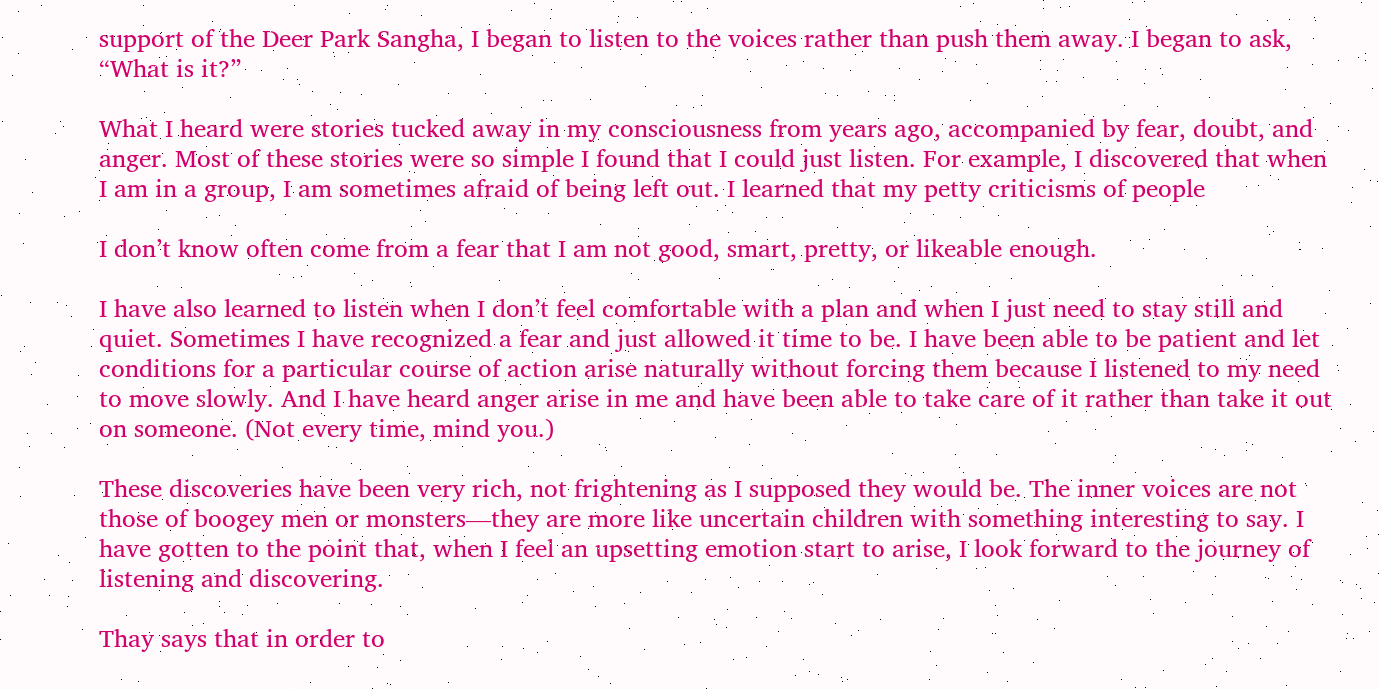support of the Deer Park Sangha, I began to listen to the voices rather than push them away. I began to ask, “What is it?”

What I heard were stories tucked away in my consciousness from years ago, accompanied by fear, doubt, and anger. Most of these stories were so simple I found that I could just listen. For example, I discovered that when I am in a group, I am sometimes afraid of being left out. I learned that my petty criticisms of people

I don’t know often come from a fear that I am not good, smart, pretty, or likeable enough.

I have also learned to listen when I don’t feel comfortable with a plan and when I just need to stay still and quiet. Sometimes I have recognized a fear and just allowed it time to be. I have been able to be patient and let conditions for a particular course of action arise naturally without forcing them because I listened to my need to move slowly. And I have heard anger arise in me and have been able to take care of it rather than take it out on someone. (Not every time, mind you.)

These discoveries have been very rich, not frightening as I supposed they would be. The inner voices are not those of boogey men or monsters—they are more like uncertain children with something interesting to say. I have gotten to the point that, when I feel an upsetting emotion start to arise, I look forward to the journey of listening and discovering.

Thay says that in order to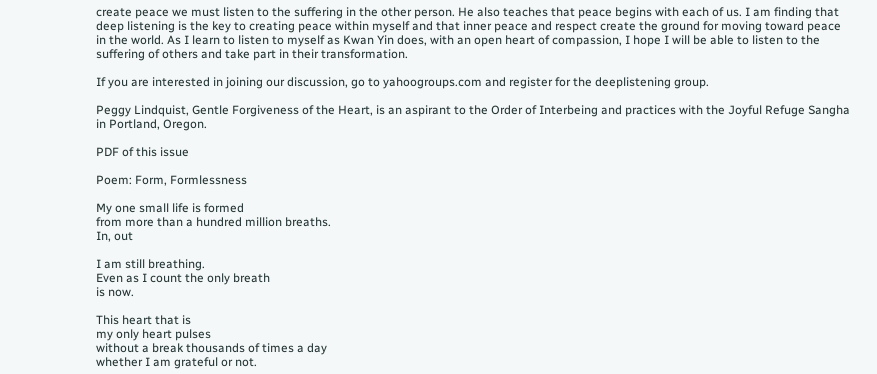create peace we must listen to the suffering in the other person. He also teaches that peace begins with each of us. I am finding that deep listening is the key to creating peace within myself and that inner peace and respect create the ground for moving toward peace in the world. As I learn to listen to myself as Kwan Yin does, with an open heart of compassion, I hope I will be able to listen to the suffering of others and take part in their transformation.

If you are interested in joining our discussion, go to yahoogroups.com and register for the deeplistening group.

Peggy Lindquist, Gentle Forgiveness of the Heart, is an aspirant to the Order of Interbeing and practices with the Joyful Refuge Sangha in Portland, Oregon.

PDF of this issue

Poem: Form, Formlessness

My one small life is formed
from more than a hundred million breaths.
In, out

I am still breathing.
Even as I count the only breath
is now.

This heart that is
my only heart pulses
without a break thousands of times a day
whether I am grateful or not.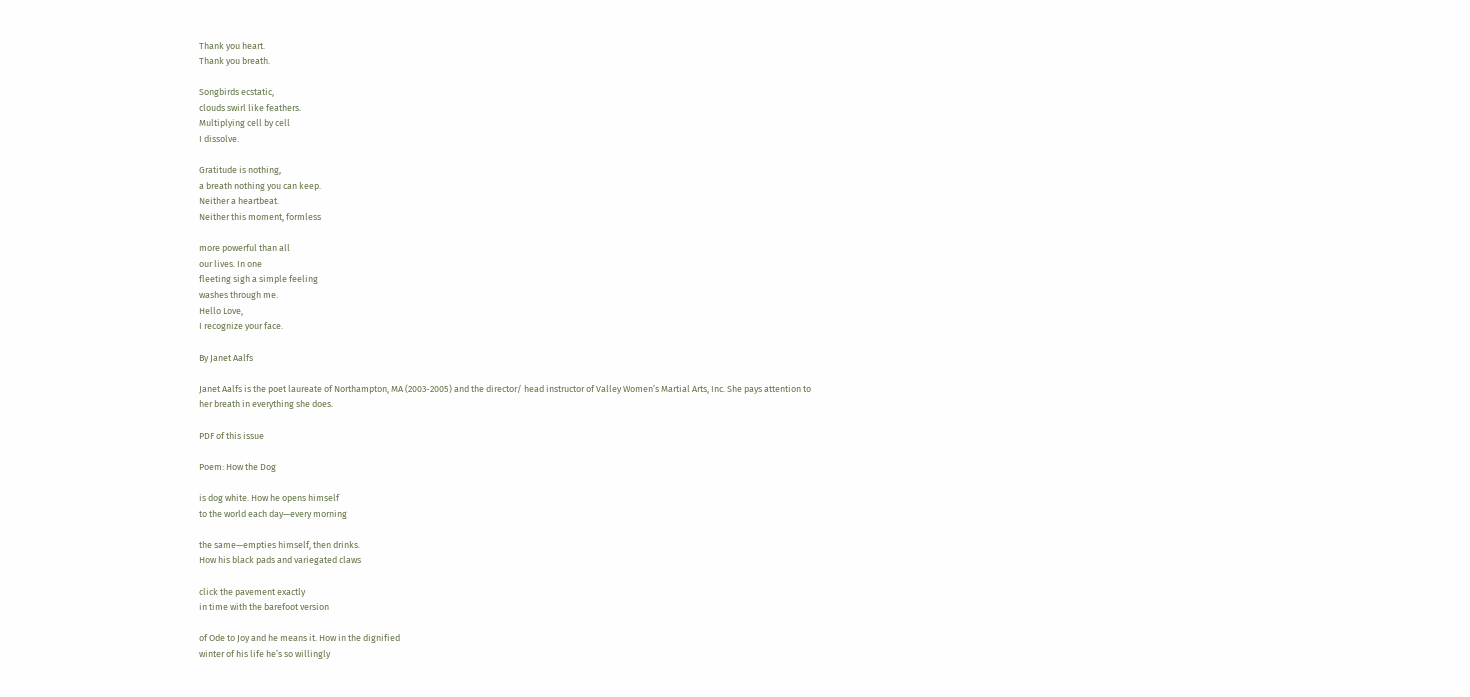Thank you heart.
Thank you breath.

Songbirds ecstatic,
clouds swirl like feathers.
Multiplying cell by cell
I dissolve.

Gratitude is nothing,
a breath nothing you can keep.
Neither a heartbeat.
Neither this moment, formless

more powerful than all
our lives. In one
fleeting sigh a simple feeling
washes through me.
Hello Love,
I recognize your face.

By Janet Aalfs

Janet Aalfs is the poet laureate of Northampton, MA (2003-2005) and the director/ head instructor of Valley Women’s Martial Arts, Inc. She pays attention to her breath in everything she does.

PDF of this issue

Poem: How the Dog

is dog white. How he opens himself
to the world each day—every morning

the same—empties himself, then drinks.
How his black pads and variegated claws

click the pavement exactly
in time with the barefoot version

of Ode to Joy and he means it. How in the dignified
winter of his life he’s so willingly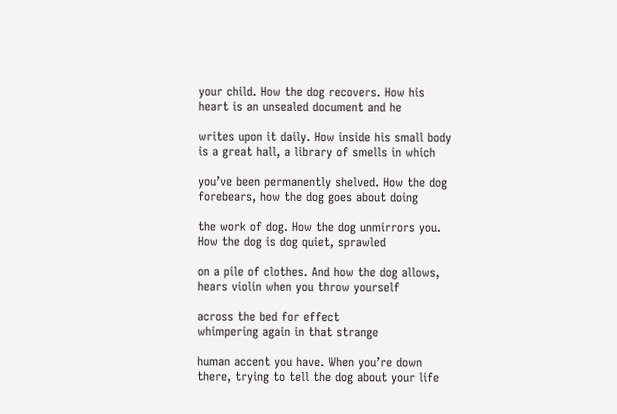your child. How the dog recovers. How his
heart is an unsealed document and he

writes upon it daily. How inside his small body
is a great hall, a library of smells in which

you’ve been permanently shelved. How the dog
forebears, how the dog goes about doing

the work of dog. How the dog unmirrors you.
How the dog is dog quiet, sprawled

on a pile of clothes. And how the dog allows,
hears violin when you throw yourself

across the bed for effect
whimpering again in that strange

human accent you have. When you’re down
there, trying to tell the dog about your life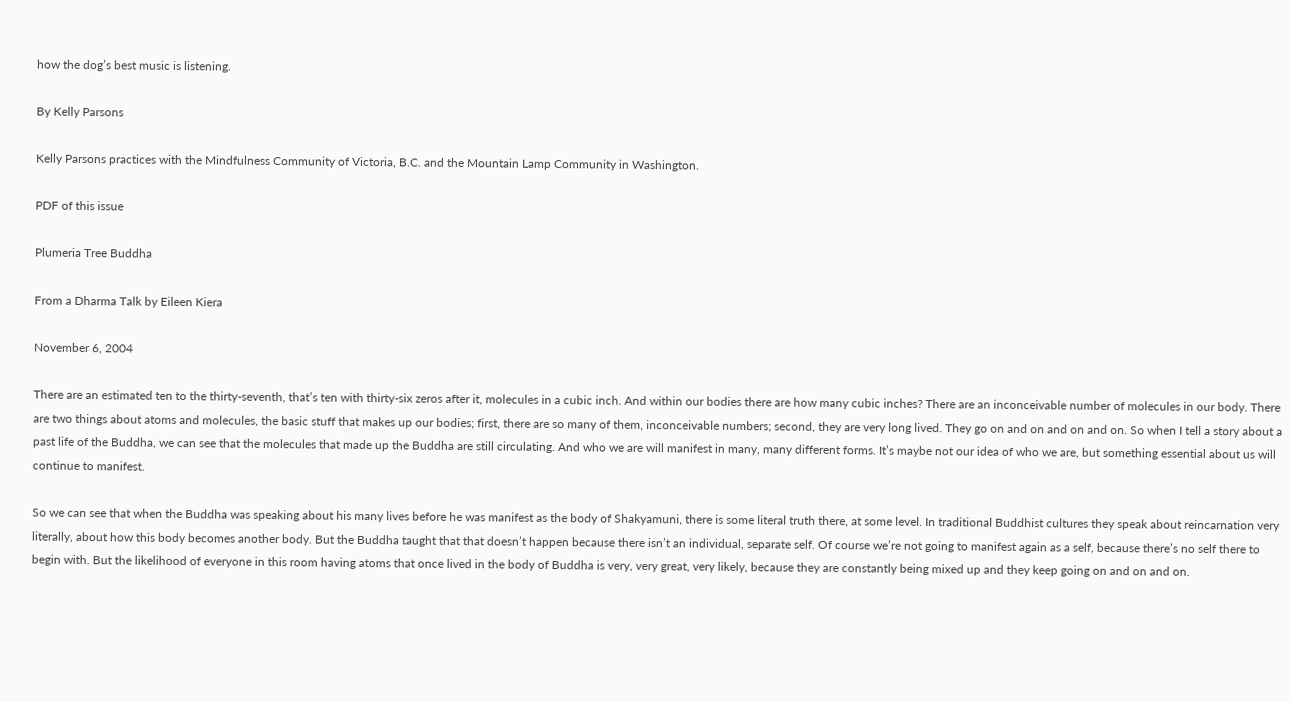how the dog’s best music is listening.

By Kelly Parsons

Kelly Parsons practices with the Mindfulness Community of Victoria, B.C. and the Mountain Lamp Community in Washington.

PDF of this issue

Plumeria Tree Buddha

From a Dharma Talk by Eileen Kiera

November 6, 2004

There are an estimated ten to the thirty-seventh, that’s ten with thirty-six zeros after it, molecules in a cubic inch. And within our bodies there are how many cubic inches? There are an inconceivable number of molecules in our body. There are two things about atoms and molecules, the basic stuff that makes up our bodies; first, there are so many of them, inconceivable numbers; second, they are very long lived. They go on and on and on and on. So when I tell a story about a past life of the Buddha, we can see that the molecules that made up the Buddha are still circulating. And who we are will manifest in many, many different forms. It’s maybe not our idea of who we are, but something essential about us will continue to manifest.

So we can see that when the Buddha was speaking about his many lives before he was manifest as the body of Shakyamuni, there is some literal truth there, at some level. In traditional Buddhist cultures they speak about reincarnation very literally, about how this body becomes another body. But the Buddha taught that that doesn’t happen because there isn’t an individual, separate self. Of course we’re not going to manifest again as a self, because there’s no self there to begin with. But the likelihood of everyone in this room having atoms that once lived in the body of Buddha is very, very great, very likely, because they are constantly being mixed up and they keep going on and on and on.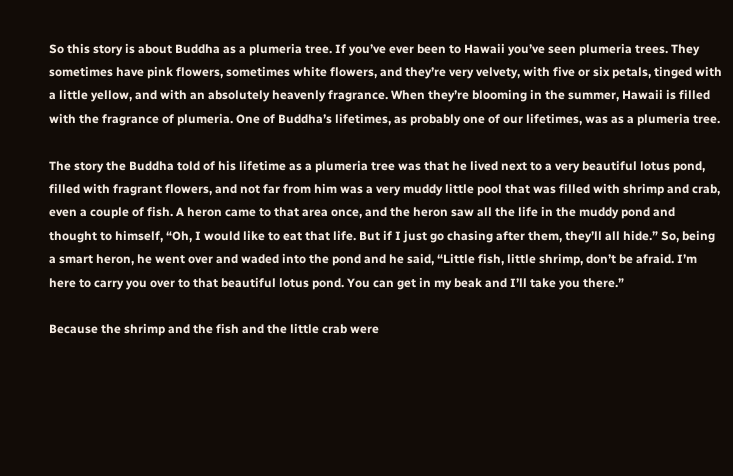So this story is about Buddha as a plumeria tree. If you’ve ever been to Hawaii you’ve seen plumeria trees. They sometimes have pink flowers, sometimes white flowers, and they’re very velvety, with five or six petals, tinged with a little yellow, and with an absolutely heavenly fragrance. When they’re blooming in the summer, Hawaii is filled with the fragrance of plumeria. One of Buddha’s lifetimes, as probably one of our lifetimes, was as a plumeria tree.

The story the Buddha told of his lifetime as a plumeria tree was that he lived next to a very beautiful lotus pond, filled with fragrant flowers, and not far from him was a very muddy little pool that was filled with shrimp and crab, even a couple of fish. A heron came to that area once, and the heron saw all the life in the muddy pond and thought to himself, “Oh, I would like to eat that life. But if I just go chasing after them, they’ll all hide.” So, being a smart heron, he went over and waded into the pond and he said, “Little fish, little shrimp, don’t be afraid. I’m here to carry you over to that beautiful lotus pond. You can get in my beak and I’ll take you there.”

Because the shrimp and the fish and the little crab were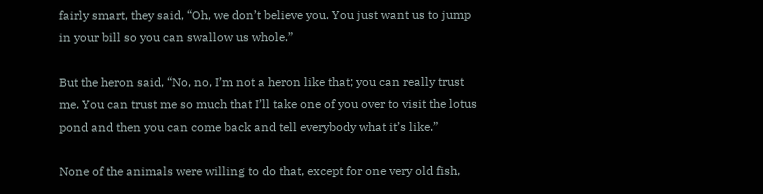fairly smart, they said, “Oh, we don’t believe you. You just want us to jump in your bill so you can swallow us whole.”

But the heron said, “No, no, I’m not a heron like that; you can really trust me. You can trust me so much that I’ll take one of you over to visit the lotus pond and then you can come back and tell everybody what it’s like.”

None of the animals were willing to do that, except for one very old fish,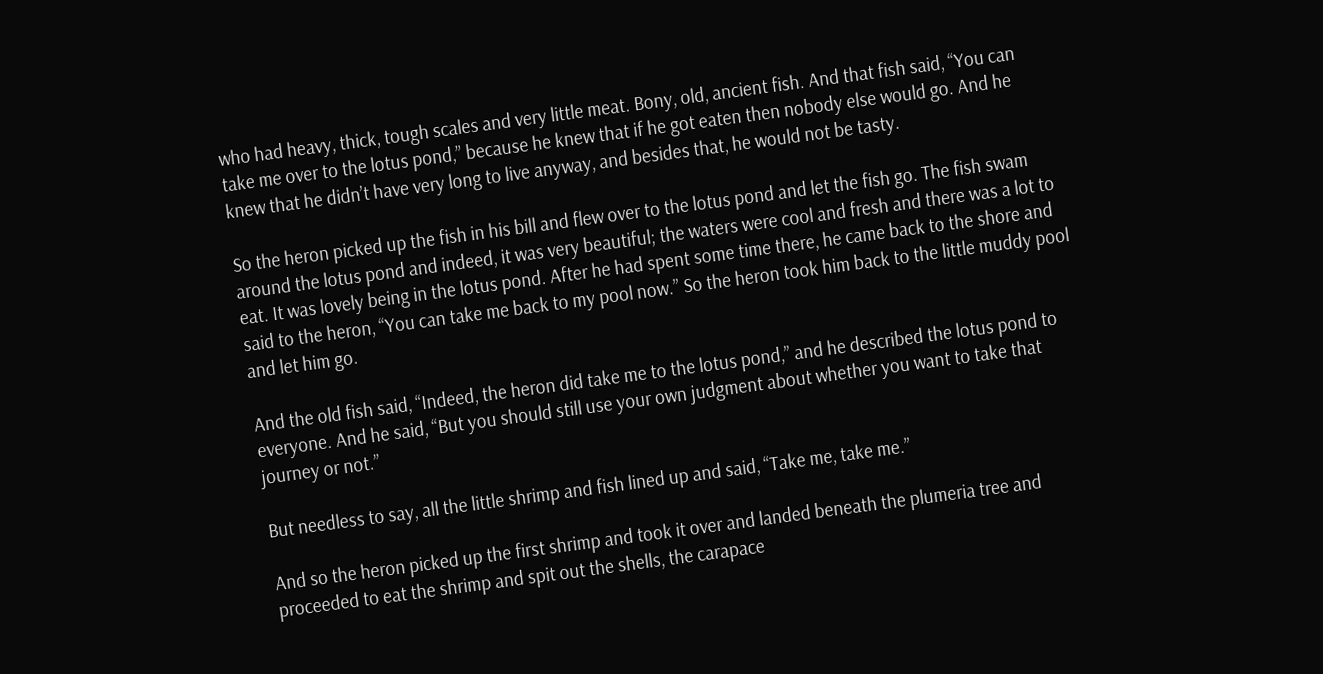who had heavy, thick, tough scales and very little meat. Bony, old, ancient fish. And that fish said, “You can take me over to the lotus pond,” because he knew that if he got eaten then nobody else would go. And he knew that he didn’t have very long to live anyway, and besides that, he would not be tasty.

So the heron picked up the fish in his bill and flew over to the lotus pond and let the fish go. The fish swam around the lotus pond and indeed, it was very beautiful; the waters were cool and fresh and there was a lot to eat. It was lovely being in the lotus pond. After he had spent some time there, he came back to the shore and said to the heron, “You can take me back to my pool now.” So the heron took him back to the little muddy pool and let him go.

And the old fish said, “Indeed, the heron did take me to the lotus pond,” and he described the lotus pond to everyone. And he said, “But you should still use your own judgment about whether you want to take that journey or not.”

But needless to say, all the little shrimp and fish lined up and said, “Take me, take me.”

And so the heron picked up the first shrimp and took it over and landed beneath the plumeria tree and proceeded to eat the shrimp and spit out the shells, the carapace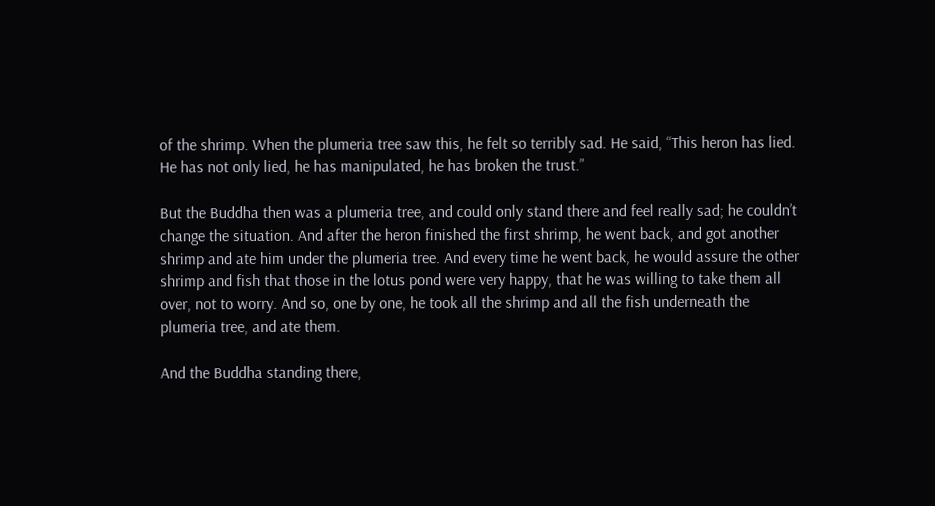of the shrimp. When the plumeria tree saw this, he felt so terribly sad. He said, “This heron has lied. He has not only lied, he has manipulated, he has broken the trust.”

But the Buddha then was a plumeria tree, and could only stand there and feel really sad; he couldn’t change the situation. And after the heron finished the first shrimp, he went back, and got another shrimp and ate him under the plumeria tree. And every time he went back, he would assure the other shrimp and fish that those in the lotus pond were very happy, that he was willing to take them all over, not to worry. And so, one by one, he took all the shrimp and all the fish underneath the plumeria tree, and ate them.

And the Buddha standing there,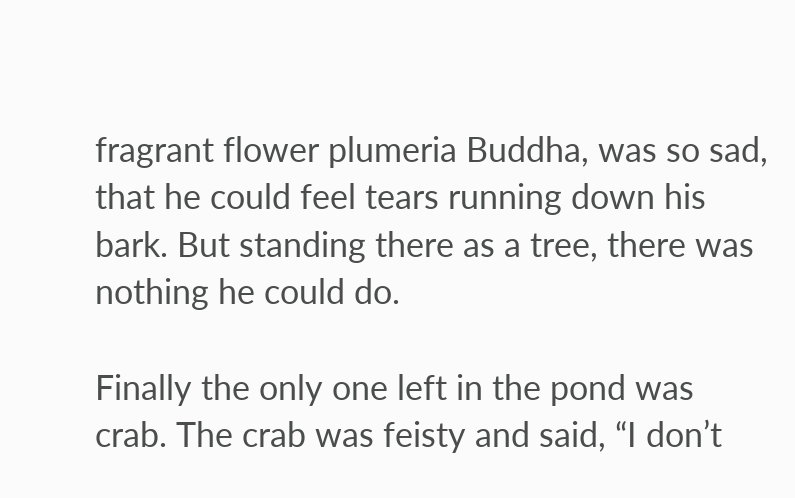fragrant flower plumeria Buddha, was so sad, that he could feel tears running down his bark. But standing there as a tree, there was nothing he could do.

Finally the only one left in the pond was crab. The crab was feisty and said, “I don’t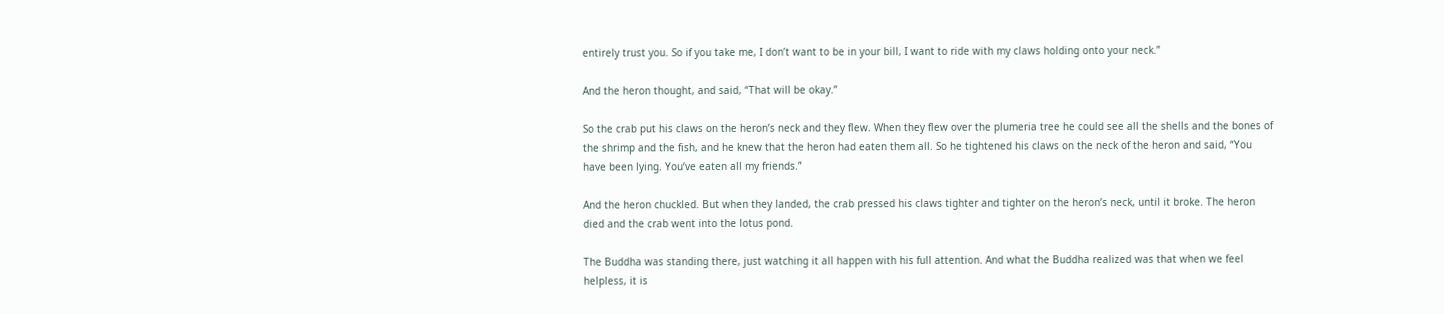entirely trust you. So if you take me, I don’t want to be in your bill, I want to ride with my claws holding onto your neck.”

And the heron thought, and said, “That will be okay.”

So the crab put his claws on the heron’s neck and they flew. When they flew over the plumeria tree he could see all the shells and the bones of the shrimp and the fish, and he knew that the heron had eaten them all. So he tightened his claws on the neck of the heron and said, “You have been lying. You’ve eaten all my friends.”

And the heron chuckled. But when they landed, the crab pressed his claws tighter and tighter on the heron’s neck, until it broke. The heron died and the crab went into the lotus pond.

The Buddha was standing there, just watching it all happen with his full attention. And what the Buddha realized was that when we feel helpless, it is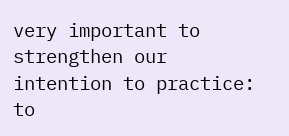very important to strengthen our intention to practice: to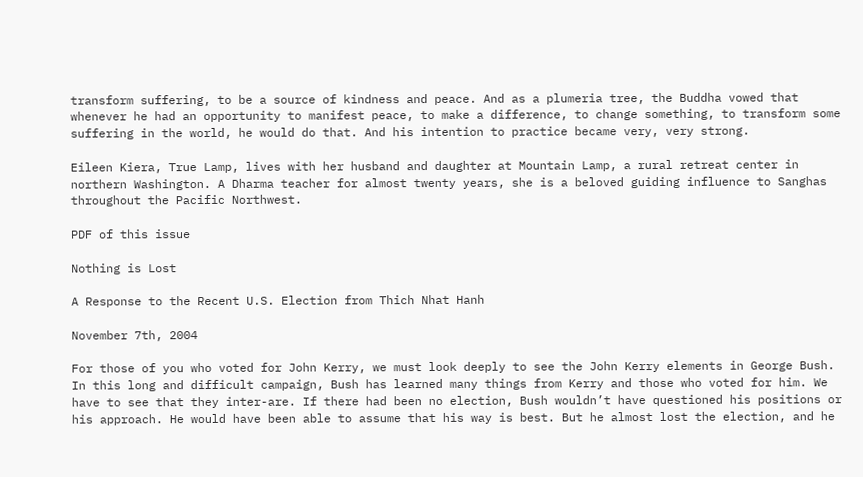transform suffering, to be a source of kindness and peace. And as a plumeria tree, the Buddha vowed that whenever he had an opportunity to manifest peace, to make a difference, to change something, to transform some suffering in the world, he would do that. And his intention to practice became very, very strong.

Eileen Kiera, True Lamp, lives with her husband and daughter at Mountain Lamp, a rural retreat center in northern Washington. A Dharma teacher for almost twenty years, she is a beloved guiding influence to Sanghas throughout the Pacific Northwest.

PDF of this issue

Nothing is Lost

A Response to the Recent U.S. Election from Thich Nhat Hanh

November 7th, 2004

For those of you who voted for John Kerry, we must look deeply to see the John Kerry elements in George Bush. In this long and difficult campaign, Bush has learned many things from Kerry and those who voted for him. We have to see that they inter-are. If there had been no election, Bush wouldn’t have questioned his positions or his approach. He would have been able to assume that his way is best. But he almost lost the election, and he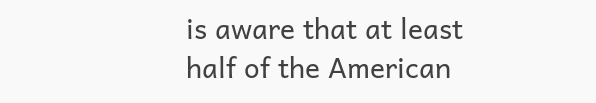is aware that at least half of the American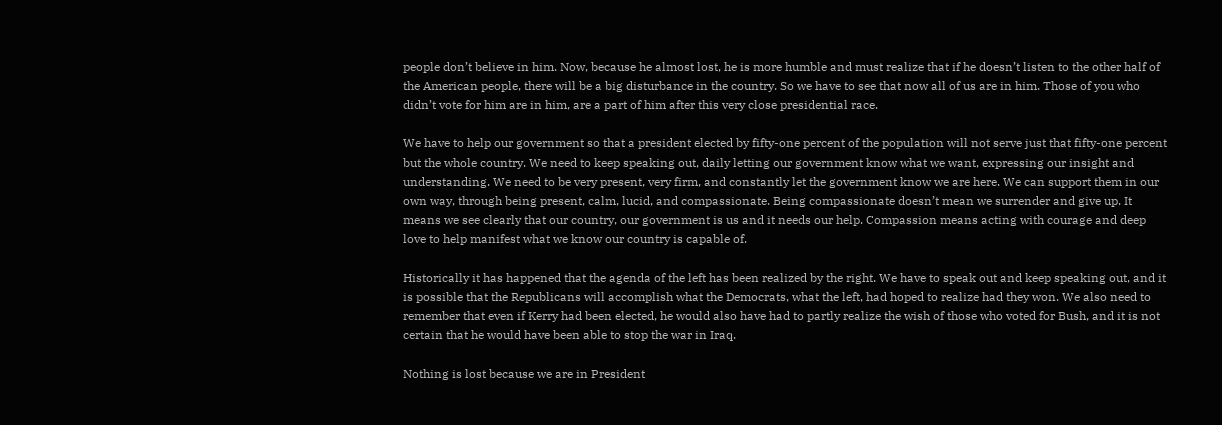people don’t believe in him. Now, because he almost lost, he is more humble and must realize that if he doesn’t listen to the other half of the American people, there will be a big disturbance in the country. So we have to see that now all of us are in him. Those of you who didn’t vote for him are in him, are a part of him after this very close presidential race.

We have to help our government so that a president elected by fifty-one percent of the population will not serve just that fifty-one percent but the whole country. We need to keep speaking out, daily letting our government know what we want, expressing our insight and understanding. We need to be very present, very firm, and constantly let the government know we are here. We can support them in our own way, through being present, calm, lucid, and compassionate. Being compassionate doesn’t mean we surrender and give up. It means we see clearly that our country, our government is us and it needs our help. Compassion means acting with courage and deep love to help manifest what we know our country is capable of.

Historically it has happened that the agenda of the left has been realized by the right. We have to speak out and keep speaking out, and it is possible that the Republicans will accomplish what the Democrats, what the left, had hoped to realize had they won. We also need to remember that even if Kerry had been elected, he would also have had to partly realize the wish of those who voted for Bush, and it is not certain that he would have been able to stop the war in Iraq.

Nothing is lost because we are in President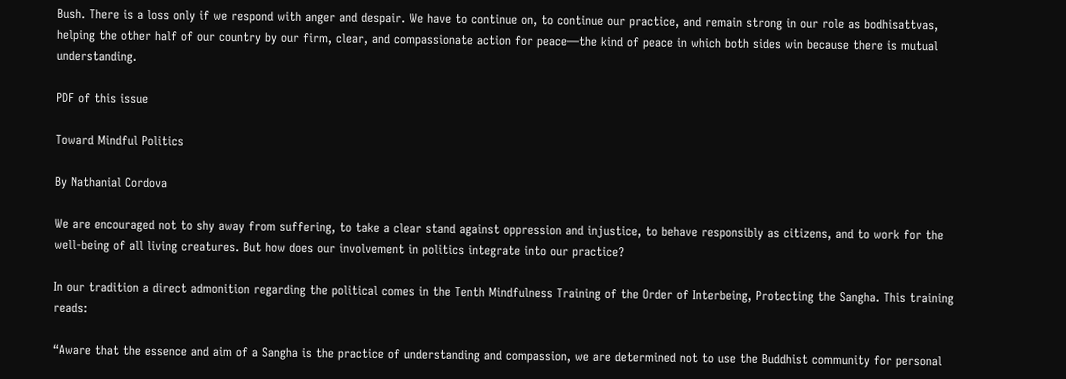Bush. There is a loss only if we respond with anger and despair. We have to continue on, to continue our practice, and remain strong in our role as bodhisattvas, helping the other half of our country by our firm, clear, and compassionate action for peace—the kind of peace in which both sides win because there is mutual understanding.

PDF of this issue

Toward Mindful Politics

By Nathanial Cordova

We are encouraged not to shy away from suffering, to take a clear stand against oppression and injustice, to behave responsibly as citizens, and to work for the well-being of all living creatures. But how does our involvement in politics integrate into our practice?

In our tradition a direct admonition regarding the political comes in the Tenth Mindfulness Training of the Order of Interbeing, Protecting the Sangha. This training reads:

“Aware that the essence and aim of a Sangha is the practice of understanding and compassion, we are determined not to use the Buddhist community for personal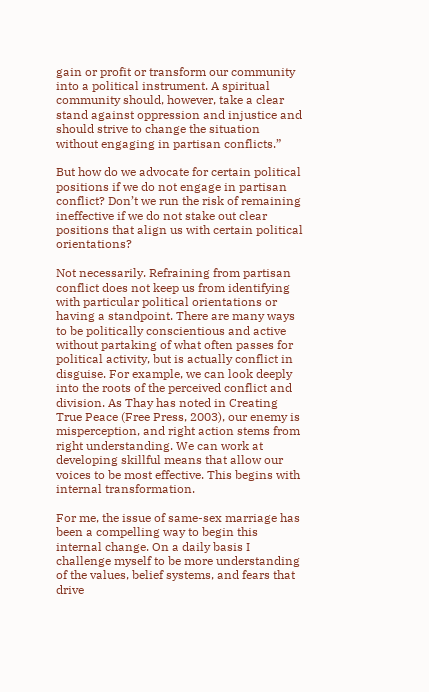gain or profit or transform our community into a political instrument. A spiritual community should, however, take a clear stand against oppression and injustice and should strive to change the situation without engaging in partisan conflicts.”

But how do we advocate for certain political positions if we do not engage in partisan conflict? Don’t we run the risk of remaining ineffective if we do not stake out clear positions that align us with certain political orientations?

Not necessarily. Refraining from partisan conflict does not keep us from identifying with particular political orientations or having a standpoint. There are many ways to be politically conscientious and active without partaking of what often passes for political activity, but is actually conflict in disguise. For example, we can look deeply into the roots of the perceived conflict and division. As Thay has noted in Creating True Peace (Free Press, 2003), our enemy is misperception, and right action stems from right understanding. We can work at developing skillful means that allow our voices to be most effective. This begins with internal transformation.

For me, the issue of same-sex marriage has been a compelling way to begin this internal change. On a daily basis I challenge myself to be more understanding of the values, belief systems, and fears that drive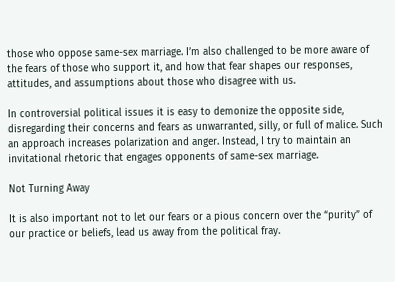those who oppose same-sex marriage. I’m also challenged to be more aware of the fears of those who support it, and how that fear shapes our responses, attitudes, and assumptions about those who disagree with us.

In controversial political issues it is easy to demonize the opposite side, disregarding their concerns and fears as unwarranted, silly, or full of malice. Such an approach increases polarization and anger. Instead, I try to maintain an invitational rhetoric that engages opponents of same-sex marriage.

Not Turning Away

It is also important not to let our fears or a pious concern over the “purity” of our practice or beliefs, lead us away from the political fray.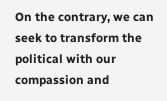On the contrary, we can seek to transform the political with our compassion and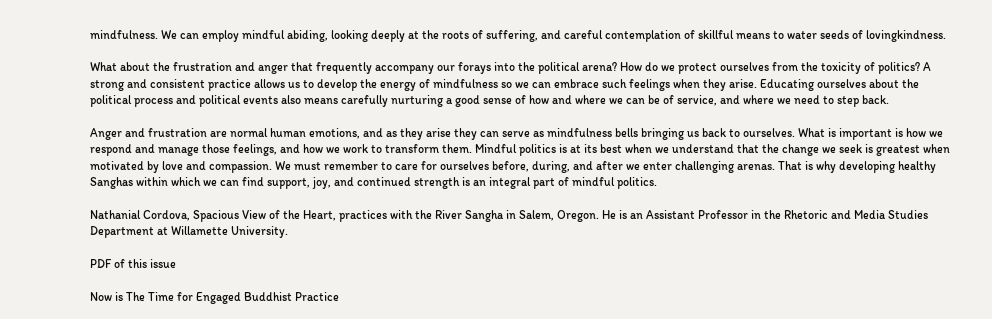mindfulness. We can employ mindful abiding, looking deeply at the roots of suffering, and careful contemplation of skillful means to water seeds of lovingkindness.

What about the frustration and anger that frequently accompany our forays into the political arena? How do we protect ourselves from the toxicity of politics? A strong and consistent practice allows us to develop the energy of mindfulness so we can embrace such feelings when they arise. Educating ourselves about the political process and political events also means carefully nurturing a good sense of how and where we can be of service, and where we need to step back.

Anger and frustration are normal human emotions, and as they arise they can serve as mindfulness bells bringing us back to ourselves. What is important is how we respond and manage those feelings, and how we work to transform them. Mindful politics is at its best when we understand that the change we seek is greatest when motivated by love and compassion. We must remember to care for ourselves before, during, and after we enter challenging arenas. That is why developing healthy Sanghas within which we can find support, joy, and continued strength is an integral part of mindful politics.

Nathanial Cordova, Spacious View of the Heart, practices with the River Sangha in Salem, Oregon. He is an Assistant Professor in the Rhetoric and Media Studies Department at Willamette University.

PDF of this issue

Now is The Time for Engaged Buddhist Practice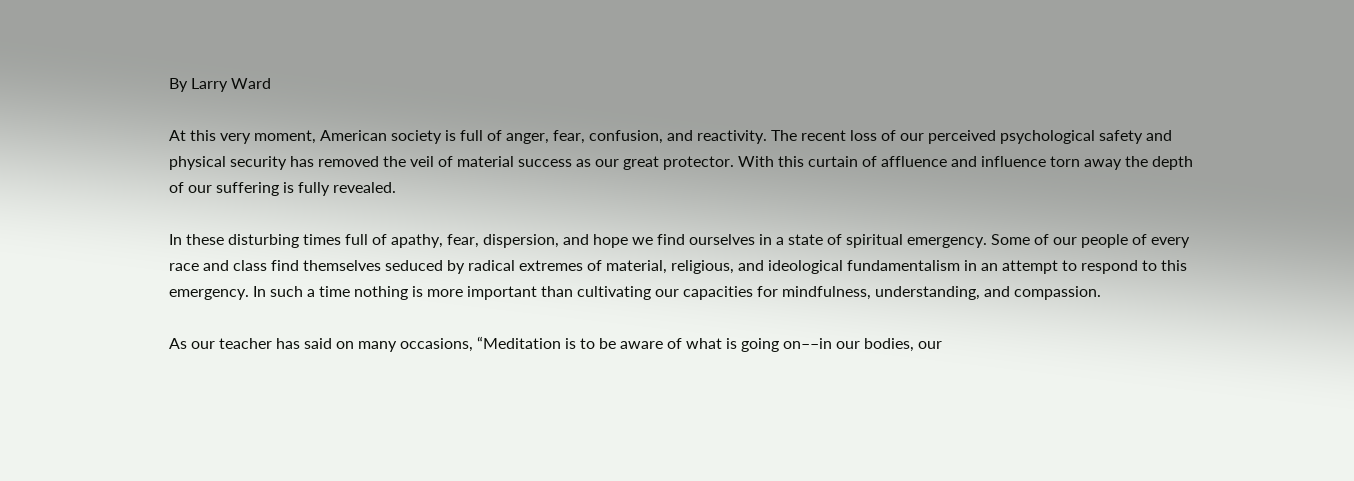By Larry Ward

At this very moment, American society is full of anger, fear, confusion, and reactivity. The recent loss of our perceived psychological safety and physical security has removed the veil of material success as our great protector. With this curtain of affluence and influence torn away the depth of our suffering is fully revealed.

In these disturbing times full of apathy, fear, dispersion, and hope we find ourselves in a state of spiritual emergency. Some of our people of every race and class find themselves seduced by radical extremes of material, religious, and ideological fundamentalism in an attempt to respond to this emergency. In such a time nothing is more important than cultivating our capacities for mindfulness, understanding, and compassion.

As our teacher has said on many occasions, “Meditation is to be aware of what is going on––in our bodies, our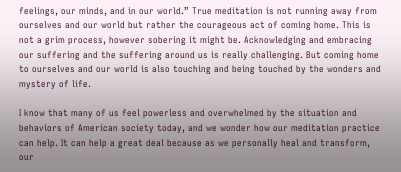feelings, our minds, and in our world.” True meditation is not running away from ourselves and our world but rather the courageous act of coming home. This is not a grim process, however sobering it might be. Acknowledging and embracing our suffering and the suffering around us is really challenging. But coming home to ourselves and our world is also touching and being touched by the wonders and mystery of life.

I know that many of us feel powerless and overwhelmed by the situation and behaviors of American society today, and we wonder how our meditation practice can help. It can help a great deal because as we personally heal and transform, our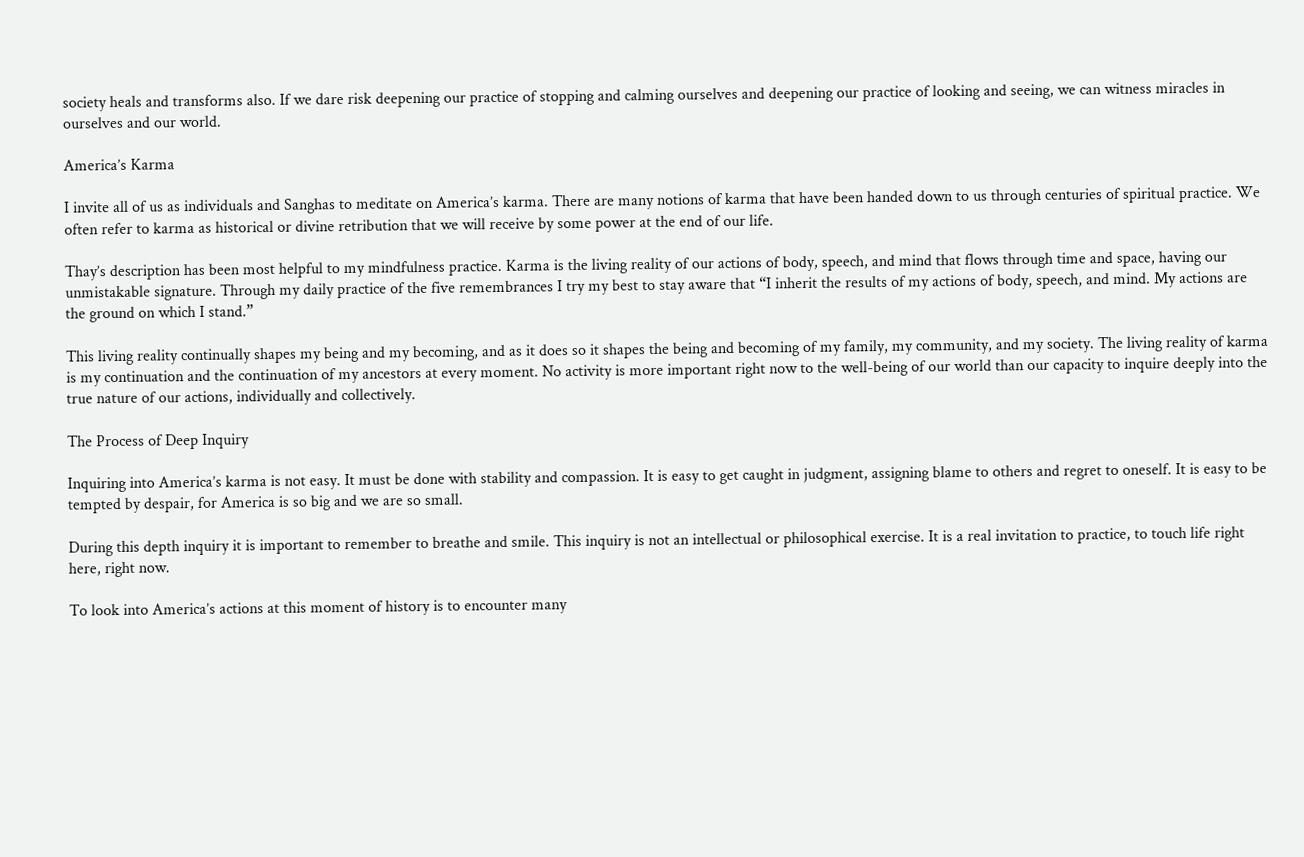society heals and transforms also. If we dare risk deepening our practice of stopping and calming ourselves and deepening our practice of looking and seeing, we can witness miracles in ourselves and our world.

America’s Karma

I invite all of us as individuals and Sanghas to meditate on America’s karma. There are many notions of karma that have been handed down to us through centuries of spiritual practice. We often refer to karma as historical or divine retribution that we will receive by some power at the end of our life.

Thay’s description has been most helpful to my mindfulness practice. Karma is the living reality of our actions of body, speech, and mind that flows through time and space, having our unmistakable signature. Through my daily practice of the five remembrances I try my best to stay aware that “I inherit the results of my actions of body, speech, and mind. My actions are the ground on which I stand.”

This living reality continually shapes my being and my becoming, and as it does so it shapes the being and becoming of my family, my community, and my society. The living reality of karma is my continuation and the continuation of my ancestors at every moment. No activity is more important right now to the well-being of our world than our capacity to inquire deeply into the true nature of our actions, individually and collectively.

The Process of Deep Inquiry

Inquiring into America’s karma is not easy. It must be done with stability and compassion. It is easy to get caught in judgment, assigning blame to others and regret to oneself. It is easy to be tempted by despair, for America is so big and we are so small.

During this depth inquiry it is important to remember to breathe and smile. This inquiry is not an intellectual or philosophical exercise. It is a real invitation to practice, to touch life right here, right now.

To look into America’s actions at this moment of history is to encounter many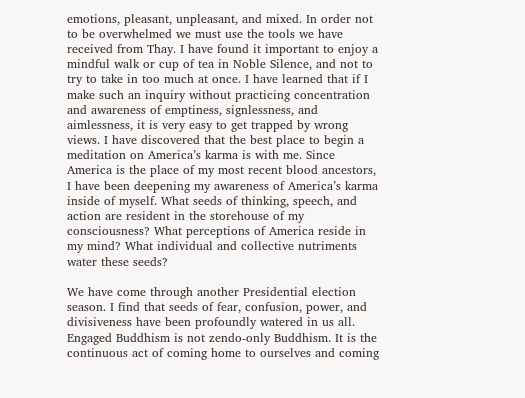emotions, pleasant, unpleasant, and mixed. In order not to be overwhelmed we must use the tools we have received from Thay. I have found it important to enjoy a mindful walk or cup of tea in Noble Silence, and not to try to take in too much at once. I have learned that if I make such an inquiry without practicing concentration and awareness of emptiness, signlessness, and aimlessness, it is very easy to get trapped by wrong views. I have discovered that the best place to begin a meditation on America’s karma is with me. Since America is the place of my most recent blood ancestors, I have been deepening my awareness of America’s karma inside of myself. What seeds of thinking, speech, and action are resident in the storehouse of my consciousness? What perceptions of America reside in my mind? What individual and collective nutriments water these seeds?

We have come through another Presidential election season. I find that seeds of fear, confusion, power, and divisiveness have been profoundly watered in us all. Engaged Buddhism is not zendo-only Buddhism. It is the continuous act of coming home to ourselves and coming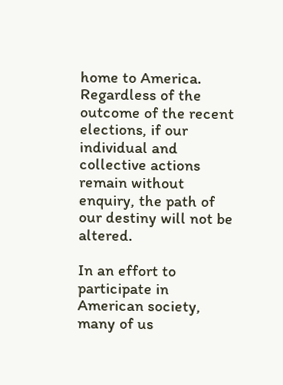home to America. Regardless of the outcome of the recent elections, if our individual and collective actions remain without enquiry, the path of our destiny will not be altered.

In an effort to participate in American society, many of us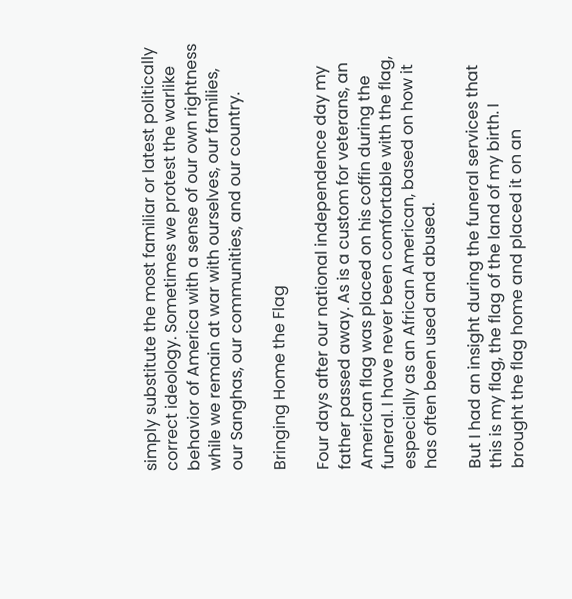simply substitute the most familiar or latest politically correct ideology. Sometimes we protest the warlike behavior of America with a sense of our own rightness while we remain at war with ourselves, our families, our Sanghas, our communities, and our country.

Bringing Home the Flag

Four days after our national independence day my father passed away. As is a custom for veterans, an American flag was placed on his coffin during the funeral. I have never been comfortable with the flag, especially as an African American, based on how it has often been used and abused.

But I had an insight during the funeral services that this is my flag, the flag of the land of my birth. I brought the flag home and placed it on an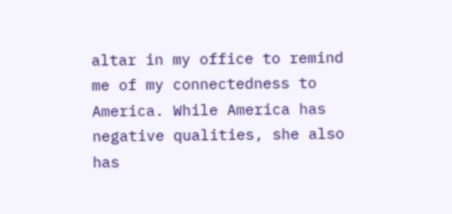altar in my office to remind me of my connectedness to America. While America has negative qualities, she also has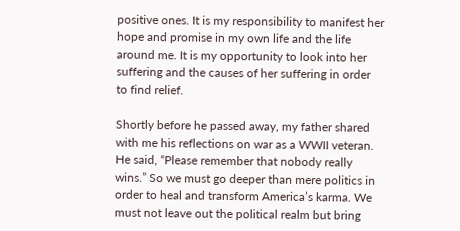positive ones. It is my responsibility to manifest her hope and promise in my own life and the life around me. It is my opportunity to look into her suffering and the causes of her suffering in order to find relief.

Shortly before he passed away, my father shared with me his reflections on war as a WWII veteran. He said, “Please remember that nobody really wins.” So we must go deeper than mere politics in order to heal and transform America’s karma. We must not leave out the political realm but bring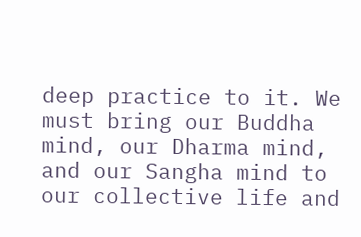deep practice to it. We must bring our Buddha mind, our Dharma mind, and our Sangha mind to our collective life and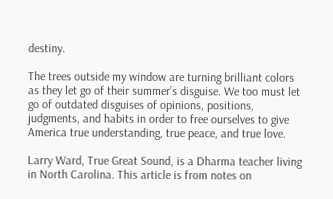destiny.

The trees outside my window are turning brilliant colors as they let go of their summer’s disguise. We too must let go of outdated disguises of opinions, positions, judgments, and habits in order to free ourselves to give America true understanding, true peace, and true love.

Larry Ward, True Great Sound, is a Dharma teacher living in North Carolina. This article is from notes on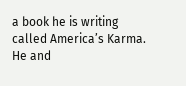a book he is writing called America’s Karma. He and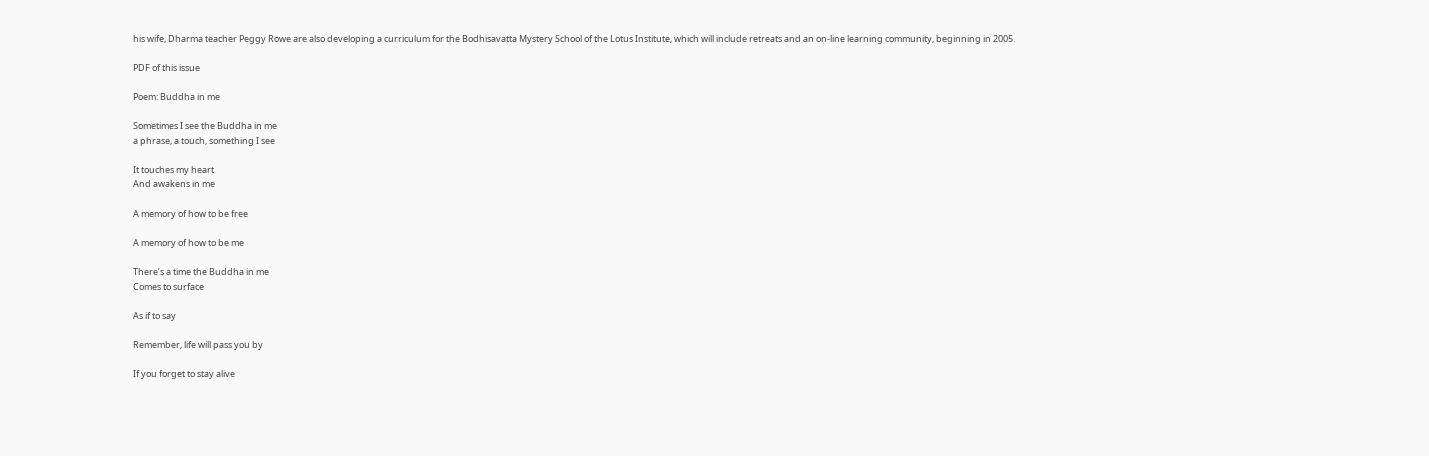his wife, Dharma teacher Peggy Rowe are also developing a curriculum for the Bodhisavatta Mystery School of the Lotus Institute, which will include retreats and an on-line learning community, beginning in 2005.

PDF of this issue

Poem: Buddha in me

Sometimes I see the Buddha in me
a phrase, a touch, something I see

It touches my heart
And awakens in me

A memory of how to be free

A memory of how to be me

There’s a time the Buddha in me
Comes to surface

As if to say

Remember, life will pass you by

If you forget to stay alive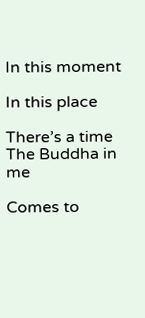In this moment

In this place

There’s a time
The Buddha in me

Comes to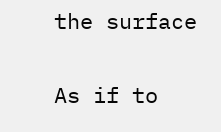the surface

As if to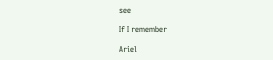see

If I remember

Ariel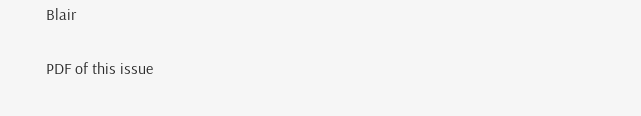Blair

PDF of this issue